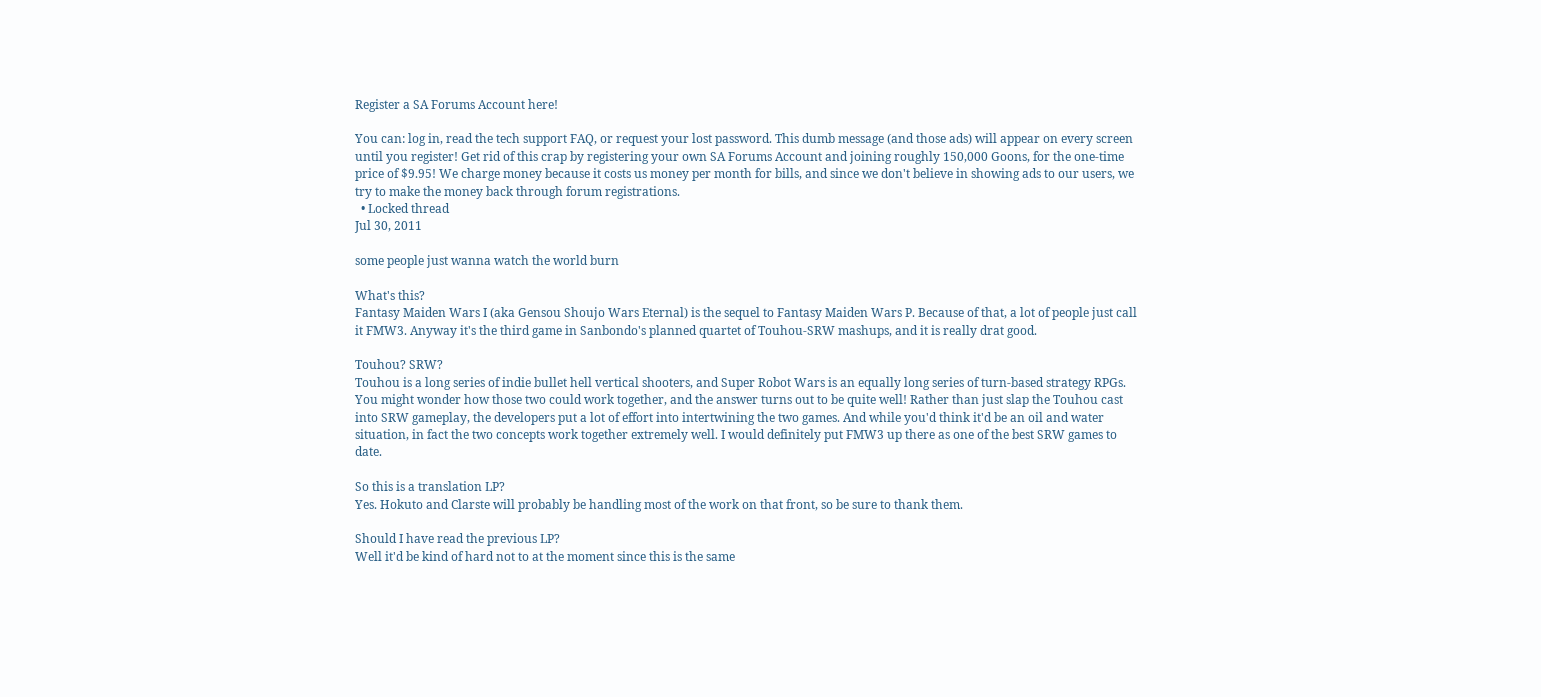Register a SA Forums Account here!

You can: log in, read the tech support FAQ, or request your lost password. This dumb message (and those ads) will appear on every screen until you register! Get rid of this crap by registering your own SA Forums Account and joining roughly 150,000 Goons, for the one-time price of $9.95! We charge money because it costs us money per month for bills, and since we don't believe in showing ads to our users, we try to make the money back through forum registrations.
  • Locked thread
Jul 30, 2011

some people just wanna watch the world burn

What's this?
Fantasy Maiden Wars I (aka Gensou Shoujo Wars Eternal) is the sequel to Fantasy Maiden Wars P. Because of that, a lot of people just call it FMW3. Anyway it's the third game in Sanbondo's planned quartet of Touhou-SRW mashups, and it is really drat good.

Touhou? SRW?
Touhou is a long series of indie bullet hell vertical shooters, and Super Robot Wars is an equally long series of turn-based strategy RPGs. You might wonder how those two could work together, and the answer turns out to be quite well! Rather than just slap the Touhou cast into SRW gameplay, the developers put a lot of effort into intertwining the two games. And while you'd think it'd be an oil and water situation, in fact the two concepts work together extremely well. I would definitely put FMW3 up there as one of the best SRW games to date.

So this is a translation LP?
Yes. Hokuto and Clarste will probably be handling most of the work on that front, so be sure to thank them.

Should I have read the previous LP?
Well it'd be kind of hard not to at the moment since this is the same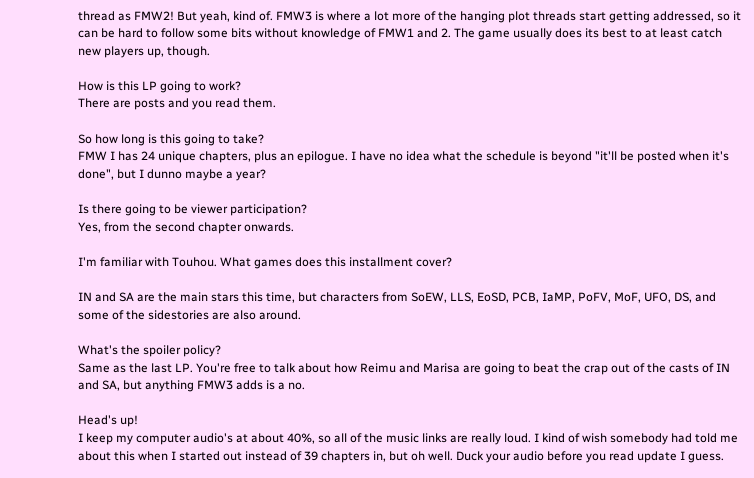thread as FMW2! But yeah, kind of. FMW3 is where a lot more of the hanging plot threads start getting addressed, so it can be hard to follow some bits without knowledge of FMW1 and 2. The game usually does its best to at least catch new players up, though.

How is this LP going to work?
There are posts and you read them.

So how long is this going to take?
FMW I has 24 unique chapters, plus an epilogue. I have no idea what the schedule is beyond "it'll be posted when it's done", but I dunno maybe a year?

Is there going to be viewer participation?
Yes, from the second chapter onwards.

I'm familiar with Touhou. What games does this installment cover?

IN and SA are the main stars this time, but characters from SoEW, LLS, EoSD, PCB, IaMP, PoFV, MoF, UFO, DS, and some of the sidestories are also around.

What's the spoiler policy?
Same as the last LP. You're free to talk about how Reimu and Marisa are going to beat the crap out of the casts of IN and SA, but anything FMW3 adds is a no.

Head's up!
I keep my computer audio's at about 40%, so all of the music links are really loud. I kind of wish somebody had told me about this when I started out instead of 39 chapters in, but oh well. Duck your audio before you read update I guess.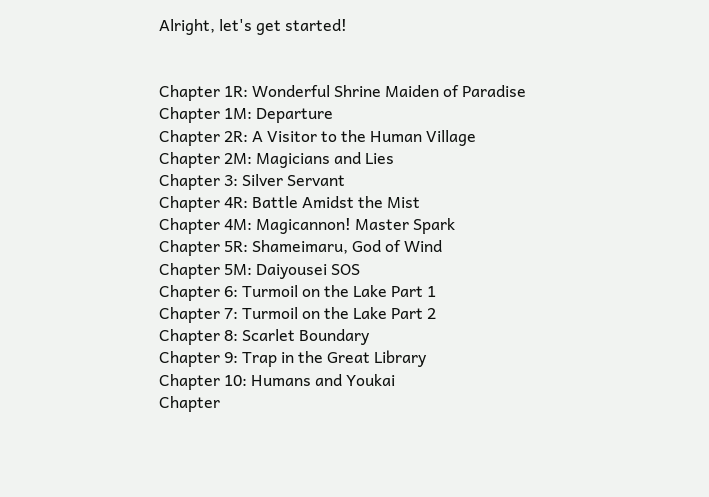Alright, let's get started!


Chapter 1R: Wonderful Shrine Maiden of Paradise
Chapter 1M: Departure
Chapter 2R: A Visitor to the Human Village
Chapter 2M: Magicians and Lies
Chapter 3: Silver Servant
Chapter 4R: Battle Amidst the Mist
Chapter 4M: Magicannon! Master Spark
Chapter 5R: Shameimaru, God of Wind
Chapter 5M: Daiyousei SOS
Chapter 6: Turmoil on the Lake Part 1
Chapter 7: Turmoil on the Lake Part 2
Chapter 8: Scarlet Boundary
Chapter 9: Trap in the Great Library
Chapter 10: Humans and Youkai
Chapter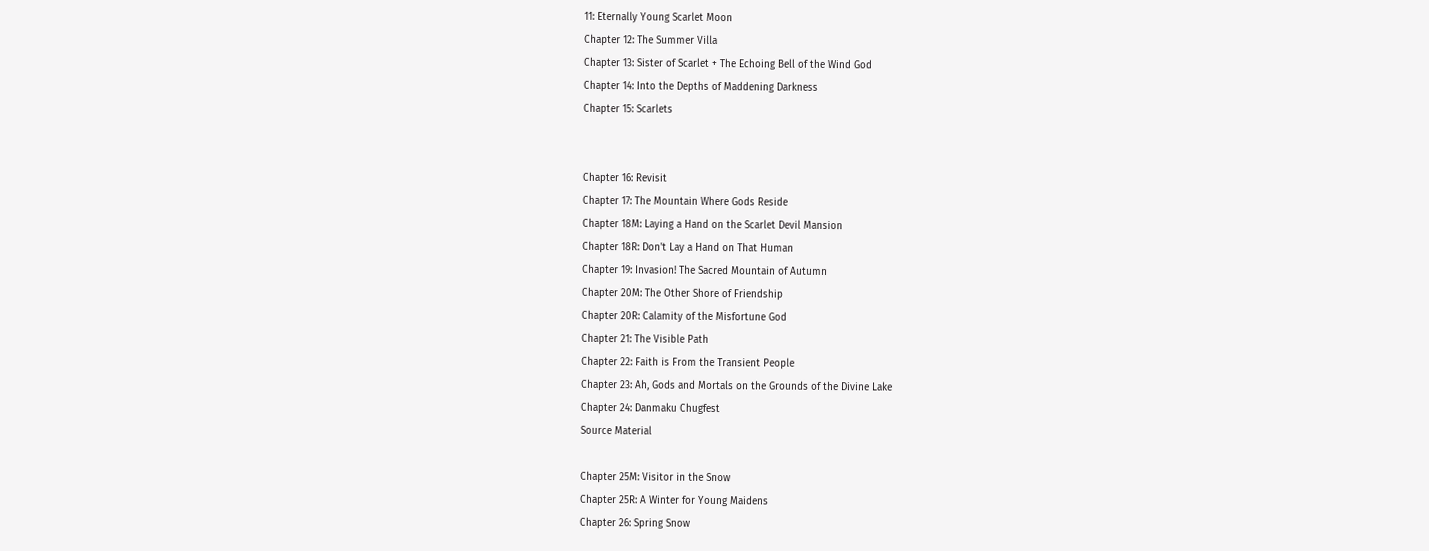11: Eternally Young Scarlet Moon
Chapter 12: The Summer Villa
Chapter 13: Sister of Scarlet + The Echoing Bell of the Wind God
Chapter 14: Into the Depths of Maddening Darkness
Chapter 15: Scarlets


Chapter 16: Revisit
Chapter 17: The Mountain Where Gods Reside
Chapter 18M: Laying a Hand on the Scarlet Devil Mansion
Chapter 18R: Don't Lay a Hand on That Human
Chapter 19: Invasion! The Sacred Mountain of Autumn
Chapter 20M: The Other Shore of Friendship
Chapter 20R: Calamity of the Misfortune God
Chapter 21: The Visible Path
Chapter 22: Faith is From the Transient People
Chapter 23: Ah, Gods and Mortals on the Grounds of the Divine Lake
Chapter 24: Danmaku Chugfest
Source Material

Chapter 25M: Visitor in the Snow
Chapter 25R: A Winter for Young Maidens
Chapter 26: Spring Snow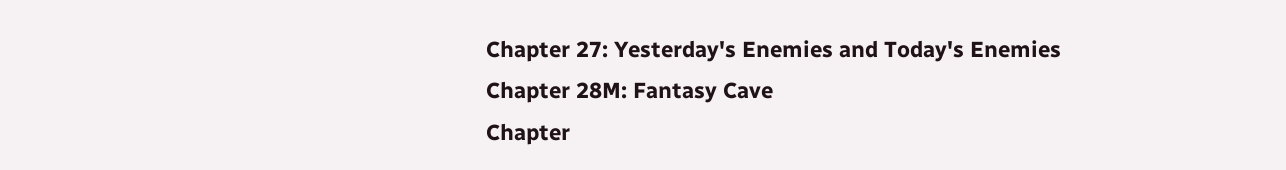Chapter 27: Yesterday's Enemies and Today's Enemies
Chapter 28M: Fantasy Cave
Chapter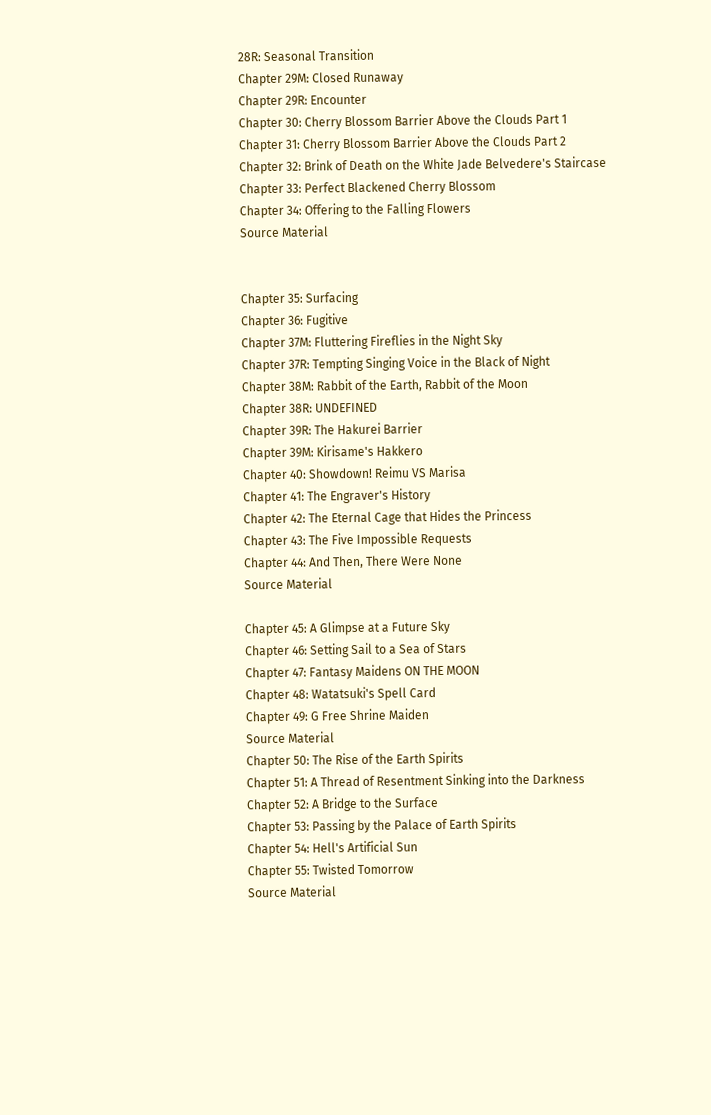28R: Seasonal Transition
Chapter 29M: Closed Runaway
Chapter 29R: Encounter
Chapter 30: Cherry Blossom Barrier Above the Clouds Part 1
Chapter 31: Cherry Blossom Barrier Above the Clouds Part 2
Chapter 32: Brink of Death on the White Jade Belvedere's Staircase
Chapter 33: Perfect Blackened Cherry Blossom
Chapter 34: Offering to the Falling Flowers
Source Material


Chapter 35: Surfacing
Chapter 36: Fugitive
Chapter 37M: Fluttering Fireflies in the Night Sky
Chapter 37R: Tempting Singing Voice in the Black of Night
Chapter 38M: Rabbit of the Earth, Rabbit of the Moon
Chapter 38R: UNDEFINED
Chapter 39R: The Hakurei Barrier
Chapter 39M: Kirisame's Hakkero
Chapter 40: Showdown! Reimu VS Marisa
Chapter 41: The Engraver's History
Chapter 42: The Eternal Cage that Hides the Princess
Chapter 43: The Five Impossible Requests
Chapter 44: And Then, There Were None
Source Material

Chapter 45: A Glimpse at a Future Sky
Chapter 46: Setting Sail to a Sea of Stars
Chapter 47: Fantasy Maidens ON THE MOON
Chapter 48: Watatsuki's Spell Card
Chapter 49: G Free Shrine Maiden
Source Material
Chapter 50: The Rise of the Earth Spirits
Chapter 51: A Thread of Resentment Sinking into the Darkness
Chapter 52: A Bridge to the Surface
Chapter 53: Passing by the Palace of Earth Spirits
Chapter 54: Hell's Artificial Sun
Chapter 55: Twisted Tomorrow
Source Material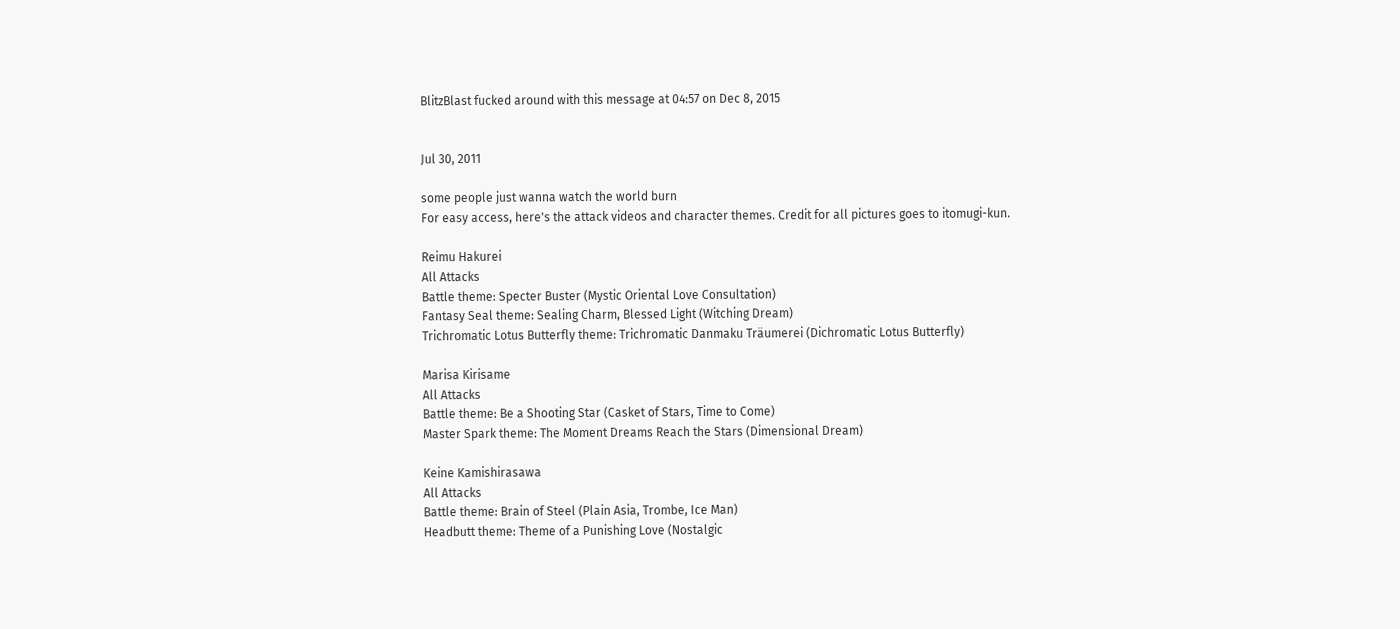BlitzBlast fucked around with this message at 04:57 on Dec 8, 2015


Jul 30, 2011

some people just wanna watch the world burn
For easy access, here's the attack videos and character themes. Credit for all pictures goes to itomugi-kun.

Reimu Hakurei
All Attacks
Battle theme: Specter Buster (Mystic Oriental Love Consultation)
Fantasy Seal theme: Sealing Charm, Blessed Light (Witching Dream)
Trichromatic Lotus Butterfly theme: Trichromatic Danmaku Träumerei (Dichromatic Lotus Butterfly)

Marisa Kirisame
All Attacks
Battle theme: Be a Shooting Star (Casket of Stars, Time to Come)
Master Spark theme: The Moment Dreams Reach the Stars (Dimensional Dream)

Keine Kamishirasawa
All Attacks
Battle theme: Brain of Steel (Plain Asia, Trombe, Ice Man)
Headbutt theme: Theme of a Punishing Love (Nostalgic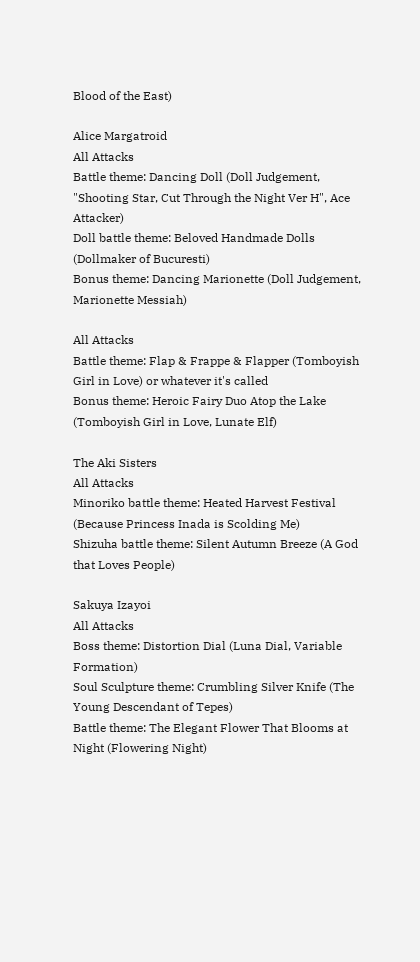Blood of the East)

Alice Margatroid
All Attacks
Battle theme: Dancing Doll (Doll Judgement, "Shooting Star, Cut Through the Night Ver H", Ace Attacker)
Doll battle theme: Beloved Handmade Dolls (Dollmaker of Bucuresti)
Bonus theme: Dancing Marionette (Doll Judgement, Marionette Messiah)

All Attacks
Battle theme: Flap & Frappe & Flapper (Tomboyish Girl in Love) or whatever it's called
Bonus theme: Heroic Fairy Duo Atop the Lake (Tomboyish Girl in Love, Lunate Elf)

The Aki Sisters
All Attacks
Minoriko battle theme: Heated Harvest Festival (Because Princess Inada is Scolding Me)
Shizuha battle theme: Silent Autumn Breeze (A God that Loves People)

Sakuya Izayoi
All Attacks
Boss theme: Distortion Dial (Luna Dial, Variable Formation)
Soul Sculpture theme: Crumbling Silver Knife (The Young Descendant of Tepes)
Battle theme: The Elegant Flower That Blooms at Night (Flowering Night)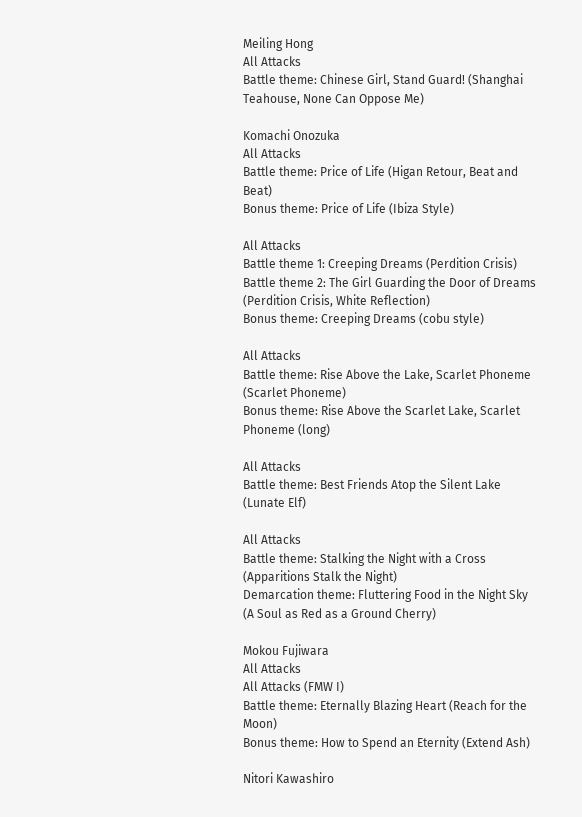Meiling Hong
All Attacks
Battle theme: Chinese Girl, Stand Guard! (Shanghai Teahouse, None Can Oppose Me)

Komachi Onozuka
All Attacks
Battle theme: Price of Life (Higan Retour, Beat and Beat)
Bonus theme: Price of Life (Ibiza Style)

All Attacks
Battle theme 1: Creeping Dreams (Perdition Crisis)
Battle theme 2: The Girl Guarding the Door of Dreams (Perdition Crisis, White Reflection)
Bonus theme: Creeping Dreams (cobu style)

All Attacks
Battle theme: Rise Above the Lake, Scarlet Phoneme (Scarlet Phoneme)
Bonus theme: Rise Above the Scarlet Lake, Scarlet Phoneme (long)

All Attacks
Battle theme: Best Friends Atop the Silent Lake (Lunate Elf)

All Attacks
Battle theme: Stalking the Night with a Cross (Apparitions Stalk the Night)
Demarcation theme: Fluttering Food in the Night Sky (A Soul as Red as a Ground Cherry)

Mokou Fujiwara
All Attacks
All Attacks (FMW I)
Battle theme: Eternally Blazing Heart (Reach for the Moon)
Bonus theme: How to Spend an Eternity (Extend Ash)

Nitori Kawashiro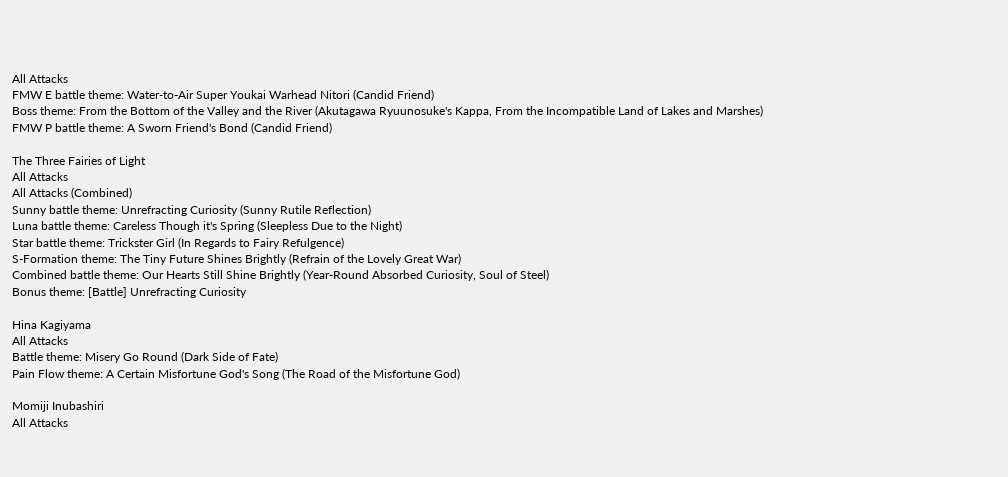All Attacks
FMW E battle theme: Water-to-Air Super Youkai Warhead Nitori (Candid Friend)
Boss theme: From the Bottom of the Valley and the River (Akutagawa Ryuunosuke's Kappa, From the Incompatible Land of Lakes and Marshes)
FMW P battle theme: A Sworn Friend's Bond (Candid Friend)

The Three Fairies of Light
All Attacks
All Attacks (Combined)
Sunny battle theme: Unrefracting Curiosity (Sunny Rutile Reflection)
Luna battle theme: Careless Though it's Spring (Sleepless Due to the Night)
Star battle theme: Trickster Girl (In Regards to Fairy Refulgence)
S-Formation theme: The Tiny Future Shines Brightly (Refrain of the Lovely Great War)
Combined battle theme: Our Hearts Still Shine Brightly (Year-Round Absorbed Curiosity, Soul of Steel)
Bonus theme: [Battle] Unrefracting Curiosity

Hina Kagiyama
All Attacks
Battle theme: Misery Go Round (Dark Side of Fate)
Pain Flow theme: A Certain Misfortune God's Song (The Road of the Misfortune God)

Momiji Inubashiri
All Attacks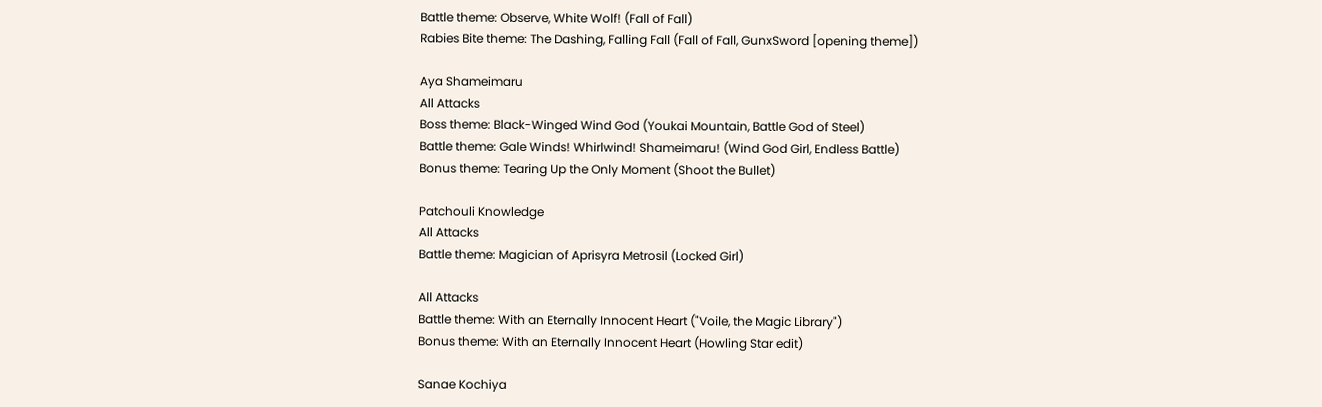Battle theme: Observe, White Wolf! (Fall of Fall)
Rabies Bite theme: The Dashing, Falling Fall (Fall of Fall, GunxSword [opening theme])

Aya Shameimaru
All Attacks
Boss theme: Black-Winged Wind God (Youkai Mountain, Battle God of Steel)
Battle theme: Gale Winds! Whirlwind! Shameimaru! (Wind God Girl, Endless Battle)
Bonus theme: Tearing Up the Only Moment (Shoot the Bullet)

Patchouli Knowledge
All Attacks
Battle theme: Magician of Aprisyra Metrosil (Locked Girl)

All Attacks
Battle theme: With an Eternally Innocent Heart ("Voile, the Magic Library")
Bonus theme: With an Eternally Innocent Heart (Howling Star edit)

Sanae Kochiya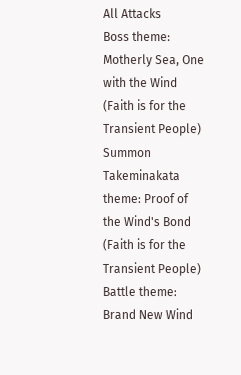All Attacks
Boss theme: Motherly Sea, One with the Wind (Faith is for the Transient People)
Summon Takeminakata theme: Proof of the Wind's Bond (Faith is for the Transient People)
Battle theme: Brand New Wind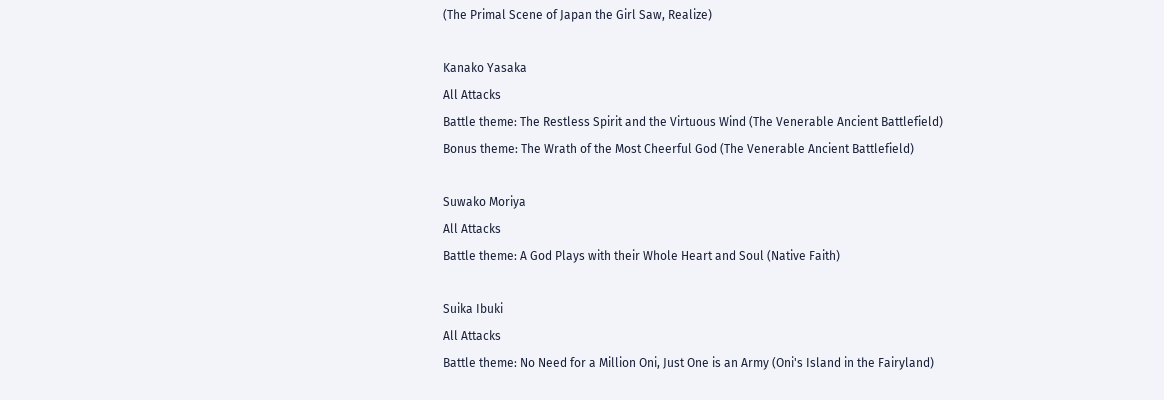(The Primal Scene of Japan the Girl Saw, Realize)

Kanako Yasaka
All Attacks
Battle theme: The Restless Spirit and the Virtuous Wind (The Venerable Ancient Battlefield)
Bonus theme: The Wrath of the Most Cheerful God (The Venerable Ancient Battlefield)

Suwako Moriya
All Attacks
Battle theme: A God Plays with their Whole Heart and Soul (Native Faith)

Suika Ibuki
All Attacks
Battle theme: No Need for a Million Oni, Just One is an Army (Oni's Island in the Fairyland)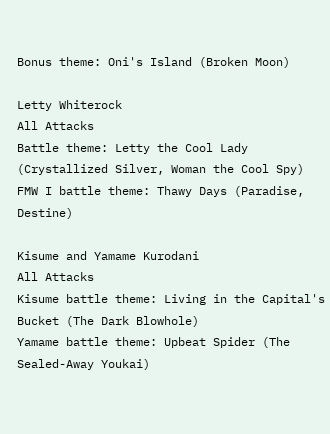Bonus theme: Oni's Island (Broken Moon)

Letty Whiterock
All Attacks
Battle theme: Letty the Cool Lady (Crystallized Silver, Woman the Cool Spy)
FMW I battle theme: Thawy Days (Paradise, Destine)

Kisume and Yamame Kurodani
All Attacks
Kisume battle theme: Living in the Capital's Bucket (The Dark Blowhole)
Yamame battle theme: Upbeat Spider (The Sealed-Away Youkai)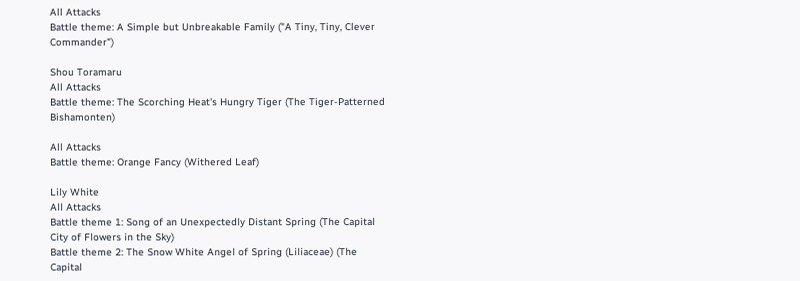All Attacks
Battle theme: A Simple but Unbreakable Family ("A Tiny, Tiny, Clever Commander")

Shou Toramaru
All Attacks
Battle theme: The Scorching Heat's Hungry Tiger (The Tiger-Patterned Bishamonten)

All Attacks
Battle theme: Orange Fancy (Withered Leaf)

Lily White
All Attacks
Battle theme 1: Song of an Unexpectedly Distant Spring (The Capital City of Flowers in the Sky)
Battle theme 2: The Snow White Angel of Spring (Liliaceae) (The Capital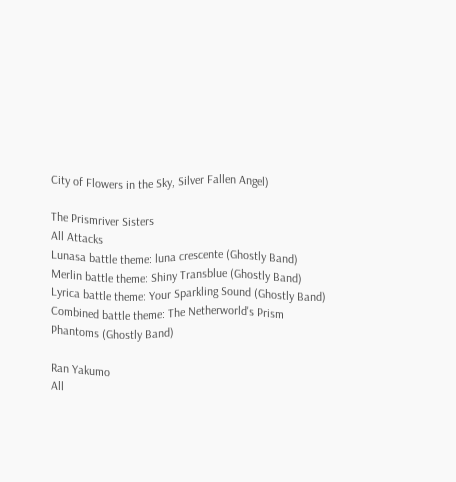City of Flowers in the Sky, Silver Fallen Angel)

The Prismriver Sisters
All Attacks
Lunasa battle theme: luna crescente (Ghostly Band)
Merlin battle theme: Shiny Transblue (Ghostly Band)
Lyrica battle theme: Your Sparkling Sound (Ghostly Band)
Combined battle theme: The Netherworld's Prism Phantoms (Ghostly Band)

Ran Yakumo
All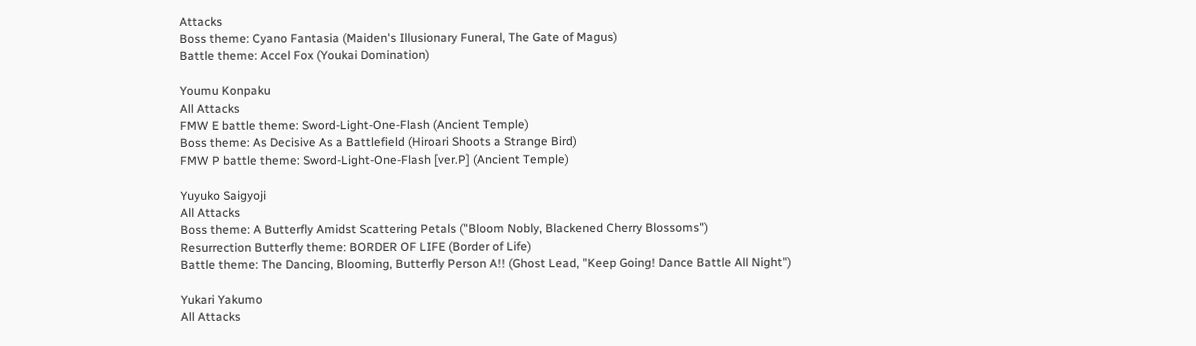Attacks
Boss theme: Cyano Fantasia (Maiden's Illusionary Funeral, The Gate of Magus)
Battle theme: Accel Fox (Youkai Domination)

Youmu Konpaku
All Attacks
FMW E battle theme: Sword-Light-One-Flash (Ancient Temple)
Boss theme: As Decisive As a Battlefield (Hiroari Shoots a Strange Bird)
FMW P battle theme: Sword-Light-One-Flash [ver.P] (Ancient Temple)

Yuyuko Saigyoji
All Attacks
Boss theme: A Butterfly Amidst Scattering Petals ("Bloom Nobly, Blackened Cherry Blossoms")
Resurrection Butterfly theme: BORDER OF LIFE (Border of Life)
Battle theme: The Dancing, Blooming, Butterfly Person A!! (Ghost Lead, "Keep Going! Dance Battle All Night")

Yukari Yakumo
All Attacks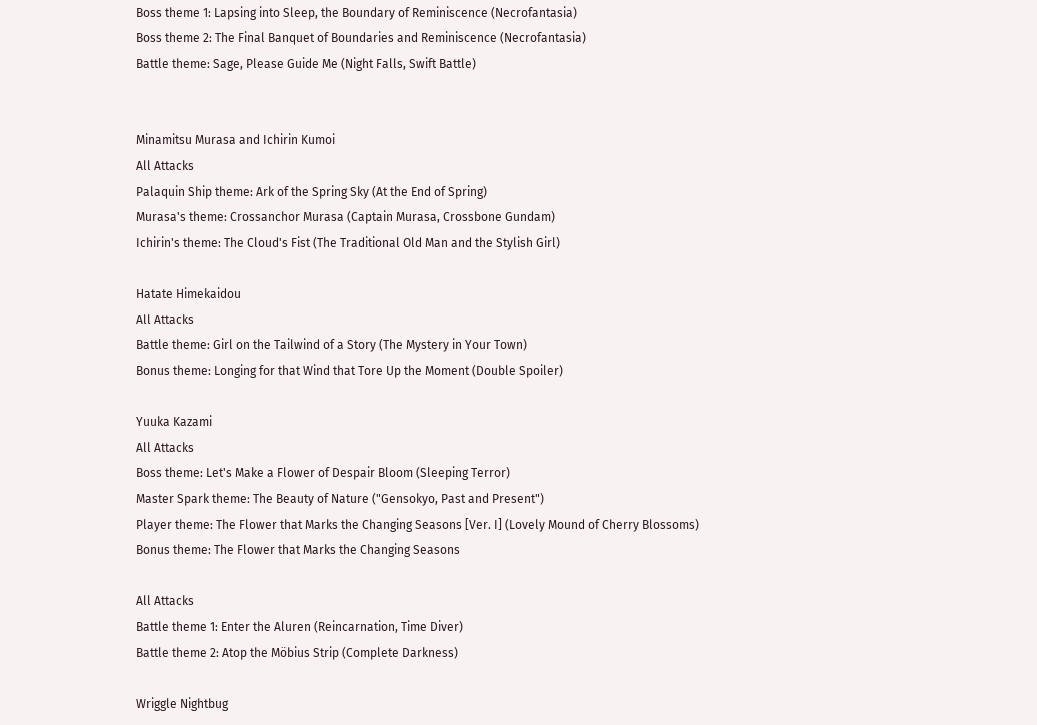Boss theme 1: Lapsing into Sleep, the Boundary of Reminiscence (Necrofantasia)
Boss theme 2: The Final Banquet of Boundaries and Reminiscence (Necrofantasia)
Battle theme: Sage, Please Guide Me (Night Falls, Swift Battle)


Minamitsu Murasa and Ichirin Kumoi
All Attacks
Palaquin Ship theme: Ark of the Spring Sky (At the End of Spring)
Murasa's theme: Crossanchor Murasa (Captain Murasa, Crossbone Gundam)
Ichirin's theme: The Cloud's Fist (The Traditional Old Man and the Stylish Girl)

Hatate Himekaidou
All Attacks
Battle theme: Girl on the Tailwind of a Story (The Mystery in Your Town)
Bonus theme: Longing for that Wind that Tore Up the Moment (Double Spoiler)

Yuuka Kazami
All Attacks
Boss theme: Let's Make a Flower of Despair Bloom (Sleeping Terror)
Master Spark theme: The Beauty of Nature ("Gensokyo, Past and Present")
Player theme: The Flower that Marks the Changing Seasons [Ver. I] (Lovely Mound of Cherry Blossoms)
Bonus theme: The Flower that Marks the Changing Seasons

All Attacks
Battle theme 1: Enter the Aluren (Reincarnation, Time Diver)
Battle theme 2: Atop the Möbius Strip (Complete Darkness)

Wriggle Nightbug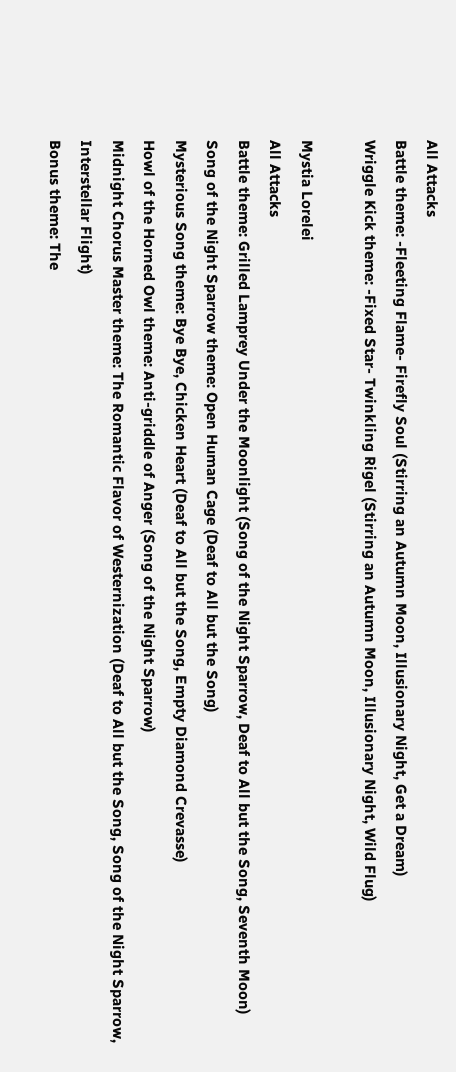All Attacks
Battle theme: -Fleeting Flame- Firefly Soul (Stirring an Autumn Moon, Illusionary Night, Get a Dream)
Wriggle Kick theme: -Fixed Star- Twinkling Rigel (Stirring an Autumn Moon, Illusionary Night, Wild Flug)

Mystia Lorelei
All Attacks
Battle theme: Grilled Lamprey Under the Moonlight (Song of the Night Sparrow, Deaf to All but the Song, Seventh Moon)
Song of the Night Sparrow theme: Open Human Cage (Deaf to All but the Song)
Mysterious Song theme: Bye Bye, Chicken Heart (Deaf to All but the Song, Empty Diamond Crevasse)
Howl of the Horned Owl theme: Anti-griddle of Anger (Song of the Night Sparrow)
Midnight Chorus Master theme: The Romantic Flavor of Westernization (Deaf to All but the Song, Song of the Night Sparrow, Interstellar Flight)
Bonus theme: The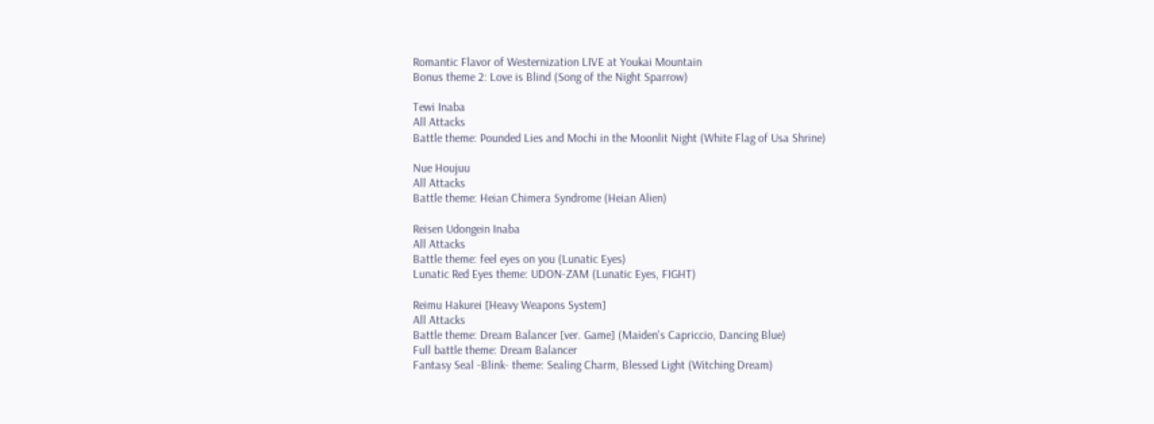Romantic Flavor of Westernization LIVE at Youkai Mountain
Bonus theme 2: Love is Blind (Song of the Night Sparrow)

Tewi Inaba
All Attacks
Battle theme: Pounded Lies and Mochi in the Moonlit Night (White Flag of Usa Shrine)

Nue Houjuu
All Attacks
Battle theme: Heian Chimera Syndrome (Heian Alien)

Reisen Udongein Inaba
All Attacks
Battle theme: feel eyes on you (Lunatic Eyes)
Lunatic Red Eyes theme: UDON-ZAM (Lunatic Eyes, FIGHT)

Reimu Hakurei [Heavy Weapons System]
All Attacks
Battle theme: Dream Balancer [ver. Game] (Maiden's Capriccio, Dancing Blue)
Full battle theme: Dream Balancer
Fantasy Seal -Blink- theme: Sealing Charm, Blessed Light (Witching Dream)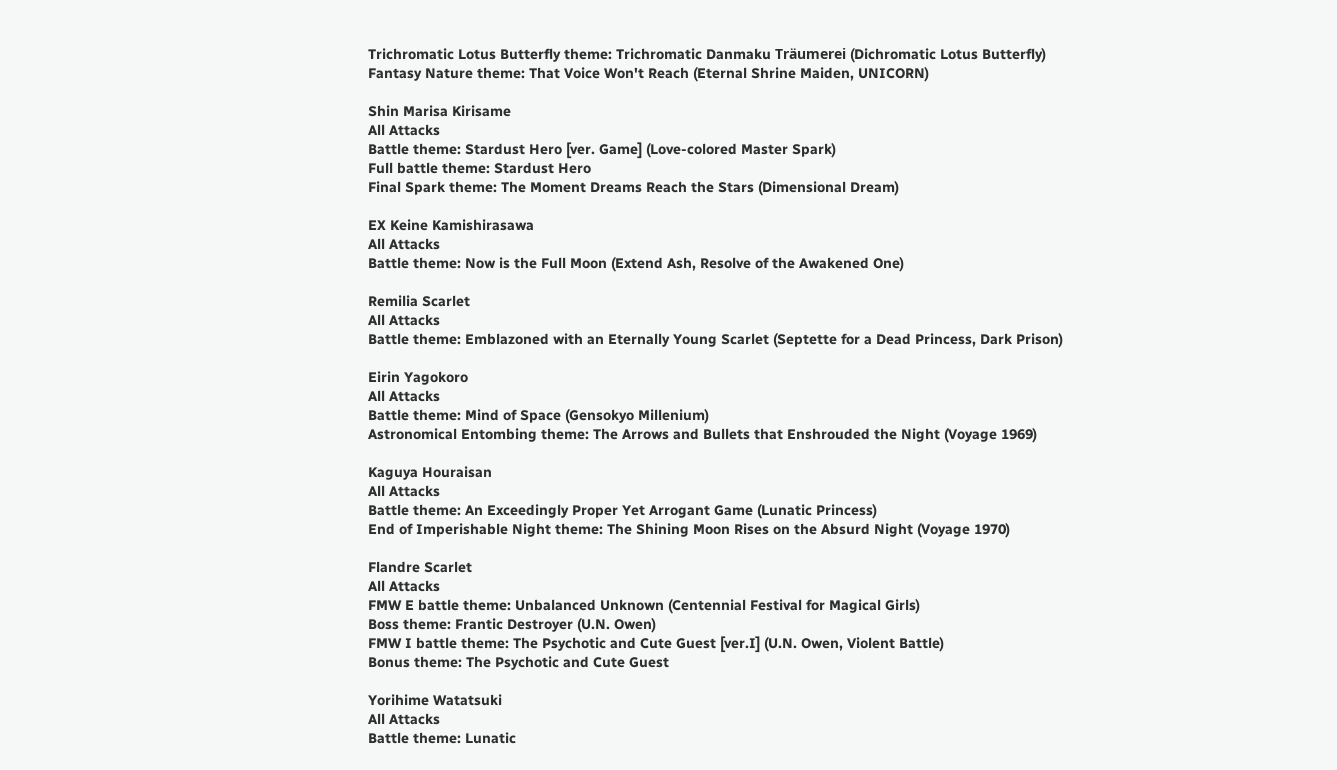Trichromatic Lotus Butterfly theme: Trichromatic Danmaku Träumerei (Dichromatic Lotus Butterfly)
Fantasy Nature theme: That Voice Won't Reach (Eternal Shrine Maiden, UNICORN)

Shin Marisa Kirisame
All Attacks
Battle theme: Stardust Hero [ver. Game] (Love-colored Master Spark)
Full battle theme: Stardust Hero
Final Spark theme: The Moment Dreams Reach the Stars (Dimensional Dream)

EX Keine Kamishirasawa
All Attacks
Battle theme: Now is the Full Moon (Extend Ash, Resolve of the Awakened One)

Remilia Scarlet
All Attacks
Battle theme: Emblazoned with an Eternally Young Scarlet (Septette for a Dead Princess, Dark Prison)

Eirin Yagokoro
All Attacks
Battle theme: Mind of Space (Gensokyo Millenium)
Astronomical Entombing theme: The Arrows and Bullets that Enshrouded the Night (Voyage 1969)

Kaguya Houraisan
All Attacks
Battle theme: An Exceedingly Proper Yet Arrogant Game (Lunatic Princess)
End of Imperishable Night theme: The Shining Moon Rises on the Absurd Night (Voyage 1970)

Flandre Scarlet
All Attacks
FMW E battle theme: Unbalanced Unknown (Centennial Festival for Magical Girls)
Boss theme: Frantic Destroyer (U.N. Owen)
FMW I battle theme: The Psychotic and Cute Guest [ver.I] (U.N. Owen, Violent Battle)
Bonus theme: The Psychotic and Cute Guest

Yorihime Watatsuki
All Attacks
Battle theme: Lunatic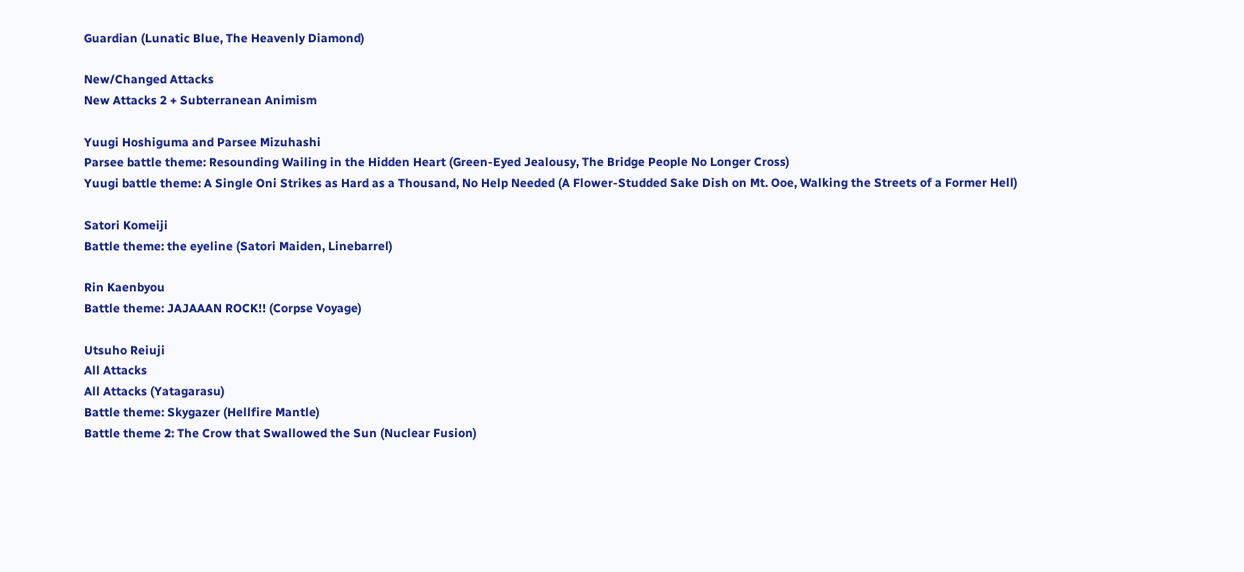Guardian (Lunatic Blue, The Heavenly Diamond)

New/Changed Attacks
New Attacks 2 + Subterranean Animism

Yuugi Hoshiguma and Parsee Mizuhashi
Parsee battle theme: Resounding Wailing in the Hidden Heart (Green-Eyed Jealousy, The Bridge People No Longer Cross)
Yuugi battle theme: A Single Oni Strikes as Hard as a Thousand, No Help Needed (A Flower-Studded Sake Dish on Mt. Ooe, Walking the Streets of a Former Hell)

Satori Komeiji
Battle theme: the eyeline (Satori Maiden, Linebarrel)

Rin Kaenbyou
Battle theme: JAJAAAN ROCK!! (Corpse Voyage)

Utsuho Reiuji
All Attacks
All Attacks (Yatagarasu)
Battle theme: Skygazer (Hellfire Mantle)
Battle theme 2: The Crow that Swallowed the Sun (Nuclear Fusion)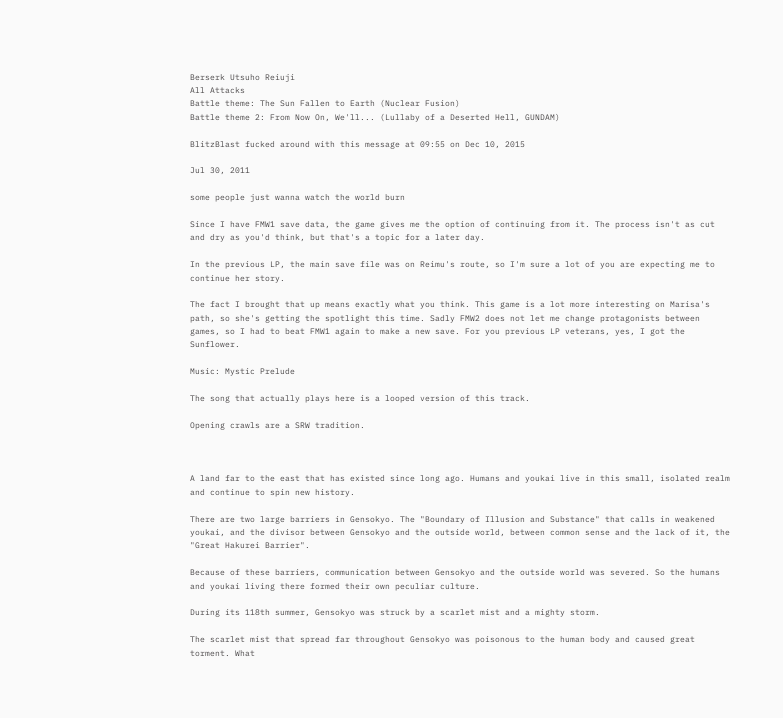Berserk Utsuho Reiuji
All Attacks
Battle theme: The Sun Fallen to Earth (Nuclear Fusion)
Battle theme 2: From Now On, We'll... (Lullaby of a Deserted Hell, GUNDAM)

BlitzBlast fucked around with this message at 09:55 on Dec 10, 2015

Jul 30, 2011

some people just wanna watch the world burn

Since I have FMW1 save data, the game gives me the option of continuing from it. The process isn't as cut and dry as you'd think, but that's a topic for a later day.

In the previous LP, the main save file was on Reimu's route, so I'm sure a lot of you are expecting me to continue her story.

The fact I brought that up means exactly what you think. This game is a lot more interesting on Marisa's path, so she's getting the spotlight this time. Sadly FMW2 does not let me change protagonists between games, so I had to beat FMW1 again to make a new save. For you previous LP veterans, yes, I got the Sunflower.

Music: Mystic Prelude

The song that actually plays here is a looped version of this track.

Opening crawls are a SRW tradition.



A land far to the east that has existed since long ago. Humans and youkai live in this small, isolated realm and continue to spin new history.

There are two large barriers in Gensokyo. The "Boundary of Illusion and Substance" that calls in weakened youkai, and the divisor between Gensokyo and the outside world, between common sense and the lack of it, the "Great Hakurei Barrier".

Because of these barriers, communication between Gensokyo and the outside world was severed. So the humans and youkai living there formed their own peculiar culture.

During its 118th summer, Gensokyo was struck by a scarlet mist and a mighty storm.

The scarlet mist that spread far throughout Gensokyo was poisonous to the human body and caused great torment. What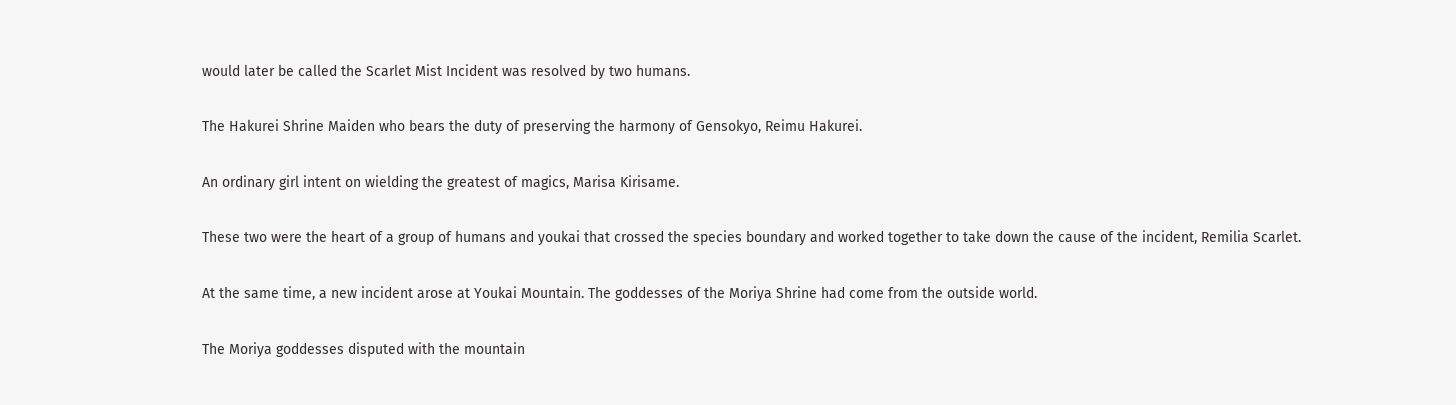would later be called the Scarlet Mist Incident was resolved by two humans.

The Hakurei Shrine Maiden who bears the duty of preserving the harmony of Gensokyo, Reimu Hakurei.

An ordinary girl intent on wielding the greatest of magics, Marisa Kirisame.

These two were the heart of a group of humans and youkai that crossed the species boundary and worked together to take down the cause of the incident, Remilia Scarlet.

At the same time, a new incident arose at Youkai Mountain. The goddesses of the Moriya Shrine had come from the outside world.

The Moriya goddesses disputed with the mountain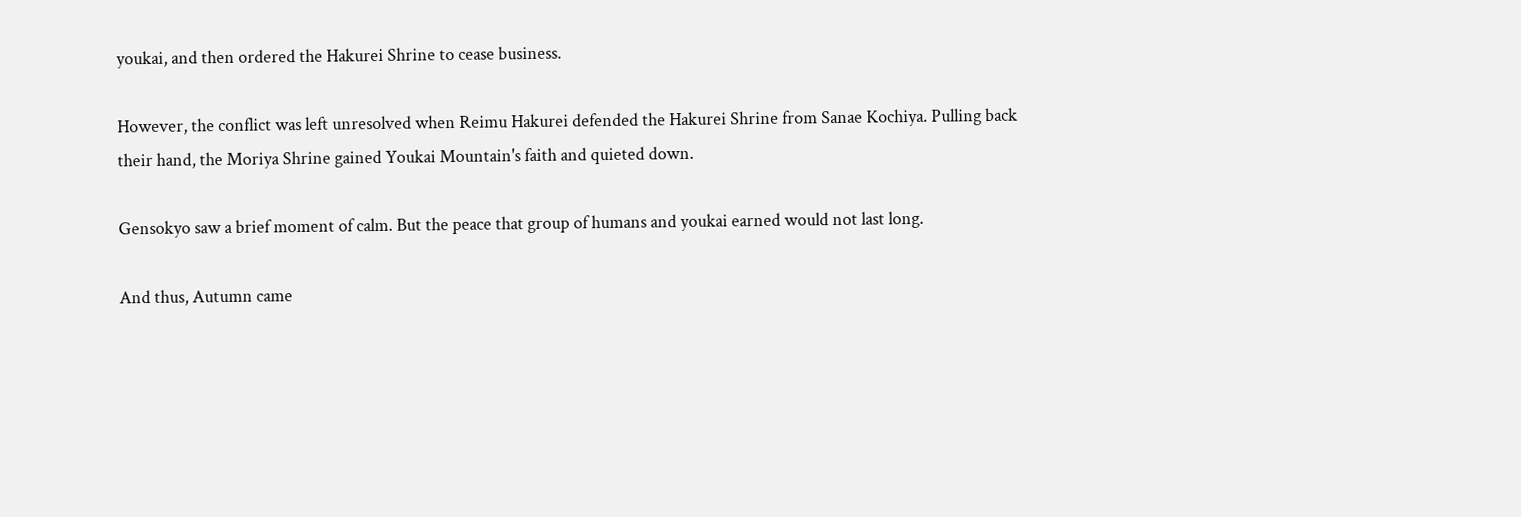youkai, and then ordered the Hakurei Shrine to cease business.

However, the conflict was left unresolved when Reimu Hakurei defended the Hakurei Shrine from Sanae Kochiya. Pulling back their hand, the Moriya Shrine gained Youkai Mountain's faith and quieted down.

Gensokyo saw a brief moment of calm. But the peace that group of humans and youkai earned would not last long.

And thus, Autumn came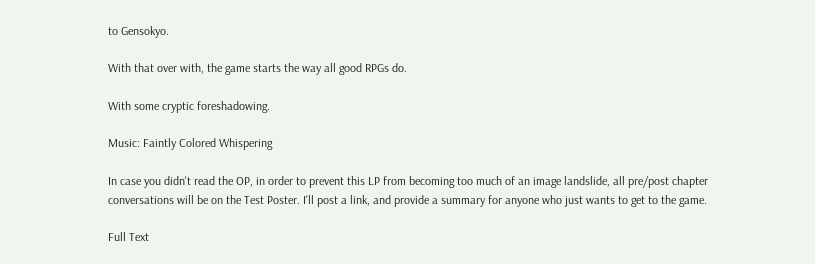to Gensokyo.

With that over with, the game starts the way all good RPGs do.

With some cryptic foreshadowing.

Music: Faintly Colored Whispering

In case you didn't read the OP, in order to prevent this LP from becoming too much of an image landslide, all pre/post chapter conversations will be on the Test Poster. I'll post a link, and provide a summary for anyone who just wants to get to the game.

Full Text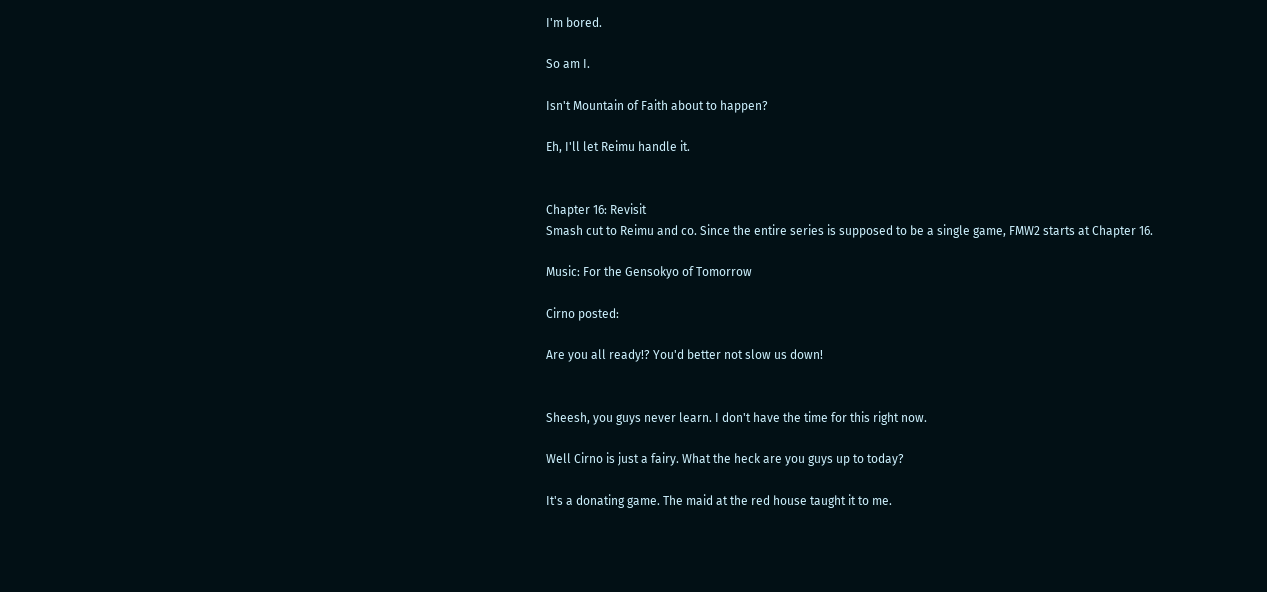I'm bored.

So am I.

Isn't Mountain of Faith about to happen?

Eh, I'll let Reimu handle it.


Chapter 16: Revisit
Smash cut to Reimu and co. Since the entire series is supposed to be a single game, FMW2 starts at Chapter 16.

Music: For the Gensokyo of Tomorrow

Cirno posted:

Are you all ready!? You'd better not slow us down!


Sheesh, you guys never learn. I don't have the time for this right now.

Well Cirno is just a fairy. What the heck are you guys up to today?

It's a donating game. The maid at the red house taught it to me.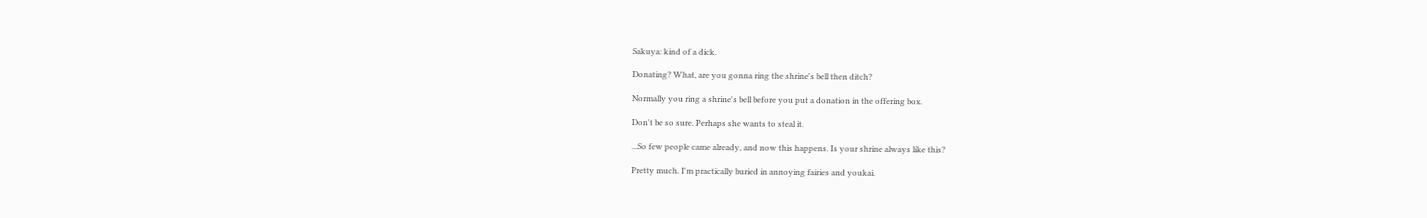Sakuya: kind of a dick.

Donating? What, are you gonna ring the shrine's bell then ditch?

Normally you ring a shrine's bell before you put a donation in the offering box.

Don't be so sure. Perhaps she wants to steal it.

...So few people came already, and now this happens. Is your shrine always like this?

Pretty much. I'm practically buried in annoying fairies and youkai.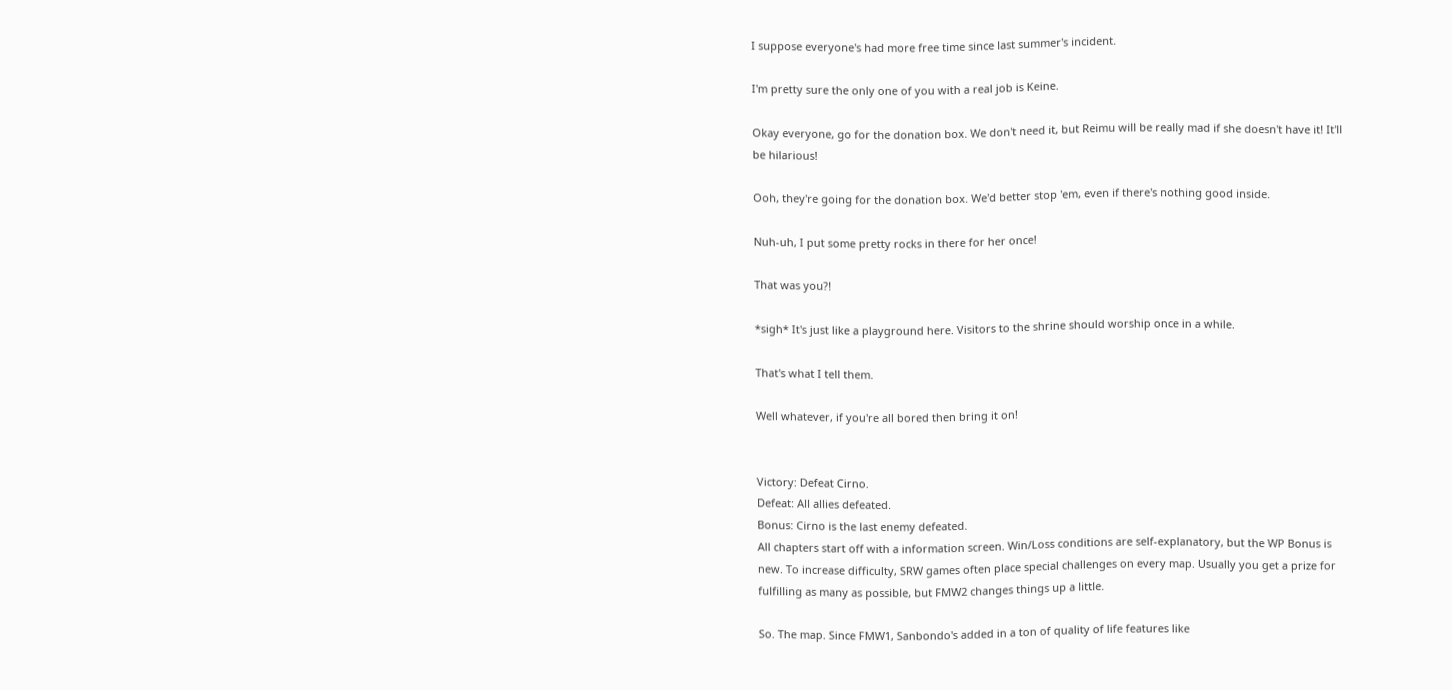I suppose everyone's had more free time since last summer's incident.

I'm pretty sure the only one of you with a real job is Keine.

Okay everyone, go for the donation box. We don't need it, but Reimu will be really mad if she doesn't have it! It'll be hilarious!

Ooh, they're going for the donation box. We'd better stop 'em, even if there's nothing good inside.

Nuh-uh, I put some pretty rocks in there for her once!

That was you?!

*sigh* It's just like a playground here. Visitors to the shrine should worship once in a while.

That's what I tell them.

Well whatever, if you're all bored then bring it on!


Victory: Defeat Cirno.
Defeat: All allies defeated.
Bonus: Cirno is the last enemy defeated.
All chapters start off with a information screen. Win/Loss conditions are self-explanatory, but the WP Bonus is new. To increase difficulty, SRW games often place special challenges on every map. Usually you get a prize for fulfilling as many as possible, but FMW2 changes things up a little.

So. The map. Since FMW1, Sanbondo's added in a ton of quality of life features like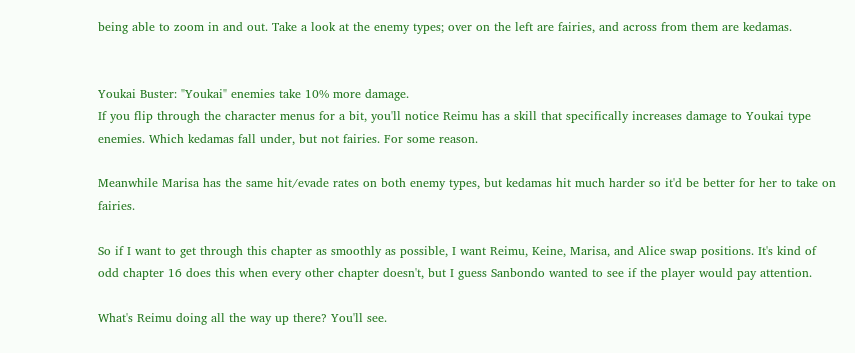being able to zoom in and out. Take a look at the enemy types; over on the left are fairies, and across from them are kedamas.


Youkai Buster: "Youkai" enemies take 10% more damage.
If you flip through the character menus for a bit, you'll notice Reimu has a skill that specifically increases damage to Youkai type enemies. Which kedamas fall under, but not fairies. For some reason.

Meanwhile Marisa has the same hit/evade rates on both enemy types, but kedamas hit much harder so it'd be better for her to take on fairies.

So if I want to get through this chapter as smoothly as possible, I want Reimu, Keine, Marisa, and Alice swap positions. It's kind of odd chapter 16 does this when every other chapter doesn't, but I guess Sanbondo wanted to see if the player would pay attention.

What's Reimu doing all the way up there? You'll see.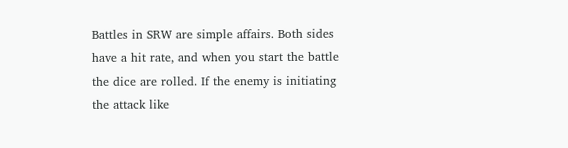Battles in SRW are simple affairs. Both sides have a hit rate, and when you start the battle the dice are rolled. If the enemy is initiating the attack like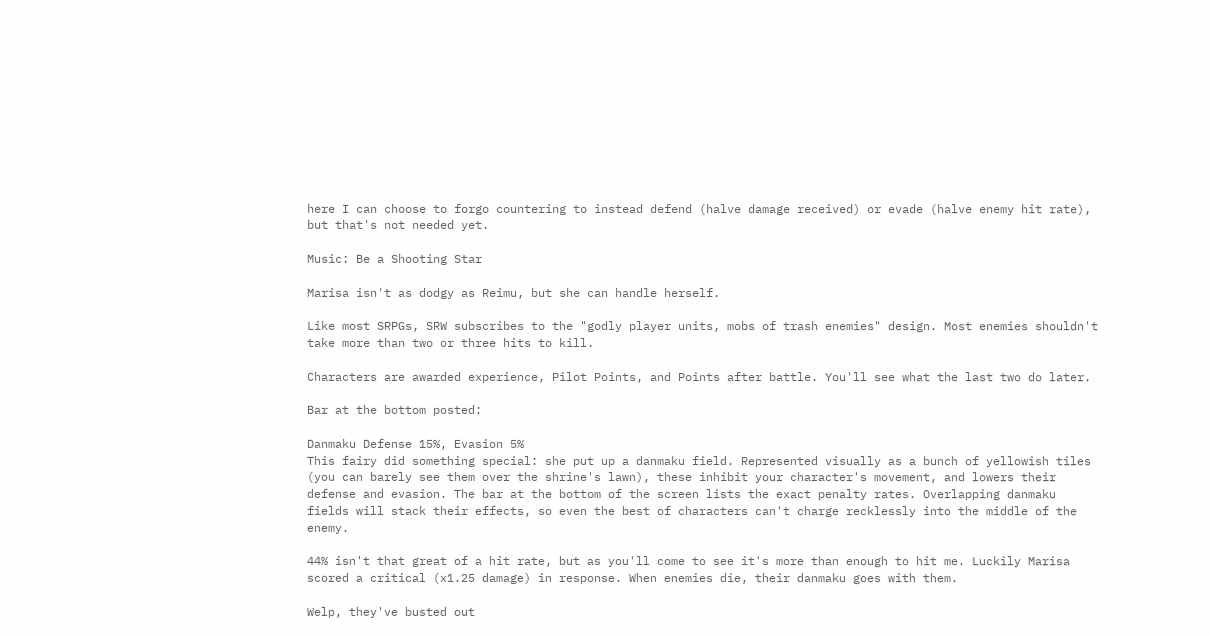here I can choose to forgo countering to instead defend (halve damage received) or evade (halve enemy hit rate), but that's not needed yet.

Music: Be a Shooting Star

Marisa isn't as dodgy as Reimu, but she can handle herself.

Like most SRPGs, SRW subscribes to the "godly player units, mobs of trash enemies" design. Most enemies shouldn't take more than two or three hits to kill.

Characters are awarded experience, Pilot Points, and Points after battle. You'll see what the last two do later.

Bar at the bottom posted:

Danmaku Defense 15%, Evasion 5%
This fairy did something special: she put up a danmaku field. Represented visually as a bunch of yellowish tiles (you can barely see them over the shrine's lawn), these inhibit your character's movement, and lowers their defense and evasion. The bar at the bottom of the screen lists the exact penalty rates. Overlapping danmaku fields will stack their effects, so even the best of characters can't charge recklessly into the middle of the enemy.

44% isn't that great of a hit rate, but as you'll come to see it's more than enough to hit me. Luckily Marisa scored a critical (x1.25 damage) in response. When enemies die, their danmaku goes with them.

Welp, they've busted out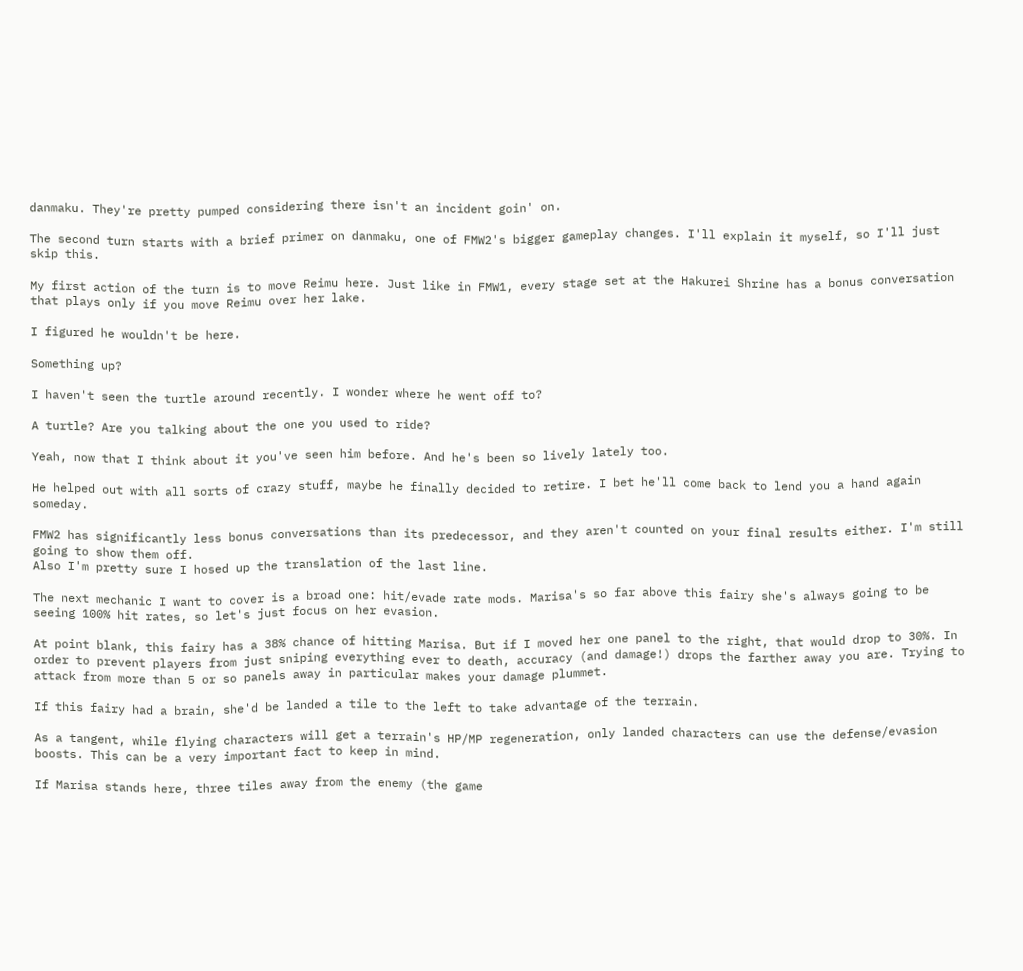danmaku. They're pretty pumped considering there isn't an incident goin' on.

The second turn starts with a brief primer on danmaku, one of FMW2's bigger gameplay changes. I'll explain it myself, so I'll just skip this.

My first action of the turn is to move Reimu here. Just like in FMW1, every stage set at the Hakurei Shrine has a bonus conversation that plays only if you move Reimu over her lake.

I figured he wouldn't be here.

Something up?

I haven't seen the turtle around recently. I wonder where he went off to?

A turtle? Are you talking about the one you used to ride?

Yeah, now that I think about it you've seen him before. And he's been so lively lately too.

He helped out with all sorts of crazy stuff, maybe he finally decided to retire. I bet he'll come back to lend you a hand again someday.

FMW2 has significantly less bonus conversations than its predecessor, and they aren't counted on your final results either. I'm still going to show them off.
Also I'm pretty sure I hosed up the translation of the last line.

The next mechanic I want to cover is a broad one: hit/evade rate mods. Marisa's so far above this fairy she's always going to be seeing 100% hit rates, so let's just focus on her evasion.

At point blank, this fairy has a 38% chance of hitting Marisa. But if I moved her one panel to the right, that would drop to 30%. In order to prevent players from just sniping everything ever to death, accuracy (and damage!) drops the farther away you are. Trying to attack from more than 5 or so panels away in particular makes your damage plummet.

If this fairy had a brain, she'd be landed a tile to the left to take advantage of the terrain.

As a tangent, while flying characters will get a terrain's HP/MP regeneration, only landed characters can use the defense/evasion boosts. This can be a very important fact to keep in mind.

If Marisa stands here, three tiles away from the enemy (the game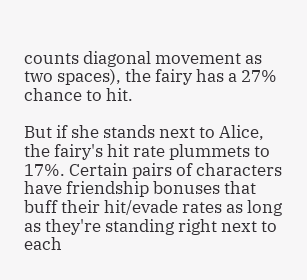counts diagonal movement as two spaces), the fairy has a 27% chance to hit.

But if she stands next to Alice, the fairy's hit rate plummets to 17%. Certain pairs of characters have friendship bonuses that buff their hit/evade rates as long as they're standing right next to each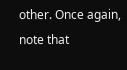other. Once again, note that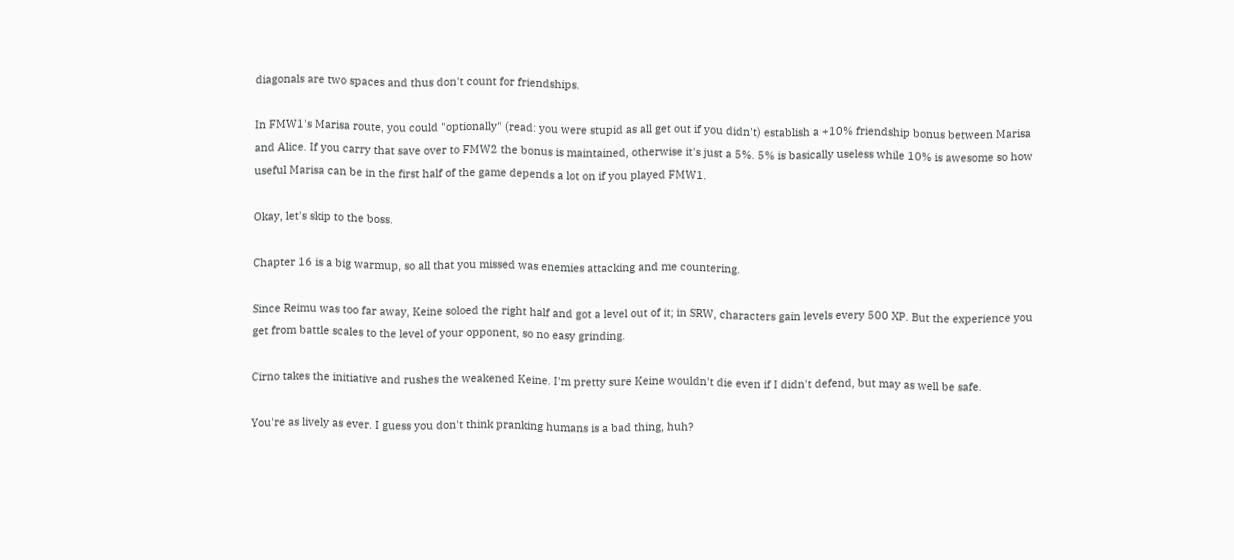diagonals are two spaces and thus don't count for friendships.

In FMW1's Marisa route, you could "optionally" (read: you were stupid as all get out if you didn't) establish a +10% friendship bonus between Marisa and Alice. If you carry that save over to FMW2 the bonus is maintained, otherwise it's just a 5%. 5% is basically useless while 10% is awesome so how useful Marisa can be in the first half of the game depends a lot on if you played FMW1.

Okay, let's skip to the boss.

Chapter 16 is a big warmup, so all that you missed was enemies attacking and me countering.

Since Reimu was too far away, Keine soloed the right half and got a level out of it; in SRW, characters gain levels every 500 XP. But the experience you get from battle scales to the level of your opponent, so no easy grinding.

Cirno takes the initiative and rushes the weakened Keine. I'm pretty sure Keine wouldn't die even if I didn't defend, but may as well be safe.

You're as lively as ever. I guess you don't think pranking humans is a bad thing, huh?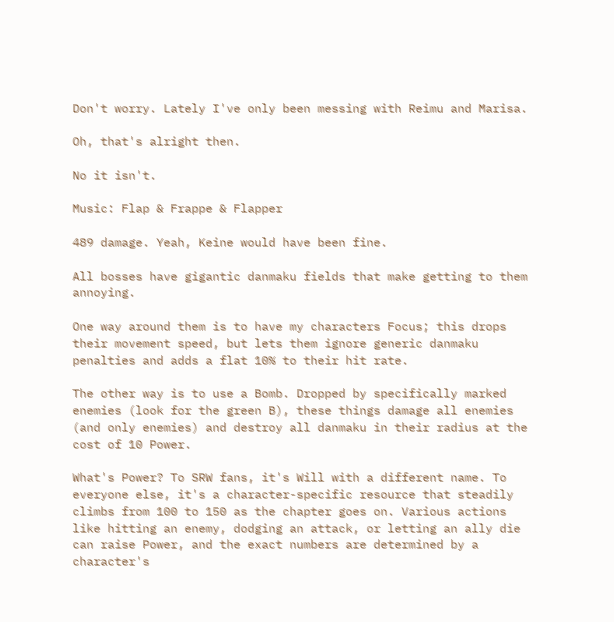Don't worry. Lately I've only been messing with Reimu and Marisa.

Oh, that's alright then.

No it isn't.

Music: Flap & Frappe & Flapper

489 damage. Yeah, Keine would have been fine.

All bosses have gigantic danmaku fields that make getting to them annoying.

One way around them is to have my characters Focus; this drops their movement speed, but lets them ignore generic danmaku penalties and adds a flat 10% to their hit rate.

The other way is to use a Bomb. Dropped by specifically marked enemies (look for the green B), these things damage all enemies (and only enemies) and destroy all danmaku in their radius at the cost of 10 Power.

What's Power? To SRW fans, it's Will with a different name. To everyone else, it's a character-specific resource that steadily climbs from 100 to 150 as the chapter goes on. Various actions like hitting an enemy, dodging an attack, or letting an ally die can raise Power, and the exact numbers are determined by a character's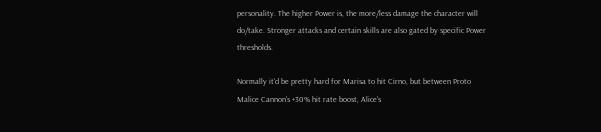personality. The higher Power is, the more/less damage the character will do/take. Stronger attacks and certain skills are also gated by specific Power thresholds.

Normally it'd be pretty hard for Marisa to hit Cirno, but between Proto Malice Cannon's +30% hit rate boost, Alice's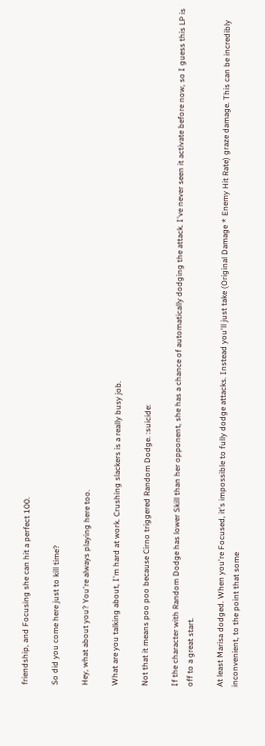friendship, and Focusing she can hit a perfect 100.

So did you come here just to kill time?

Hey, what about you? You're always playing here too.

What are you talking about, I'm hard at work. Crushing slackers is a really busy job.

Not that it means poo poo because Cirno triggered Random Dodge. :suicide:

If the character with Random Dodge has lower Skill than her opponent, she has a chance of automatically dodging the attack. I've never seen it activate before now, so I guess this LP is off to a great start.

At least Marisa dodged. When you're Focused, it's impossible to fully dodge attacks. Instead you'll just take (Original Damage * Enemy Hit Rate) graze damage. This can be incredibly inconvenient, to the point that some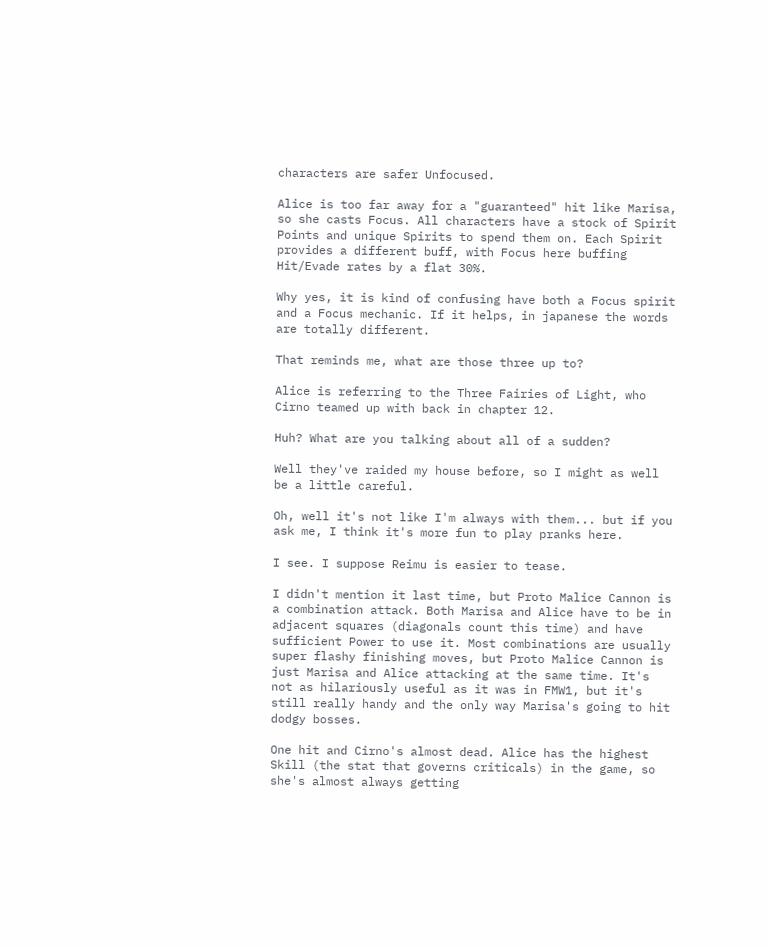characters are safer Unfocused.

Alice is too far away for a "guaranteed" hit like Marisa, so she casts Focus. All characters have a stock of Spirit Points and unique Spirits to spend them on. Each Spirit provides a different buff, with Focus here buffing Hit/Evade rates by a flat 30%.

Why yes, it is kind of confusing have both a Focus spirit and a Focus mechanic. If it helps, in japanese the words are totally different.

That reminds me, what are those three up to?

Alice is referring to the Three Fairies of Light, who Cirno teamed up with back in chapter 12.

Huh? What are you talking about all of a sudden?

Well they've raided my house before, so I might as well be a little careful.

Oh, well it's not like I'm always with them... but if you ask me, I think it's more fun to play pranks here.

I see. I suppose Reimu is easier to tease.

I didn't mention it last time, but Proto Malice Cannon is a combination attack. Both Marisa and Alice have to be in adjacent squares (diagonals count this time) and have sufficient Power to use it. Most combinations are usually super flashy finishing moves, but Proto Malice Cannon is just Marisa and Alice attacking at the same time. It's not as hilariously useful as it was in FMW1, but it's still really handy and the only way Marisa's going to hit dodgy bosses.

One hit and Cirno's almost dead. Alice has the highest Skill (the stat that governs criticals) in the game, so she's almost always getting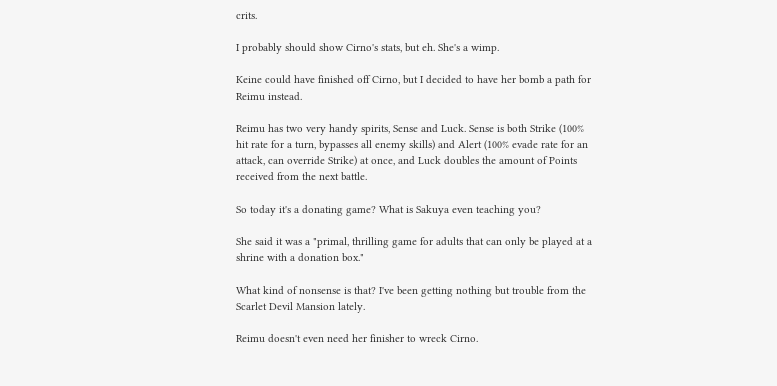crits.

I probably should show Cirno's stats, but eh. She's a wimp.

Keine could have finished off Cirno, but I decided to have her bomb a path for Reimu instead.

Reimu has two very handy spirits, Sense and Luck. Sense is both Strike (100% hit rate for a turn, bypasses all enemy skills) and Alert (100% evade rate for an attack, can override Strike) at once, and Luck doubles the amount of Points received from the next battle.

So today it's a donating game? What is Sakuya even teaching you?

She said it was a "primal, thrilling game for adults that can only be played at a shrine with a donation box."

What kind of nonsense is that? I've been getting nothing but trouble from the Scarlet Devil Mansion lately.

Reimu doesn't even need her finisher to wreck Cirno.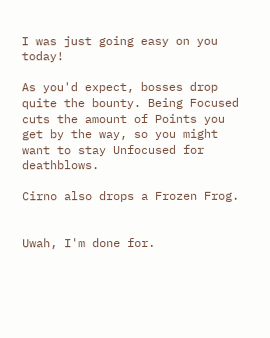I was just going easy on you today!

As you'd expect, bosses drop quite the bounty. Being Focused cuts the amount of Points you get by the way, so you might want to stay Unfocused for deathblows.

Cirno also drops a Frozen Frog.


Uwah, I'm done for.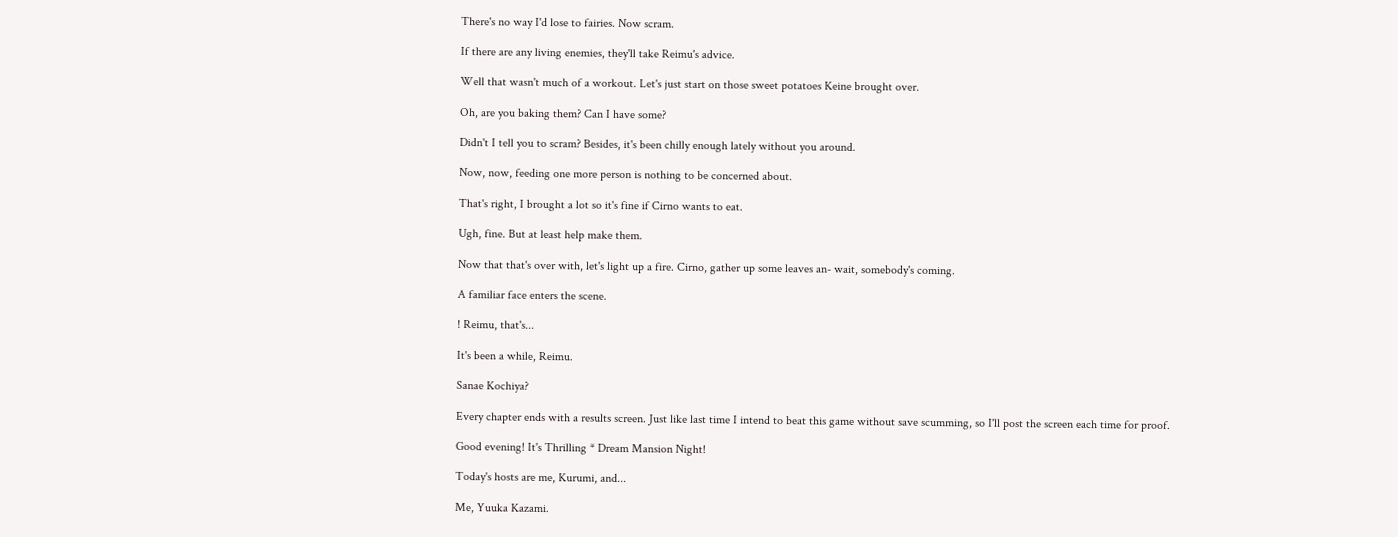There's no way I'd lose to fairies. Now scram.

If there are any living enemies, they'll take Reimu's advice.

Well that wasn't much of a workout. Let's just start on those sweet potatoes Keine brought over.

Oh, are you baking them? Can I have some?

Didn't I tell you to scram? Besides, it's been chilly enough lately without you around.

Now, now, feeding one more person is nothing to be concerned about.

That's right, I brought a lot so it's fine if Cirno wants to eat.

Ugh, fine. But at least help make them.

Now that that's over with, let's light up a fire. Cirno, gather up some leaves an- wait, somebody's coming.

A familiar face enters the scene.

! Reimu, that's...

It's been a while, Reimu.

Sanae Kochiya?

Every chapter ends with a results screen. Just like last time I intend to beat this game without save scumming, so I'll post the screen each time for proof.

Good evening! It's Thrilling * Dream Mansion Night!

Today's hosts are me, Kurumi, and...

Me, Yuuka Kazami.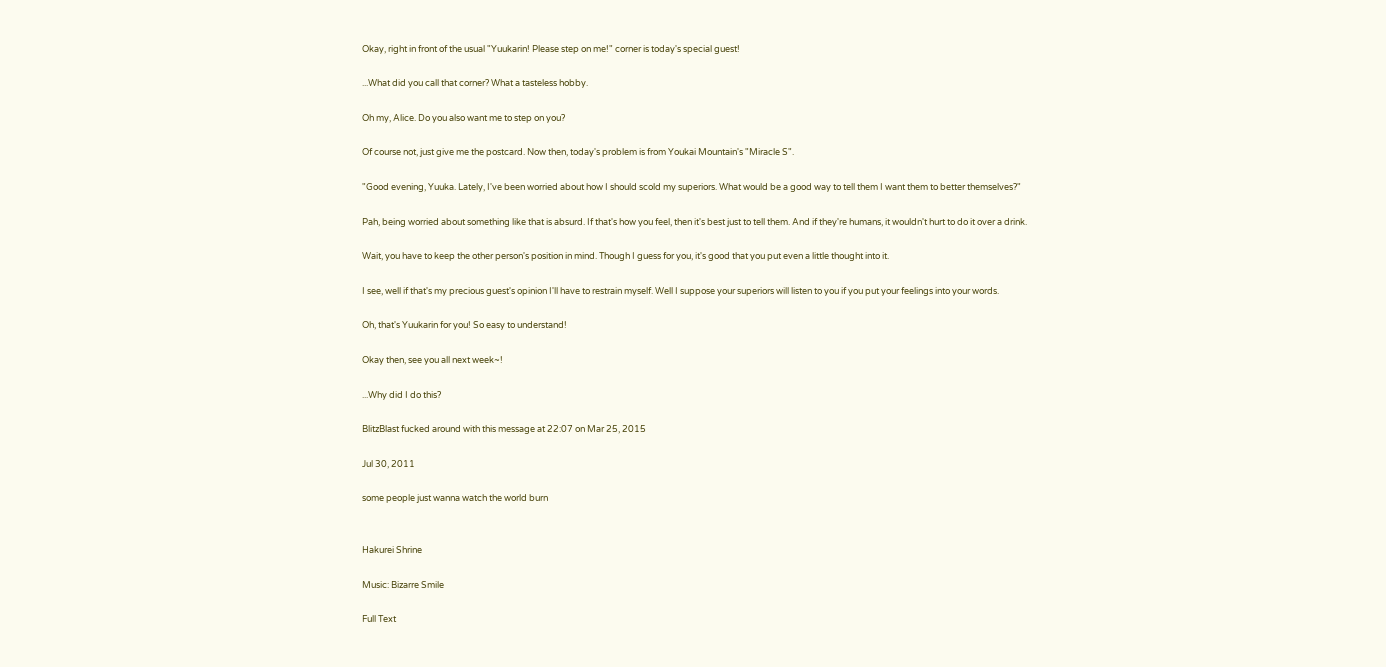Okay, right in front of the usual "Yuukarin! Please step on me!" corner is today's special guest!

...What did you call that corner? What a tasteless hobby.

Oh my, Alice. Do you also want me to step on you?

Of course not, just give me the postcard. Now then, today's problem is from Youkai Mountain's "Miracle S".

"Good evening, Yuuka. Lately, I've been worried about how I should scold my superiors. What would be a good way to tell them I want them to better themselves?"

Pah, being worried about something like that is absurd. If that's how you feel, then it's best just to tell them. And if they're humans, it wouldn't hurt to do it over a drink.

Wait, you have to keep the other person's position in mind. Though I guess for you, it's good that you put even a little thought into it.

I see, well if that's my precious guest's opinion I'll have to restrain myself. Well I suppose your superiors will listen to you if you put your feelings into your words.

Oh, that's Yuukarin for you! So easy to understand!

Okay then, see you all next week~!

...Why did I do this?

BlitzBlast fucked around with this message at 22:07 on Mar 25, 2015

Jul 30, 2011

some people just wanna watch the world burn


Hakurei Shrine

Music: Bizarre Smile

Full Text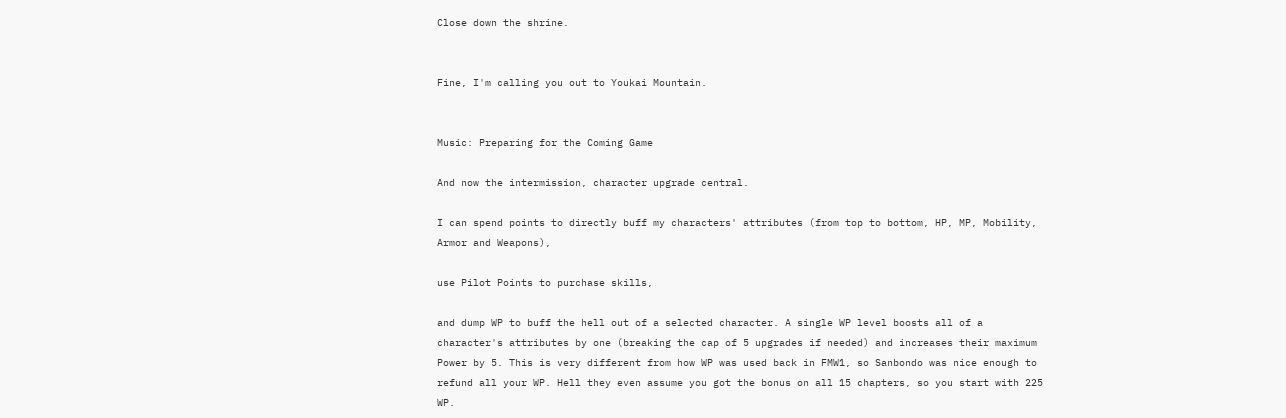Close down the shrine.


Fine, I'm calling you out to Youkai Mountain.


Music: Preparing for the Coming Game

And now the intermission, character upgrade central.

I can spend points to directly buff my characters' attributes (from top to bottom, HP, MP, Mobility, Armor and Weapons),

use Pilot Points to purchase skills,

and dump WP to buff the hell out of a selected character. A single WP level boosts all of a character's attributes by one (breaking the cap of 5 upgrades if needed) and increases their maximum Power by 5. This is very different from how WP was used back in FMW1, so Sanbondo was nice enough to refund all your WP. Hell they even assume you got the bonus on all 15 chapters, so you start with 225 WP.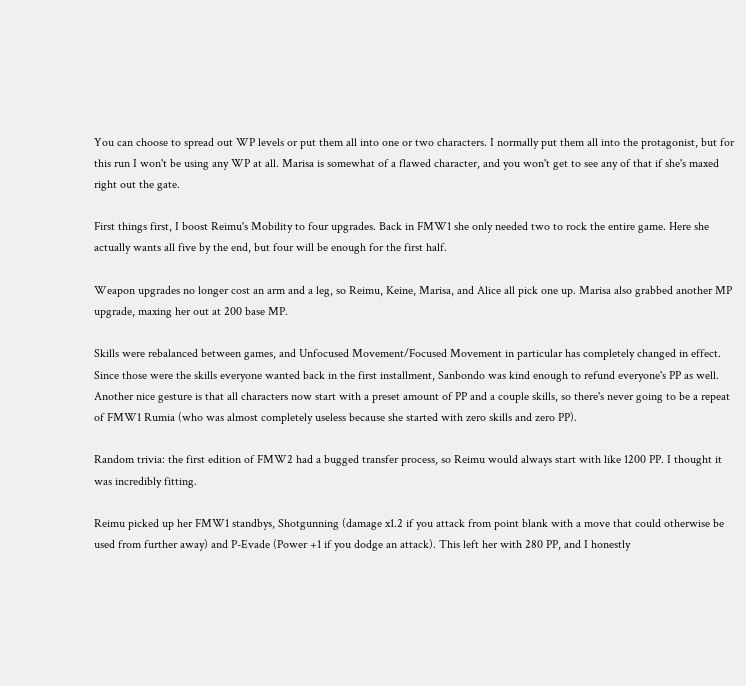You can choose to spread out WP levels or put them all into one or two characters. I normally put them all into the protagonist, but for this run I won't be using any WP at all. Marisa is somewhat of a flawed character, and you won't get to see any of that if she's maxed right out the gate.

First things first, I boost Reimu's Mobility to four upgrades. Back in FMW1 she only needed two to rock the entire game. Here she actually wants all five by the end, but four will be enough for the first half.

Weapon upgrades no longer cost an arm and a leg, so Reimu, Keine, Marisa, and Alice all pick one up. Marisa also grabbed another MP upgrade, maxing her out at 200 base MP.

Skills were rebalanced between games, and Unfocused Movement/Focused Movement in particular has completely changed in effect. Since those were the skills everyone wanted back in the first installment, Sanbondo was kind enough to refund everyone's PP as well. Another nice gesture is that all characters now start with a preset amount of PP and a couple skills, so there's never going to be a repeat of FMW1 Rumia (who was almost completely useless because she started with zero skills and zero PP).

Random trivia: the first edition of FMW2 had a bugged transfer process, so Reimu would always start with like 1200 PP. I thought it was incredibly fitting.

Reimu picked up her FMW1 standbys, Shotgunning (damage x1.2 if you attack from point blank with a move that could otherwise be used from further away) and P-Evade (Power +1 if you dodge an attack). This left her with 280 PP, and I honestly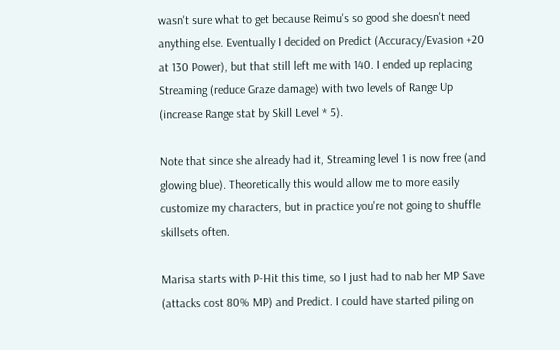wasn't sure what to get because Reimu's so good she doesn't need anything else. Eventually I decided on Predict (Accuracy/Evasion +20 at 130 Power), but that still left me with 140. I ended up replacing Streaming (reduce Graze damage) with two levels of Range Up (increase Range stat by Skill Level * 5).

Note that since she already had it, Streaming level 1 is now free (and glowing blue). Theoretically this would allow me to more easily customize my characters, but in practice you're not going to shuffle skillsets often.

Marisa starts with P-Hit this time, so I just had to nab her MP Save (attacks cost 80% MP) and Predict. I could have started piling on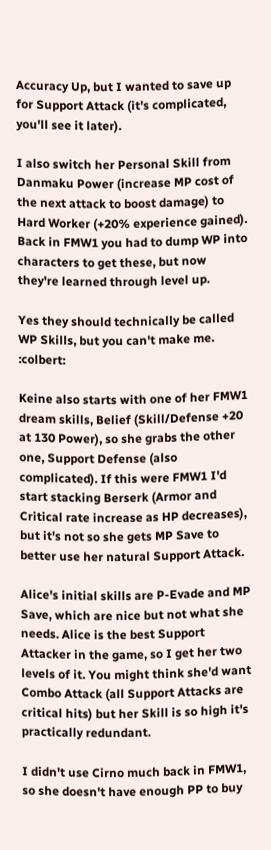Accuracy Up, but I wanted to save up for Support Attack (it's complicated, you'll see it later).

I also switch her Personal Skill from Danmaku Power (increase MP cost of the next attack to boost damage) to Hard Worker (+20% experience gained). Back in FMW1 you had to dump WP into characters to get these, but now they're learned through level up.

Yes they should technically be called WP Skills, but you can't make me. :colbert:

Keine also starts with one of her FMW1 dream skills, Belief (Skill/Defense +20 at 130 Power), so she grabs the other one, Support Defense (also complicated). If this were FMW1 I'd start stacking Berserk (Armor and Critical rate increase as HP decreases), but it's not so she gets MP Save to better use her natural Support Attack.

Alice's initial skills are P-Evade and MP Save, which are nice but not what she needs. Alice is the best Support Attacker in the game, so I get her two levels of it. You might think she'd want Combo Attack (all Support Attacks are critical hits) but her Skill is so high it's practically redundant.

I didn't use Cirno much back in FMW1, so she doesn't have enough PP to buy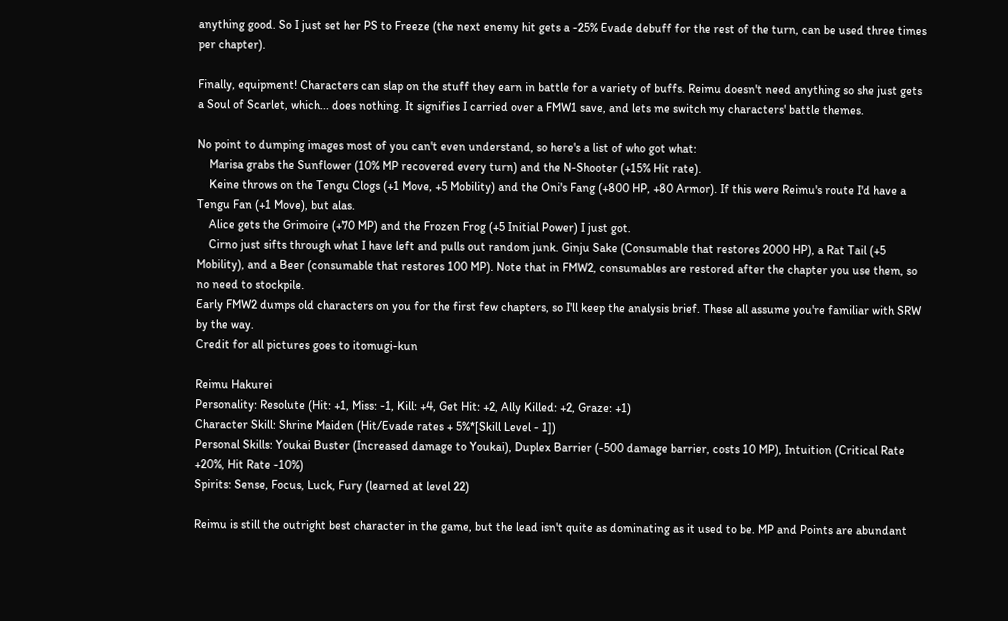anything good. So I just set her PS to Freeze (the next enemy hit gets a -25% Evade debuff for the rest of the turn, can be used three times per chapter).

Finally, equipment! Characters can slap on the stuff they earn in battle for a variety of buffs. Reimu doesn't need anything so she just gets a Soul of Scarlet, which... does nothing. It signifies I carried over a FMW1 save, and lets me switch my characters' battle themes.

No point to dumping images most of you can't even understand, so here's a list of who got what:
    Marisa grabs the Sunflower (10% MP recovered every turn) and the N-Shooter (+15% Hit rate).
    Keine throws on the Tengu Clogs (+1 Move, +5 Mobility) and the Oni's Fang (+800 HP, +80 Armor). If this were Reimu's route I'd have a Tengu Fan (+1 Move), but alas.
    Alice gets the Grimoire (+70 MP) and the Frozen Frog (+5 Initial Power) I just got.
    Cirno just sifts through what I have left and pulls out random junk. Ginju Sake (Consumable that restores 2000 HP), a Rat Tail (+5 Mobility), and a Beer (consumable that restores 100 MP). Note that in FMW2, consumables are restored after the chapter you use them, so no need to stockpile.
Early FMW2 dumps old characters on you for the first few chapters, so I'll keep the analysis brief. These all assume you're familiar with SRW by the way.
Credit for all pictures goes to itomugi-kun

Reimu Hakurei
Personality: Resolute (Hit: +1, Miss: -1, Kill: +4, Get Hit: +2, Ally Killed: +2, Graze: +1)
Character Skill: Shrine Maiden (Hit/Evade rates + 5%*[Skill Level - 1])
Personal Skills: Youkai Buster (Increased damage to Youkai), Duplex Barrier (-500 damage barrier, costs 10 MP), Intuition (Critical Rate +20%, Hit Rate -10%)
Spirits: Sense, Focus, Luck, Fury (learned at level 22)

Reimu is still the outright best character in the game, but the lead isn't quite as dominating as it used to be. MP and Points are abundant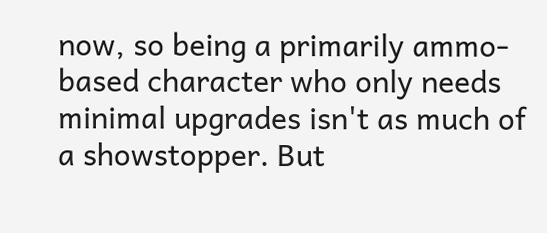now, so being a primarily ammo-based character who only needs minimal upgrades isn't as much of a showstopper. But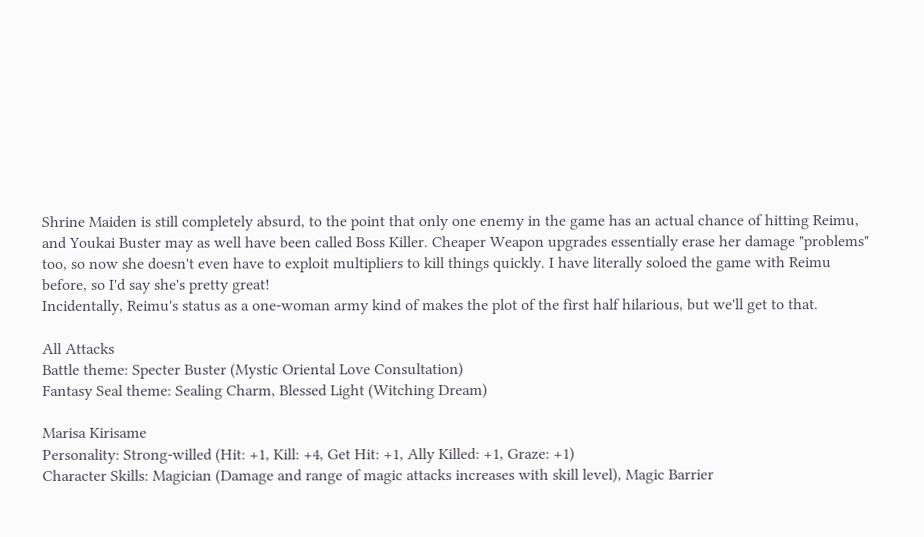Shrine Maiden is still completely absurd, to the point that only one enemy in the game has an actual chance of hitting Reimu, and Youkai Buster may as well have been called Boss Killer. Cheaper Weapon upgrades essentially erase her damage "problems" too, so now she doesn't even have to exploit multipliers to kill things quickly. I have literally soloed the game with Reimu before, so I'd say she's pretty great!
Incidentally, Reimu's status as a one-woman army kind of makes the plot of the first half hilarious, but we'll get to that.

All Attacks
Battle theme: Specter Buster (Mystic Oriental Love Consultation)
Fantasy Seal theme: Sealing Charm, Blessed Light (Witching Dream)

Marisa Kirisame
Personality: Strong-willed (Hit: +1, Kill: +4, Get Hit: +1, Ally Killed: +1, Graze: +1)
Character Skills: Magician (Damage and range of magic attacks increases with skill level), Magic Barrier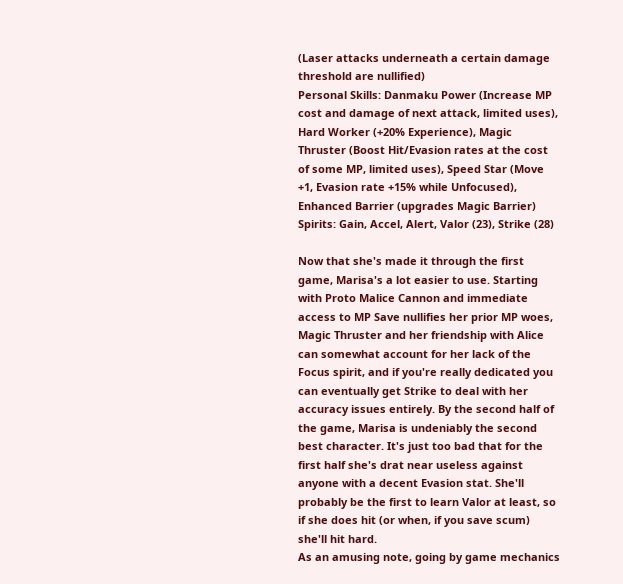(Laser attacks underneath a certain damage threshold are nullified)
Personal Skills: Danmaku Power (Increase MP cost and damage of next attack, limited uses), Hard Worker (+20% Experience), Magic Thruster (Boost Hit/Evasion rates at the cost of some MP, limited uses), Speed Star (Move +1, Evasion rate +15% while Unfocused), Enhanced Barrier (upgrades Magic Barrier)
Spirits: Gain, Accel, Alert, Valor (23), Strike (28)

Now that she's made it through the first game, Marisa's a lot easier to use. Starting with Proto Malice Cannon and immediate access to MP Save nullifies her prior MP woes, Magic Thruster and her friendship with Alice can somewhat account for her lack of the Focus spirit, and if you're really dedicated you can eventually get Strike to deal with her accuracy issues entirely. By the second half of the game, Marisa is undeniably the second best character. It's just too bad that for the first half she's drat near useless against anyone with a decent Evasion stat. She'll probably be the first to learn Valor at least, so if she does hit (or when, if you save scum) she'll hit hard.
As an amusing note, going by game mechanics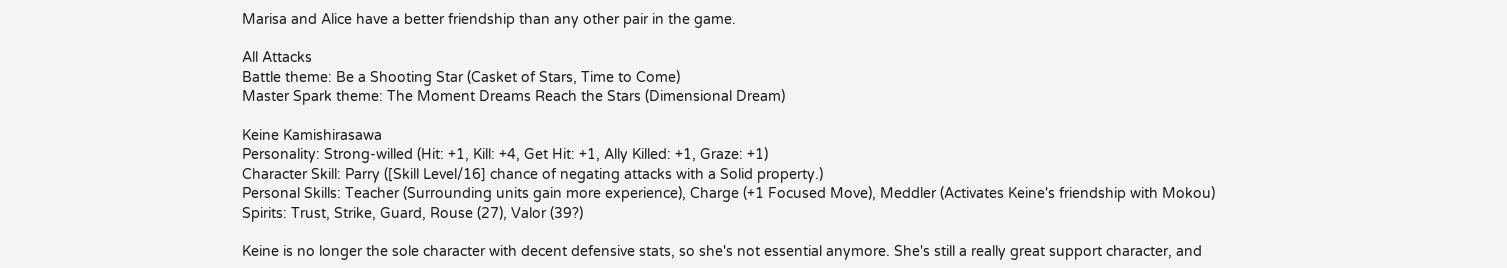Marisa and Alice have a better friendship than any other pair in the game.

All Attacks
Battle theme: Be a Shooting Star (Casket of Stars, Time to Come)
Master Spark theme: The Moment Dreams Reach the Stars (Dimensional Dream)

Keine Kamishirasawa
Personality: Strong-willed (Hit: +1, Kill: +4, Get Hit: +1, Ally Killed: +1, Graze: +1)
Character Skill: Parry ([Skill Level/16] chance of negating attacks with a Solid property.)
Personal Skills: Teacher (Surrounding units gain more experience), Charge (+1 Focused Move), Meddler (Activates Keine's friendship with Mokou)
Spirits: Trust, Strike, Guard, Rouse (27), Valor (39?)

Keine is no longer the sole character with decent defensive stats, so she's not essential anymore. She's still a really great support character, and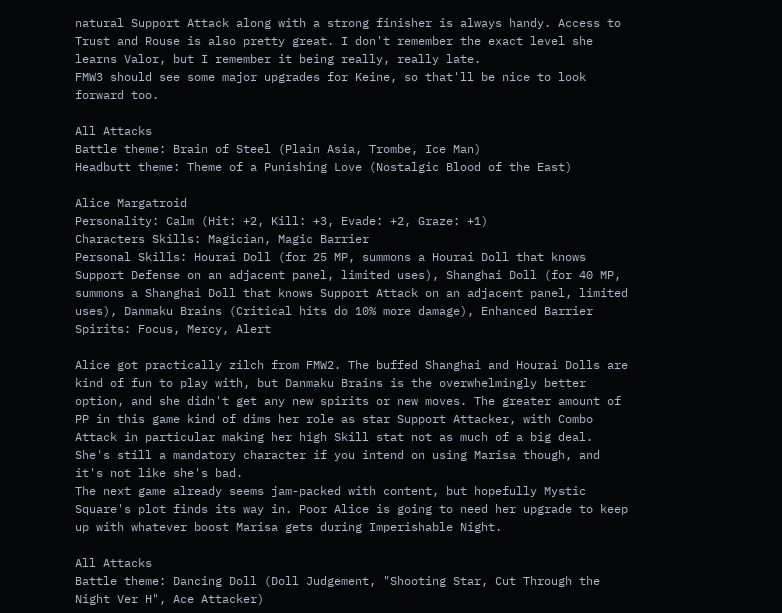natural Support Attack along with a strong finisher is always handy. Access to Trust and Rouse is also pretty great. I don't remember the exact level she learns Valor, but I remember it being really, really late.
FMW3 should see some major upgrades for Keine, so that'll be nice to look forward too.

All Attacks
Battle theme: Brain of Steel (Plain Asia, Trombe, Ice Man)
Headbutt theme: Theme of a Punishing Love (Nostalgic Blood of the East)

Alice Margatroid
Personality: Calm (Hit: +2, Kill: +3, Evade: +2, Graze: +1)
Characters Skills: Magician, Magic Barrier
Personal Skills: Hourai Doll (for 25 MP, summons a Hourai Doll that knows Support Defense on an adjacent panel, limited uses), Shanghai Doll (for 40 MP, summons a Shanghai Doll that knows Support Attack on an adjacent panel, limited uses), Danmaku Brains (Critical hits do 10% more damage), Enhanced Barrier
Spirits: Focus, Mercy, Alert

Alice got practically zilch from FMW2. The buffed Shanghai and Hourai Dolls are kind of fun to play with, but Danmaku Brains is the overwhelmingly better option, and she didn't get any new spirits or new moves. The greater amount of PP in this game kind of dims her role as star Support Attacker, with Combo Attack in particular making her high Skill stat not as much of a big deal. She's still a mandatory character if you intend on using Marisa though, and it's not like she's bad.
The next game already seems jam-packed with content, but hopefully Mystic Square's plot finds its way in. Poor Alice is going to need her upgrade to keep up with whatever boost Marisa gets during Imperishable Night.

All Attacks
Battle theme: Dancing Doll (Doll Judgement, "Shooting Star, Cut Through the Night Ver H", Ace Attacker)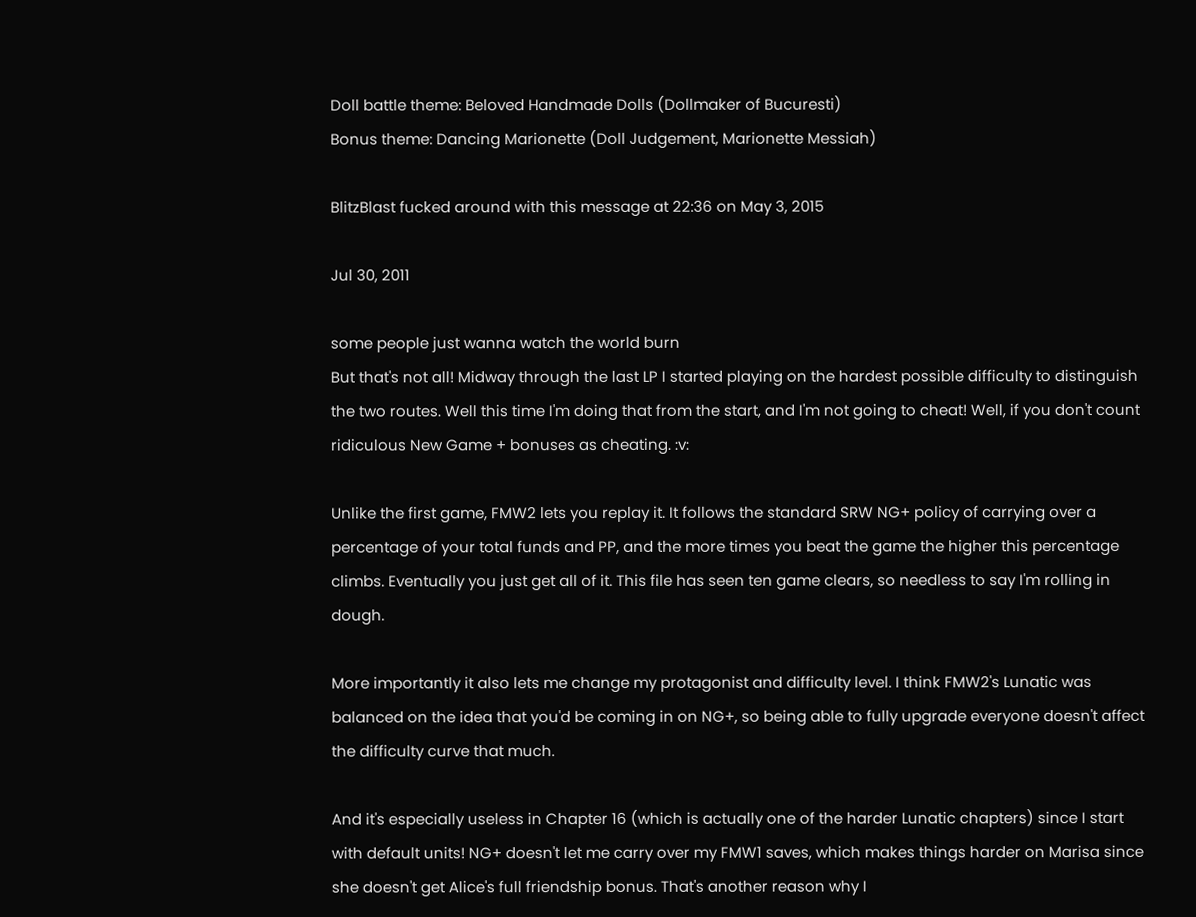Doll battle theme: Beloved Handmade Dolls (Dollmaker of Bucuresti)
Bonus theme: Dancing Marionette (Doll Judgement, Marionette Messiah)

BlitzBlast fucked around with this message at 22:36 on May 3, 2015

Jul 30, 2011

some people just wanna watch the world burn
But that's not all! Midway through the last LP I started playing on the hardest possible difficulty to distinguish the two routes. Well this time I'm doing that from the start, and I'm not going to cheat! Well, if you don't count ridiculous New Game + bonuses as cheating. :v:

Unlike the first game, FMW2 lets you replay it. It follows the standard SRW NG+ policy of carrying over a percentage of your total funds and PP, and the more times you beat the game the higher this percentage climbs. Eventually you just get all of it. This file has seen ten game clears, so needless to say I'm rolling in dough.

More importantly it also lets me change my protagonist and difficulty level. I think FMW2's Lunatic was balanced on the idea that you'd be coming in on NG+, so being able to fully upgrade everyone doesn't affect the difficulty curve that much.

And it's especially useless in Chapter 16 (which is actually one of the harder Lunatic chapters) since I start with default units! NG+ doesn't let me carry over my FMW1 saves, which makes things harder on Marisa since she doesn't get Alice's full friendship bonus. That's another reason why I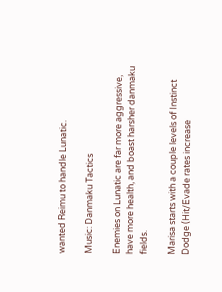wanted Reimu to handle Lunatic.

Music: Danmaku Tactics

Enemies on Lunatic are far more aggressive, have more health, and boast harsher danmaku fields.

Marisa starts with a couple levels of Instinct Dodge (Hit/Evade rates increase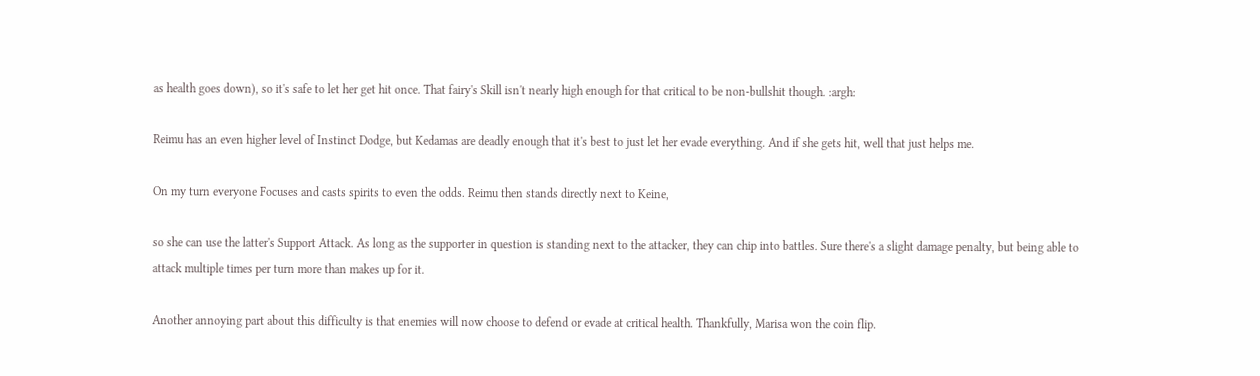as health goes down), so it's safe to let her get hit once. That fairy's Skill isn't nearly high enough for that critical to be non-bullshit though. :argh:

Reimu has an even higher level of Instinct Dodge, but Kedamas are deadly enough that it's best to just let her evade everything. And if she gets hit, well that just helps me.

On my turn everyone Focuses and casts spirits to even the odds. Reimu then stands directly next to Keine,

so she can use the latter's Support Attack. As long as the supporter in question is standing next to the attacker, they can chip into battles. Sure there's a slight damage penalty, but being able to attack multiple times per turn more than makes up for it.

Another annoying part about this difficulty is that enemies will now choose to defend or evade at critical health. Thankfully, Marisa won the coin flip.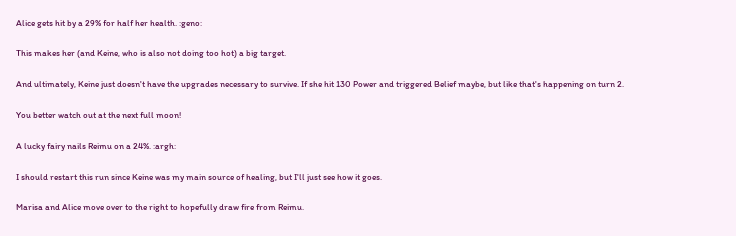Alice gets hit by a 29% for half her health. :geno:

This makes her (and Keine, who is also not doing too hot) a big target.

And ultimately, Keine just doesn't have the upgrades necessary to survive. If she hit 130 Power and triggered Belief maybe, but like that's happening on turn 2.

You better watch out at the next full moon!

A lucky fairy nails Reimu on a 24%. :argh:

I should restart this run since Keine was my main source of healing, but I'll just see how it goes.

Marisa and Alice move over to the right to hopefully draw fire from Reimu.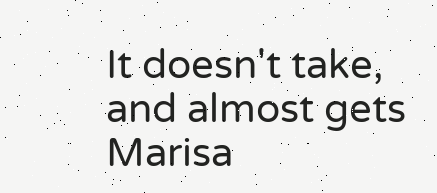It doesn't take, and almost gets Marisa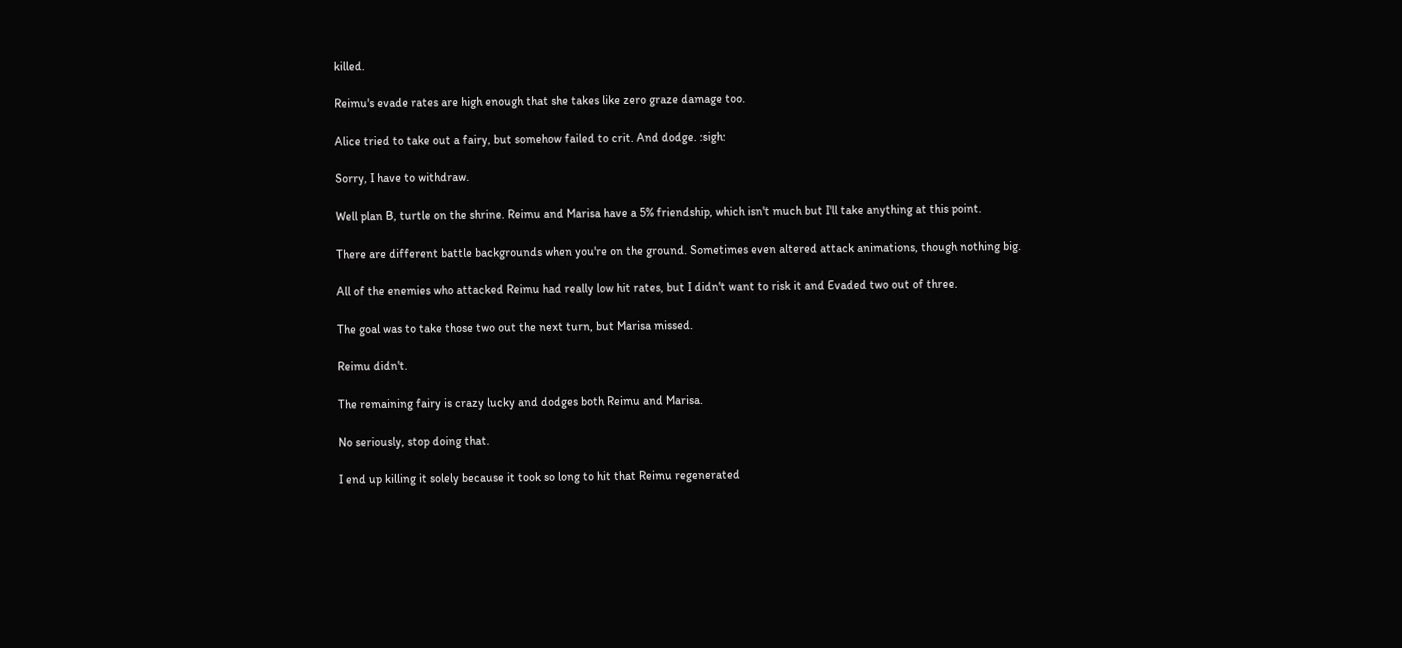killed.

Reimu's evade rates are high enough that she takes like zero graze damage too.

Alice tried to take out a fairy, but somehow failed to crit. And dodge. :sigh:

Sorry, I have to withdraw.

Well plan B, turtle on the shrine. Reimu and Marisa have a 5% friendship, which isn't much but I'll take anything at this point.

There are different battle backgrounds when you're on the ground. Sometimes even altered attack animations, though nothing big.

All of the enemies who attacked Reimu had really low hit rates, but I didn't want to risk it and Evaded two out of three.

The goal was to take those two out the next turn, but Marisa missed.

Reimu didn't.

The remaining fairy is crazy lucky and dodges both Reimu and Marisa.

No seriously, stop doing that.

I end up killing it solely because it took so long to hit that Reimu regenerated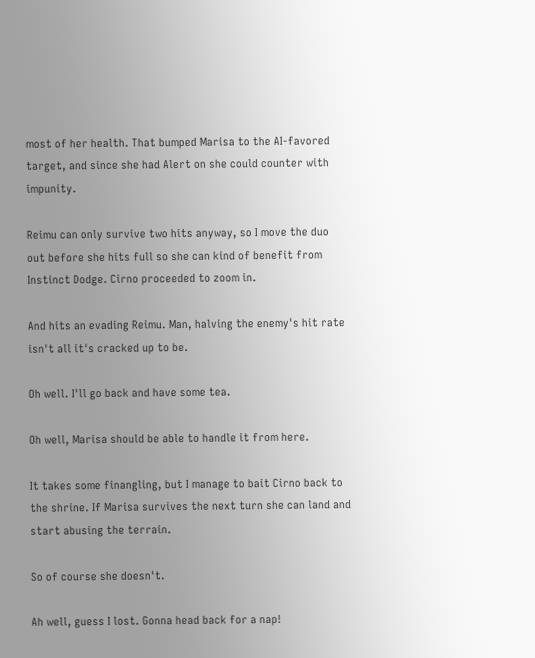most of her health. That bumped Marisa to the AI-favored target, and since she had Alert on she could counter with impunity.

Reimu can only survive two hits anyway, so I move the duo out before she hits full so she can kind of benefit from Instinct Dodge. Cirno proceeded to zoom in.

And hits an evading Reimu. Man, halving the enemy's hit rate isn't all it's cracked up to be.

Oh well. I'll go back and have some tea.

Oh well, Marisa should be able to handle it from here.

It takes some finangling, but I manage to bait Cirno back to the shrine. If Marisa survives the next turn she can land and start abusing the terrain.

So of course she doesn't.

Ah well, guess I lost. Gonna head back for a nap!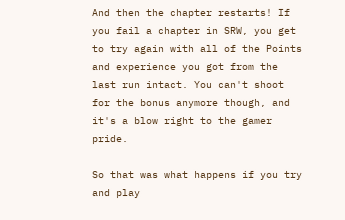And then the chapter restarts! If you fail a chapter in SRW, you get to try again with all of the Points and experience you got from the last run intact. You can't shoot for the bonus anymore though, and it's a blow right to the gamer pride.

So that was what happens if you try and play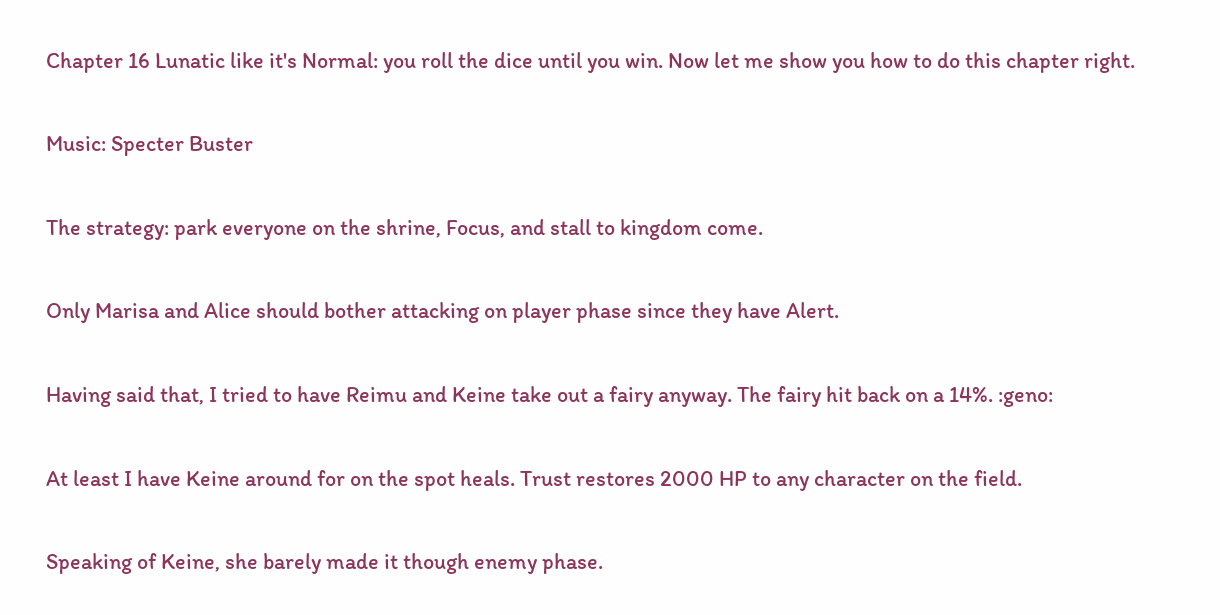Chapter 16 Lunatic like it's Normal: you roll the dice until you win. Now let me show you how to do this chapter right.

Music: Specter Buster

The strategy: park everyone on the shrine, Focus, and stall to kingdom come.

Only Marisa and Alice should bother attacking on player phase since they have Alert.

Having said that, I tried to have Reimu and Keine take out a fairy anyway. The fairy hit back on a 14%. :geno:

At least I have Keine around for on the spot heals. Trust restores 2000 HP to any character on the field.

Speaking of Keine, she barely made it though enemy phase.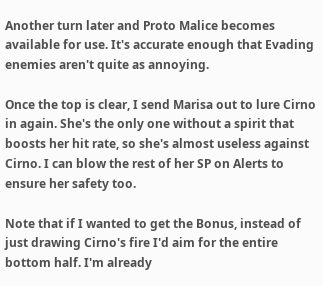Another turn later and Proto Malice becomes available for use. It's accurate enough that Evading enemies aren't quite as annoying.

Once the top is clear, I send Marisa out to lure Cirno in again. She's the only one without a spirit that boosts her hit rate, so she's almost useless against Cirno. I can blow the rest of her SP on Alerts to ensure her safety too.

Note that if I wanted to get the Bonus, instead of just drawing Cirno's fire I'd aim for the entire bottom half. I'm already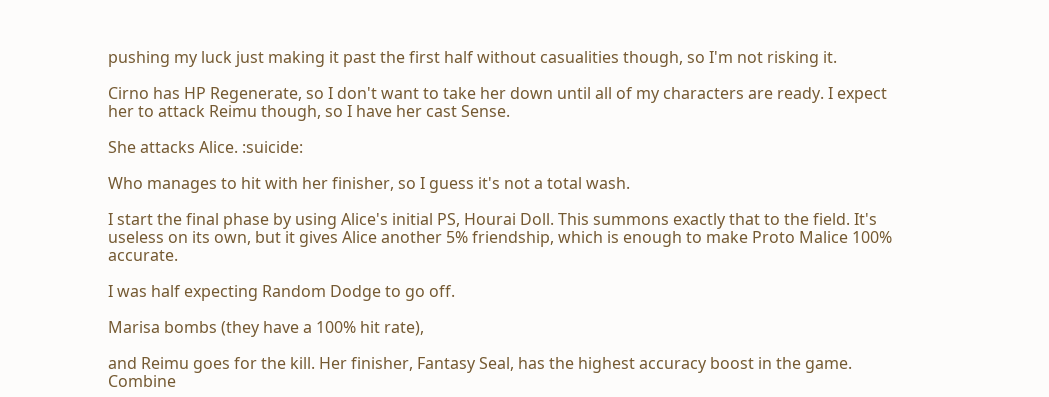pushing my luck just making it past the first half without casualities though, so I'm not risking it.

Cirno has HP Regenerate, so I don't want to take her down until all of my characters are ready. I expect her to attack Reimu though, so I have her cast Sense.

She attacks Alice. :suicide:

Who manages to hit with her finisher, so I guess it's not a total wash.

I start the final phase by using Alice's initial PS, Hourai Doll. This summons exactly that to the field. It's useless on its own, but it gives Alice another 5% friendship, which is enough to make Proto Malice 100% accurate.

I was half expecting Random Dodge to go off.

Marisa bombs (they have a 100% hit rate),

and Reimu goes for the kill. Her finisher, Fantasy Seal, has the highest accuracy boost in the game. Combine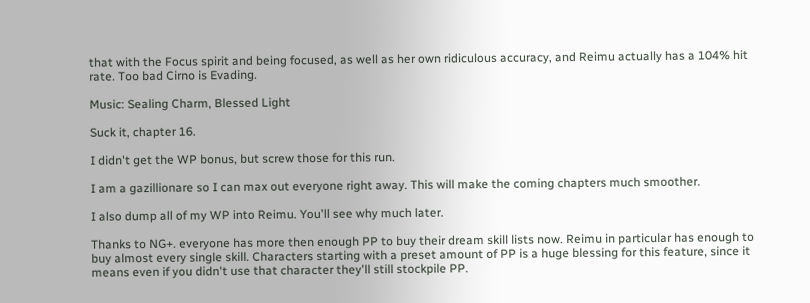that with the Focus spirit and being focused, as well as her own ridiculous accuracy, and Reimu actually has a 104% hit rate. Too bad Cirno is Evading.

Music: Sealing Charm, Blessed Light

Suck it, chapter 16.

I didn't get the WP bonus, but screw those for this run.

I am a gazillionare so I can max out everyone right away. This will make the coming chapters much smoother.

I also dump all of my WP into Reimu. You'll see why much later.

Thanks to NG+. everyone has more then enough PP to buy their dream skill lists now. Reimu in particular has enough to buy almost every single skill. Characters starting with a preset amount of PP is a huge blessing for this feature, since it means even if you didn't use that character they'll still stockpile PP.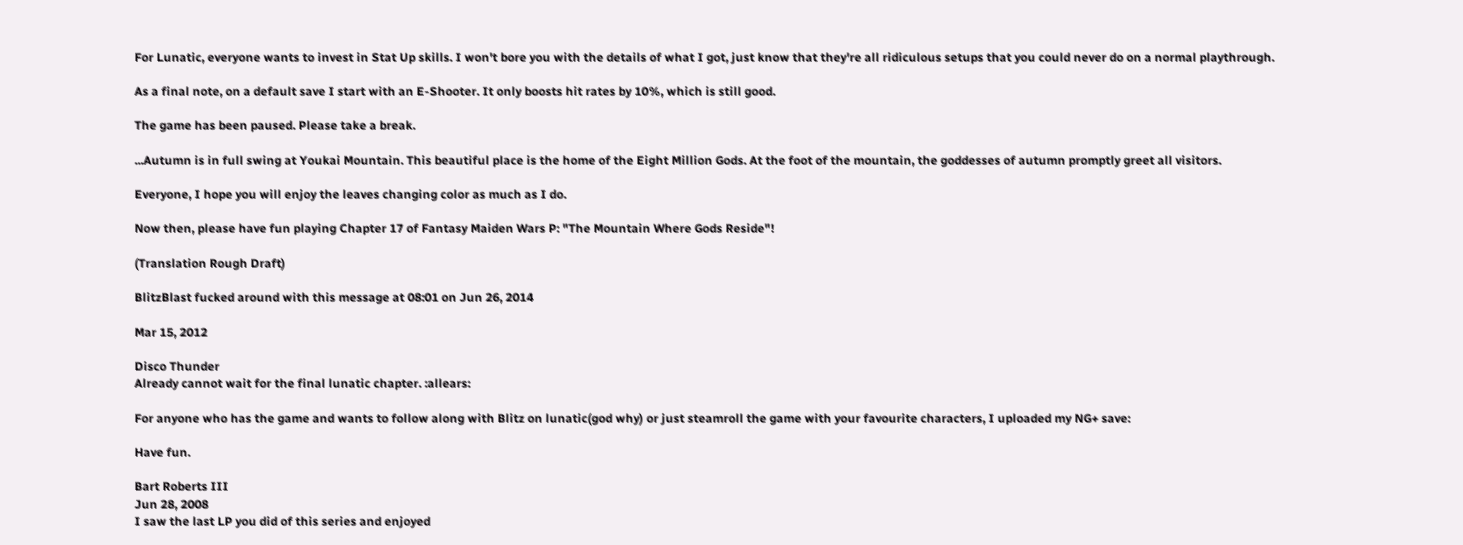For Lunatic, everyone wants to invest in Stat Up skills. I won't bore you with the details of what I got, just know that they're all ridiculous setups that you could never do on a normal playthrough.

As a final note, on a default save I start with an E-Shooter. It only boosts hit rates by 10%, which is still good.

The game has been paused. Please take a break.

...Autumn is in full swing at Youkai Mountain. This beautiful place is the home of the Eight Million Gods. At the foot of the mountain, the goddesses of autumn promptly greet all visitors.

Everyone, I hope you will enjoy the leaves changing color as much as I do.

Now then, please have fun playing Chapter 17 of Fantasy Maiden Wars P: "The Mountain Where Gods Reside"!

(Translation Rough Draft)

BlitzBlast fucked around with this message at 08:01 on Jun 26, 2014

Mar 15, 2012

Disco Thunder
Already cannot wait for the final lunatic chapter. :allears:

For anyone who has the game and wants to follow along with Blitz on lunatic(god why) or just steamroll the game with your favourite characters, I uploaded my NG+ save:

Have fun.

Bart Roberts III
Jun 28, 2008
I saw the last LP you did of this series and enjoyed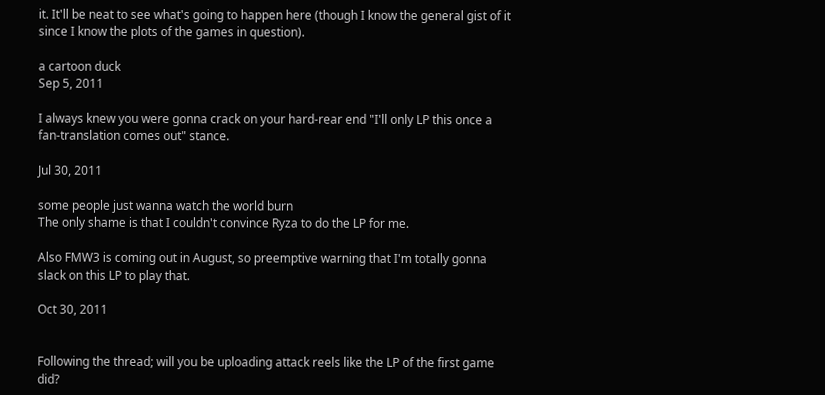it. It'll be neat to see what's going to happen here (though I know the general gist of it since I know the plots of the games in question).

a cartoon duck
Sep 5, 2011

I always knew you were gonna crack on your hard-rear end "I'll only LP this once a fan-translation comes out" stance.

Jul 30, 2011

some people just wanna watch the world burn
The only shame is that I couldn't convince Ryza to do the LP for me.

Also FMW3 is coming out in August, so preemptive warning that I'm totally gonna slack on this LP to play that.

Oct 30, 2011


Following the thread; will you be uploading attack reels like the LP of the first game did?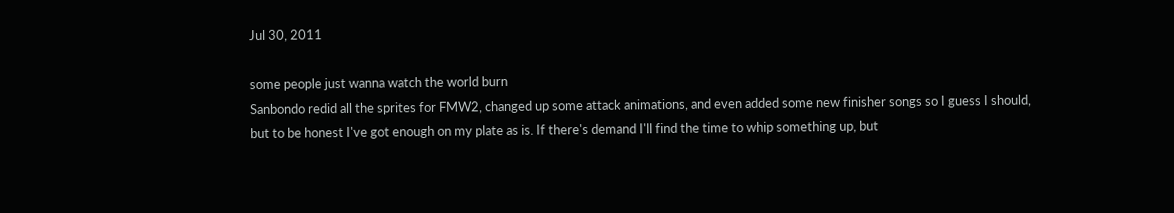Jul 30, 2011

some people just wanna watch the world burn
Sanbondo redid all the sprites for FMW2, changed up some attack animations, and even added some new finisher songs so I guess I should, but to be honest I've got enough on my plate as is. If there's demand I'll find the time to whip something up, but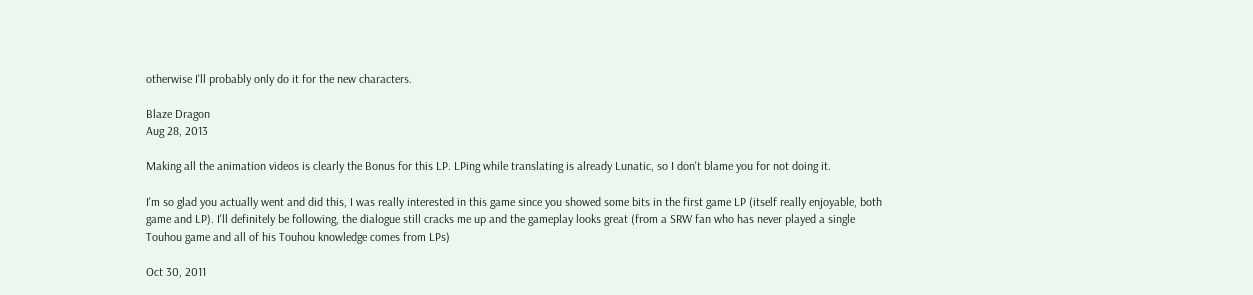otherwise I'll probably only do it for the new characters.

Blaze Dragon
Aug 28, 2013

Making all the animation videos is clearly the Bonus for this LP. LPing while translating is already Lunatic, so I don't blame you for not doing it.

I'm so glad you actually went and did this, I was really interested in this game since you showed some bits in the first game LP (itself really enjoyable, both game and LP). I'll definitely be following, the dialogue still cracks me up and the gameplay looks great (from a SRW fan who has never played a single Touhou game and all of his Touhou knowledge comes from LPs)

Oct 30, 2011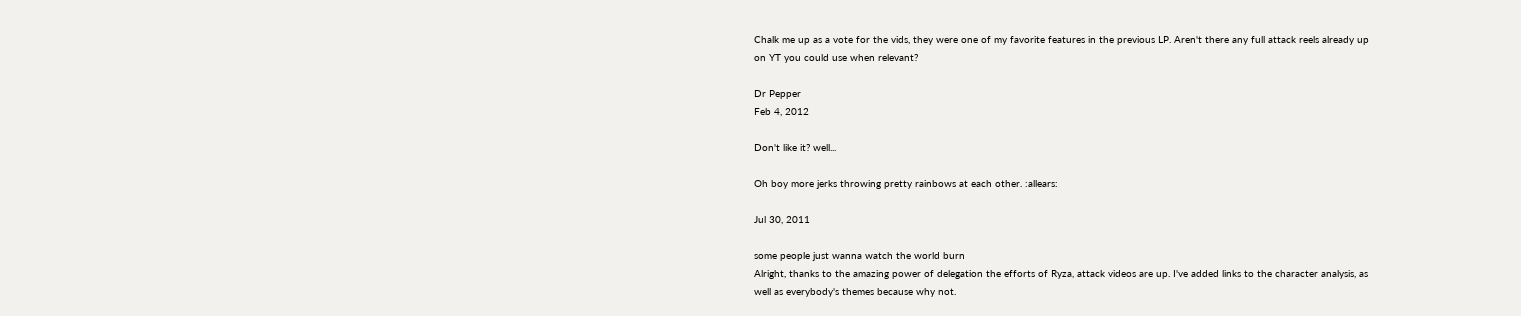Chalk me up as a vote for the vids, they were one of my favorite features in the previous LP. Aren't there any full attack reels already up on YT you could use when relevant?

Dr Pepper
Feb 4, 2012

Don't like it? well...

Oh boy more jerks throwing pretty rainbows at each other. :allears:

Jul 30, 2011

some people just wanna watch the world burn
Alright, thanks to the amazing power of delegation the efforts of Ryza, attack videos are up. I've added links to the character analysis, as well as everybody's themes because why not.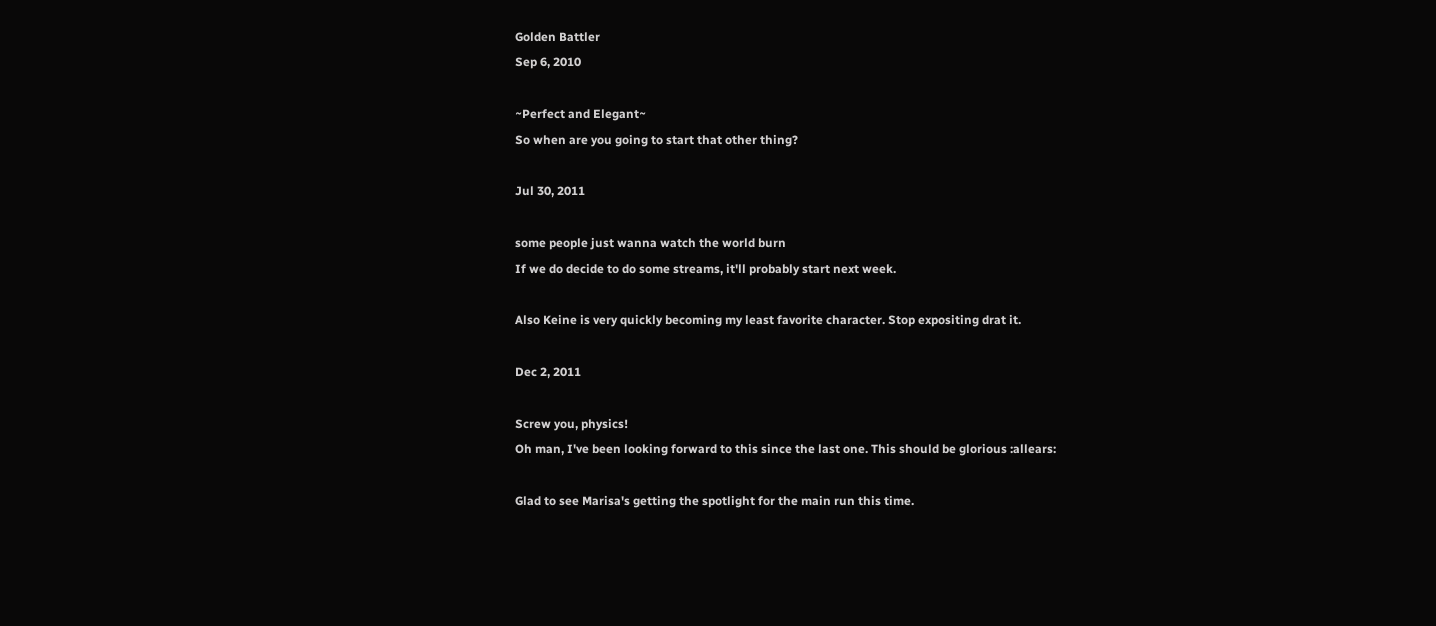Golden Battler
Sep 6, 2010

~Perfect and Elegant~
So when are you going to start that other thing?

Jul 30, 2011

some people just wanna watch the world burn
If we do decide to do some streams, it'll probably start next week.

Also Keine is very quickly becoming my least favorite character. Stop expositing drat it.

Dec 2, 2011

Screw you, physics!
Oh man, I've been looking forward to this since the last one. This should be glorious :allears:

Glad to see Marisa's getting the spotlight for the main run this time.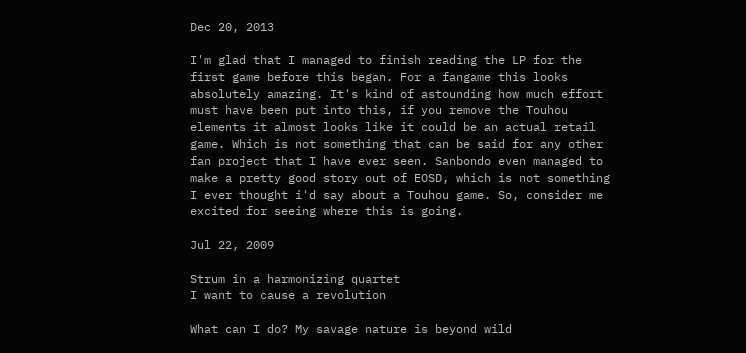Dec 20, 2013

I'm glad that I managed to finish reading the LP for the first game before this began. For a fangame this looks absolutely amazing. It's kind of astounding how much effort must have been put into this, if you remove the Touhou elements it almost looks like it could be an actual retail game. Which is not something that can be said for any other fan project that I have ever seen. Sanbondo even managed to make a pretty good story out of EOSD, which is not something I ever thought i'd say about a Touhou game. So, consider me excited for seeing where this is going.

Jul 22, 2009

Strum in a harmonizing quartet
I want to cause a revolution

What can I do? My savage nature is beyond wild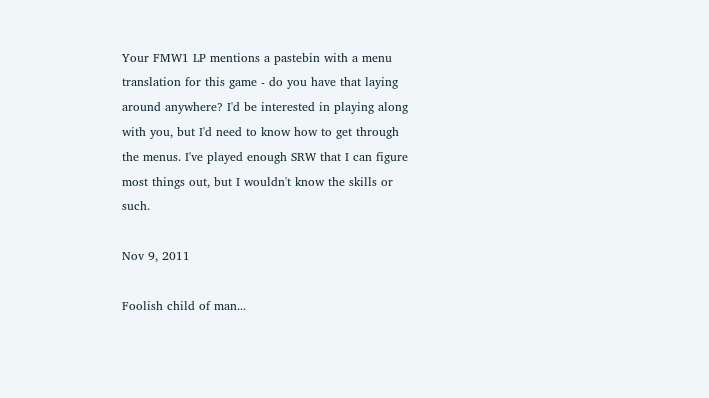Your FMW1 LP mentions a pastebin with a menu translation for this game - do you have that laying around anywhere? I'd be interested in playing along with you, but I'd need to know how to get through the menus. I've played enough SRW that I can figure most things out, but I wouldn't know the skills or such.

Nov 9, 2011

Foolish child of man...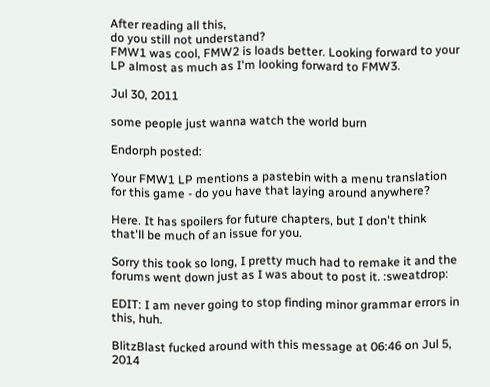After reading all this,
do you still not understand?
FMW1 was cool, FMW2 is loads better. Looking forward to your LP almost as much as I'm looking forward to FMW3.

Jul 30, 2011

some people just wanna watch the world burn

Endorph posted:

Your FMW1 LP mentions a pastebin with a menu translation for this game - do you have that laying around anywhere?

Here. It has spoilers for future chapters, but I don't think that'll be much of an issue for you.

Sorry this took so long, I pretty much had to remake it and the forums went down just as I was about to post it. :sweatdrop:

EDIT: I am never going to stop finding minor grammar errors in this, huh.

BlitzBlast fucked around with this message at 06:46 on Jul 5, 2014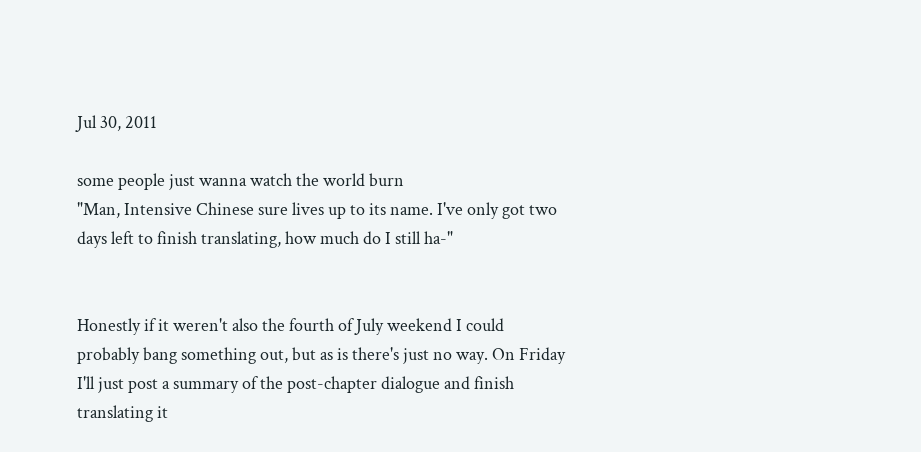Jul 30, 2011

some people just wanna watch the world burn
"Man, Intensive Chinese sure lives up to its name. I've only got two days left to finish translating, how much do I still ha-"


Honestly if it weren't also the fourth of July weekend I could probably bang something out, but as is there's just no way. On Friday I'll just post a summary of the post-chapter dialogue and finish translating it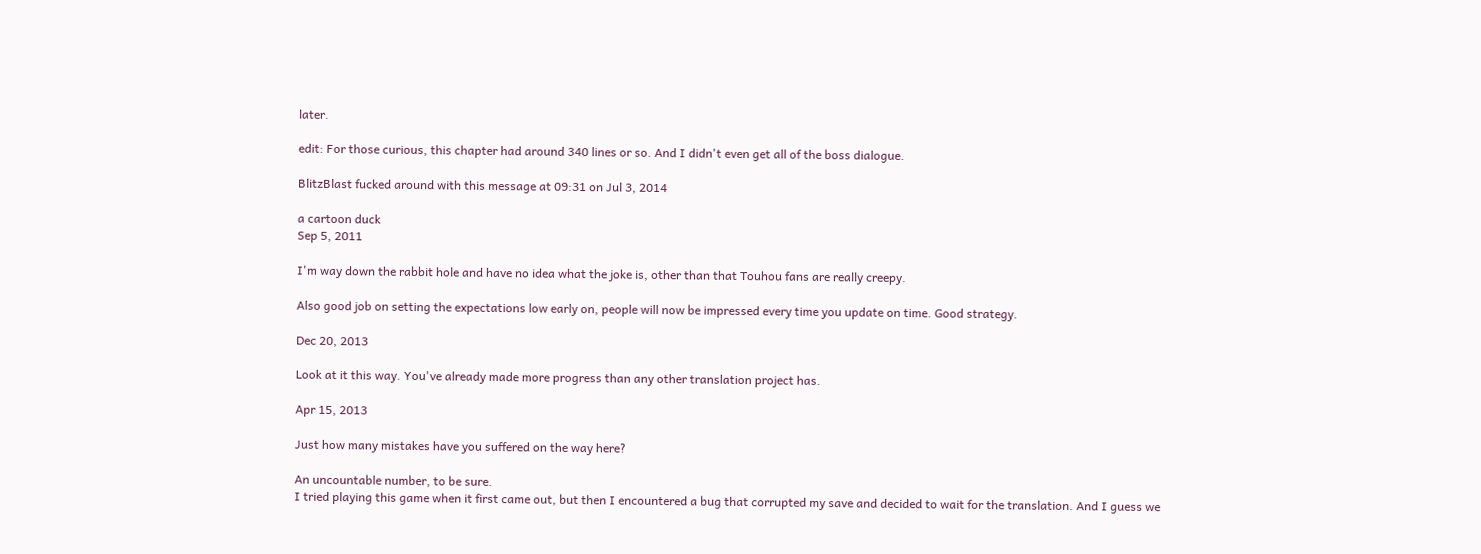later.

edit: For those curious, this chapter had around 340 lines or so. And I didn't even get all of the boss dialogue.

BlitzBlast fucked around with this message at 09:31 on Jul 3, 2014

a cartoon duck
Sep 5, 2011

I'm way down the rabbit hole and have no idea what the joke is, other than that Touhou fans are really creepy.

Also good job on setting the expectations low early on, people will now be impressed every time you update on time. Good strategy.

Dec 20, 2013

Look at it this way. You've already made more progress than any other translation project has.

Apr 15, 2013

Just how many mistakes have you suffered on the way here?

An uncountable number, to be sure.
I tried playing this game when it first came out, but then I encountered a bug that corrupted my save and decided to wait for the translation. And I guess we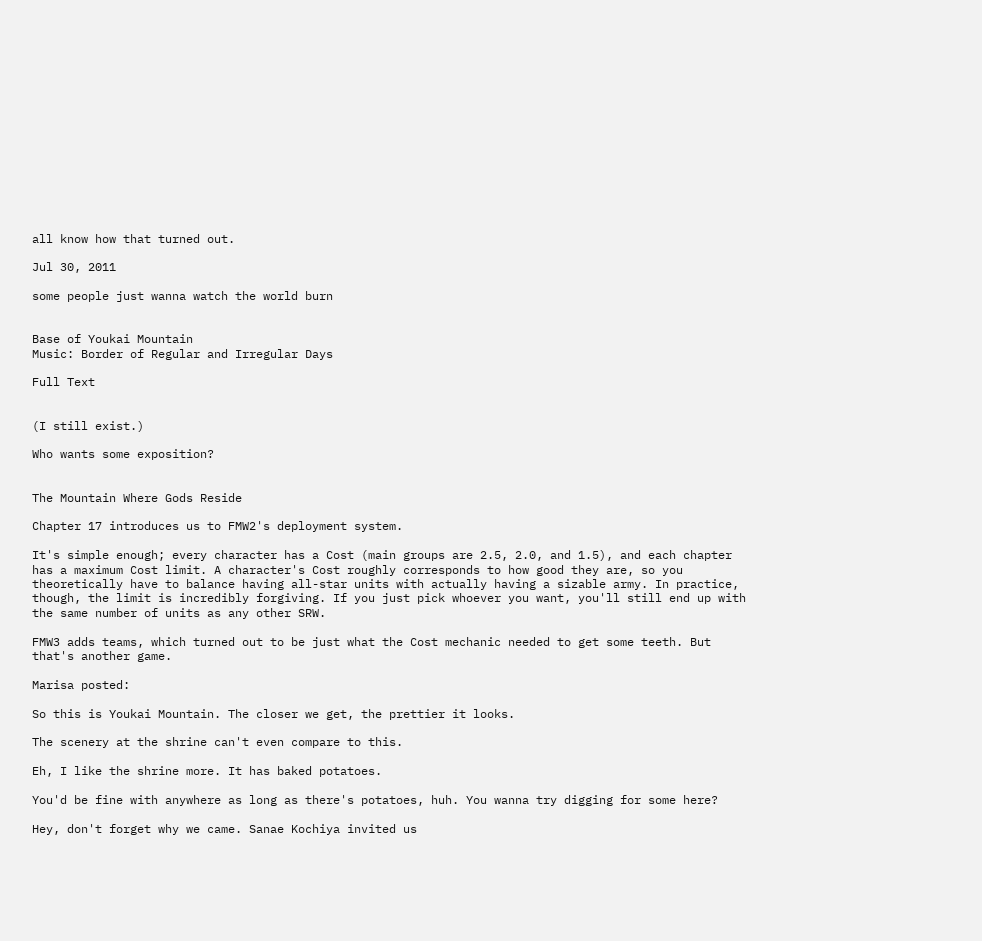all know how that turned out.

Jul 30, 2011

some people just wanna watch the world burn


Base of Youkai Mountain
Music: Border of Regular and Irregular Days

Full Text


(I still exist.)

Who wants some exposition?


The Mountain Where Gods Reside

Chapter 17 introduces us to FMW2's deployment system.

It's simple enough; every character has a Cost (main groups are 2.5, 2.0, and 1.5), and each chapter has a maximum Cost limit. A character's Cost roughly corresponds to how good they are, so you theoretically have to balance having all-star units with actually having a sizable army. In practice, though, the limit is incredibly forgiving. If you just pick whoever you want, you'll still end up with the same number of units as any other SRW.

FMW3 adds teams, which turned out to be just what the Cost mechanic needed to get some teeth. But that's another game.

Marisa posted:

So this is Youkai Mountain. The closer we get, the prettier it looks.

The scenery at the shrine can't even compare to this.

Eh, I like the shrine more. It has baked potatoes.

You'd be fine with anywhere as long as there's potatoes, huh. You wanna try digging for some here?

Hey, don't forget why we came. Sanae Kochiya invited us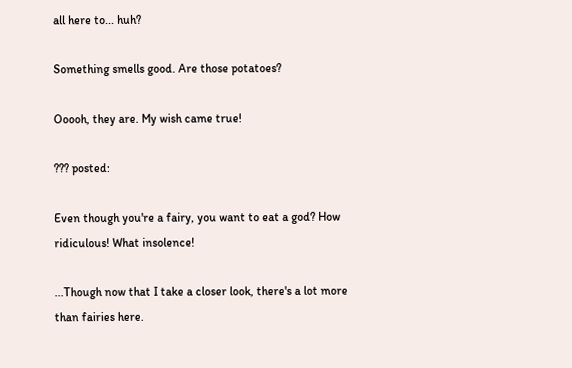all here to... huh?

Something smells good. Are those potatoes?

Ooooh, they are. My wish came true!

??? posted:

Even though you're a fairy, you want to eat a god? How ridiculous! What insolence!

...Though now that I take a closer look, there's a lot more than fairies here.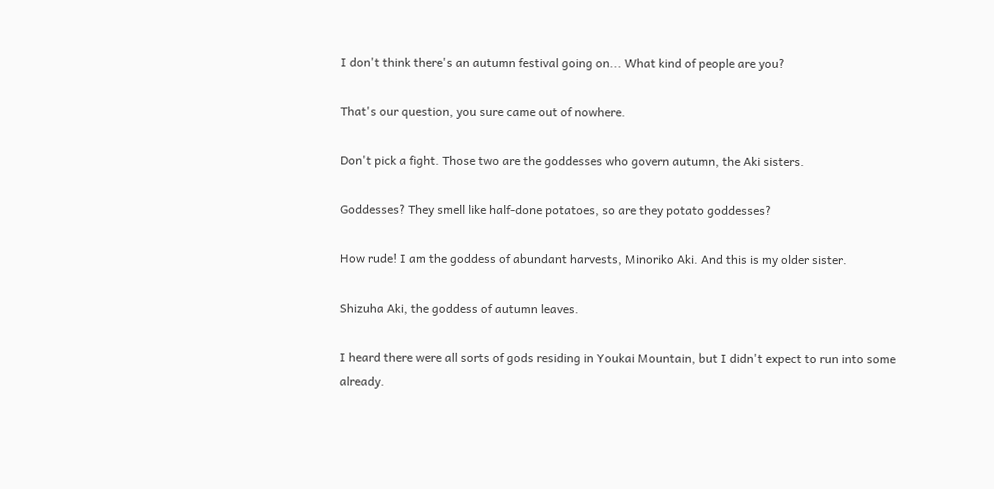I don't think there's an autumn festival going on... What kind of people are you?

That's our question, you sure came out of nowhere.

Don't pick a fight. Those two are the goddesses who govern autumn, the Aki sisters.

Goddesses? They smell like half-done potatoes, so are they potato goddesses?

How rude! I am the goddess of abundant harvests, Minoriko Aki. And this is my older sister.

Shizuha Aki, the goddess of autumn leaves.

I heard there were all sorts of gods residing in Youkai Mountain, but I didn't expect to run into some already.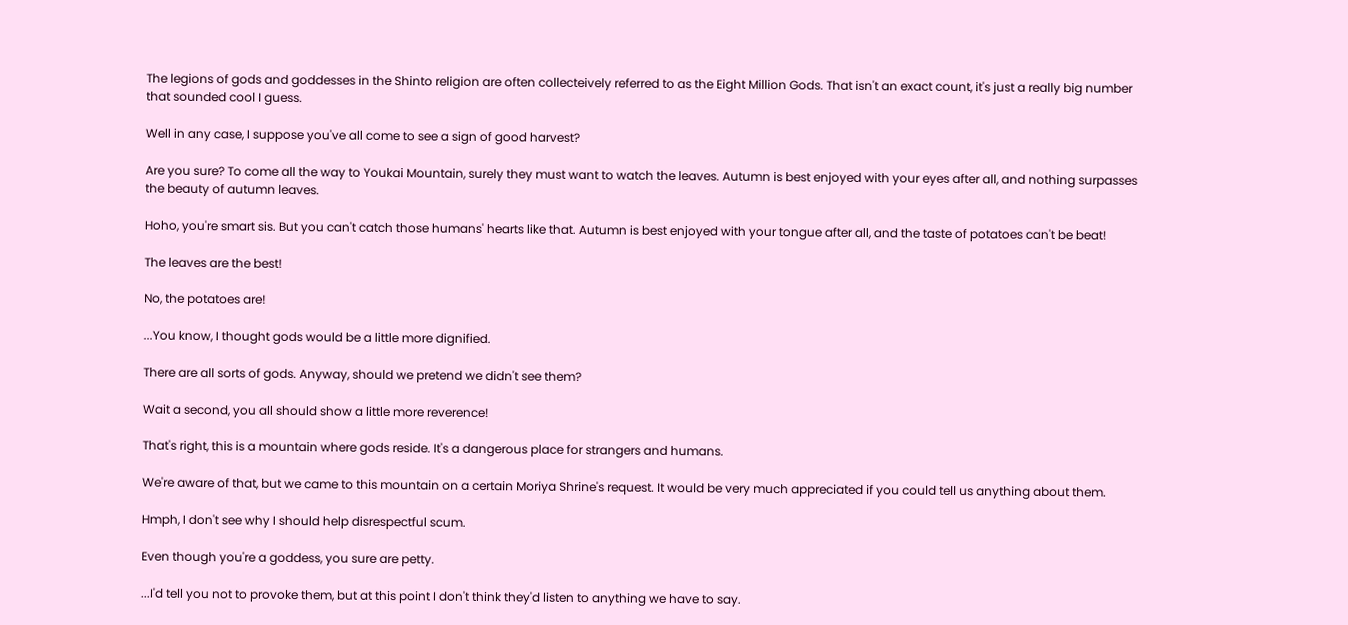The legions of gods and goddesses in the Shinto religion are often collecteively referred to as the Eight Million Gods. That isn't an exact count, it's just a really big number that sounded cool I guess.

Well in any case, I suppose you've all come to see a sign of good harvest?

Are you sure? To come all the way to Youkai Mountain, surely they must want to watch the leaves. Autumn is best enjoyed with your eyes after all, and nothing surpasses the beauty of autumn leaves.

Hoho, you're smart sis. But you can't catch those humans' hearts like that. Autumn is best enjoyed with your tongue after all, and the taste of potatoes can't be beat!

The leaves are the best!

No, the potatoes are!

...You know, I thought gods would be a little more dignified.

There are all sorts of gods. Anyway, should we pretend we didn't see them?

Wait a second, you all should show a little more reverence!

That's right, this is a mountain where gods reside. It's a dangerous place for strangers and humans.

We're aware of that, but we came to this mountain on a certain Moriya Shrine's request. It would be very much appreciated if you could tell us anything about them.

Hmph, I don't see why I should help disrespectful scum.

Even though you're a goddess, you sure are petty.

...I'd tell you not to provoke them, but at this point I don't think they'd listen to anything we have to say.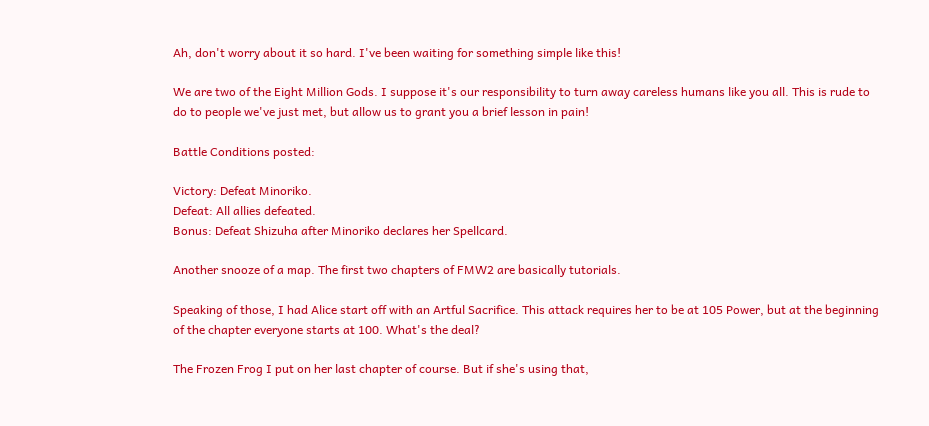Ah, don't worry about it so hard. I've been waiting for something simple like this!

We are two of the Eight Million Gods. I suppose it's our responsibility to turn away careless humans like you all. This is rude to do to people we've just met, but allow us to grant you a brief lesson in pain!

Battle Conditions posted:

Victory: Defeat Minoriko.
Defeat: All allies defeated.
Bonus: Defeat Shizuha after Minoriko declares her Spellcard.

Another snooze of a map. The first two chapters of FMW2 are basically tutorials.

Speaking of those, I had Alice start off with an Artful Sacrifice. This attack requires her to be at 105 Power, but at the beginning of the chapter everyone starts at 100. What's the deal?

The Frozen Frog I put on her last chapter of course. But if she's using that,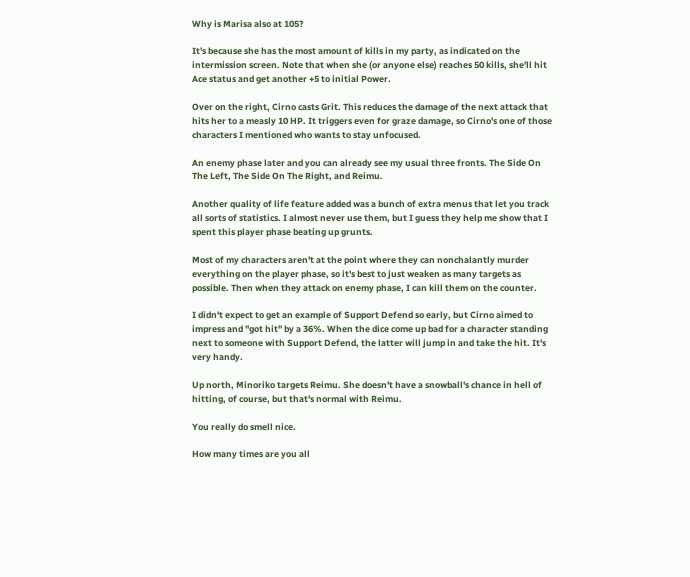Why is Marisa also at 105?

It's because she has the most amount of kills in my party, as indicated on the intermission screen. Note that when she (or anyone else) reaches 50 kills, she'll hit Ace status and get another +5 to initial Power.

Over on the right, Cirno casts Grit. This reduces the damage of the next attack that hits her to a measly 10 HP. It triggers even for graze damage, so Cirno's one of those characters I mentioned who wants to stay unfocused.

An enemy phase later and you can already see my usual three fronts. The Side On The Left, The Side On The Right, and Reimu.

Another quality of life feature added was a bunch of extra menus that let you track all sorts of statistics. I almost never use them, but I guess they help me show that I spent this player phase beating up grunts.

Most of my characters aren't at the point where they can nonchalantly murder everything on the player phase, so it's best to just weaken as many targets as possible. Then when they attack on enemy phase, I can kill them on the counter.

I didn't expect to get an example of Support Defend so early, but Cirno aimed to impress and "got hit" by a 36%. When the dice come up bad for a character standing next to someone with Support Defend, the latter will jump in and take the hit. It's very handy.

Up north, Minoriko targets Reimu. She doesn't have a snowball's chance in hell of hitting, of course, but that's normal with Reimu.

You really do smell nice.

How many times are you all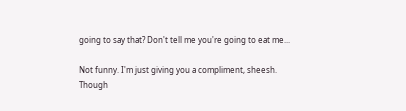going to say that? Don't tell me you're going to eat me...

Not funny. I'm just giving you a compliment, sheesh. Though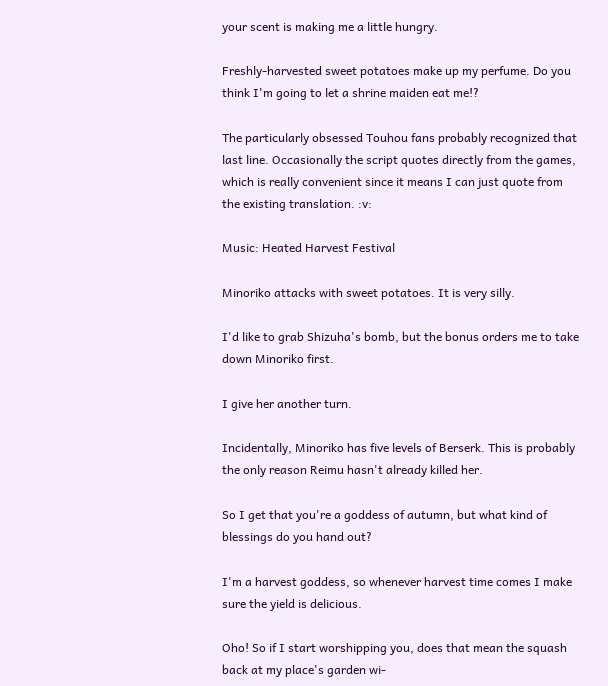your scent is making me a little hungry.

Freshly-harvested sweet potatoes make up my perfume. Do you think I'm going to let a shrine maiden eat me!?

The particularly obsessed Touhou fans probably recognized that last line. Occasionally the script quotes directly from the games, which is really convenient since it means I can just quote from the existing translation. :v:

Music: Heated Harvest Festival

Minoriko attacks with sweet potatoes. It is very silly.

I'd like to grab Shizuha's bomb, but the bonus orders me to take down Minoriko first.

I give her another turn.

Incidentally, Minoriko has five levels of Berserk. This is probably the only reason Reimu hasn't already killed her.

So I get that you're a goddess of autumn, but what kind of blessings do you hand out?

I'm a harvest goddess, so whenever harvest time comes I make sure the yield is delicious.

Oho! So if I start worshipping you, does that mean the squash back at my place's garden wi-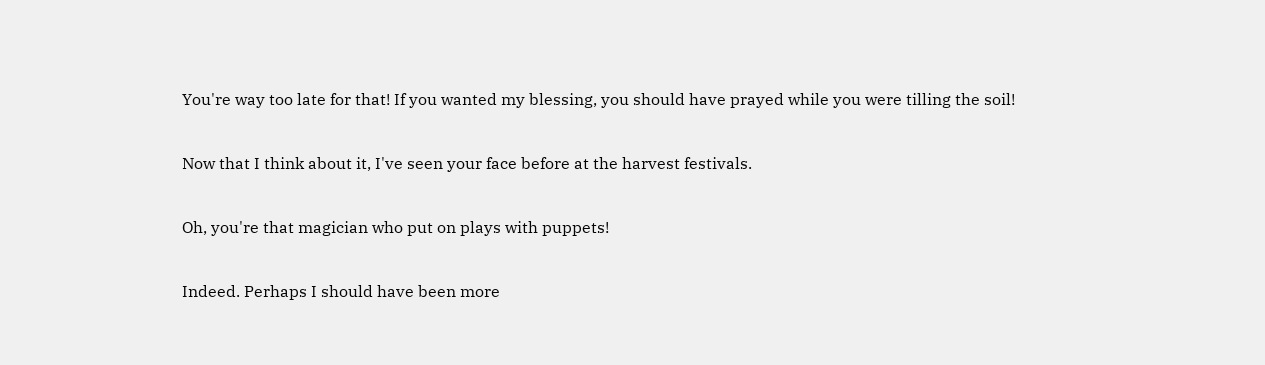You're way too late for that! If you wanted my blessing, you should have prayed while you were tilling the soil!

Now that I think about it, I've seen your face before at the harvest festivals.

Oh, you're that magician who put on plays with puppets!

Indeed. Perhaps I should have been more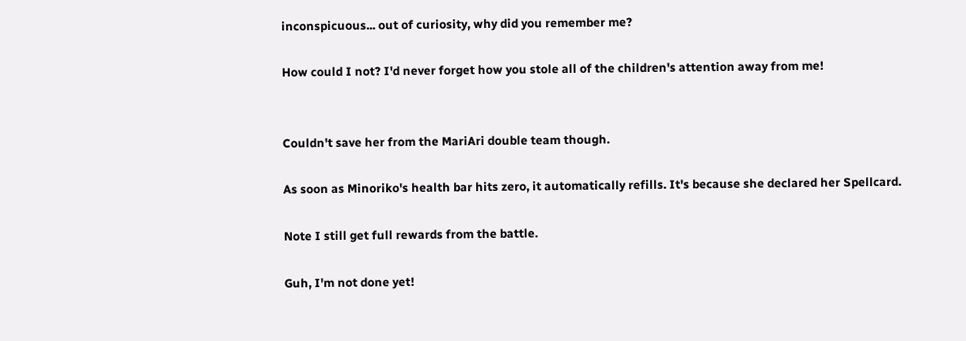inconspicuous... out of curiosity, why did you remember me?

How could I not? I'd never forget how you stole all of the children's attention away from me!


Couldn't save her from the MariAri double team though.

As soon as Minoriko's health bar hits zero, it automatically refills. It's because she declared her Spellcard.

Note I still get full rewards from the battle.

Guh, I'm not done yet!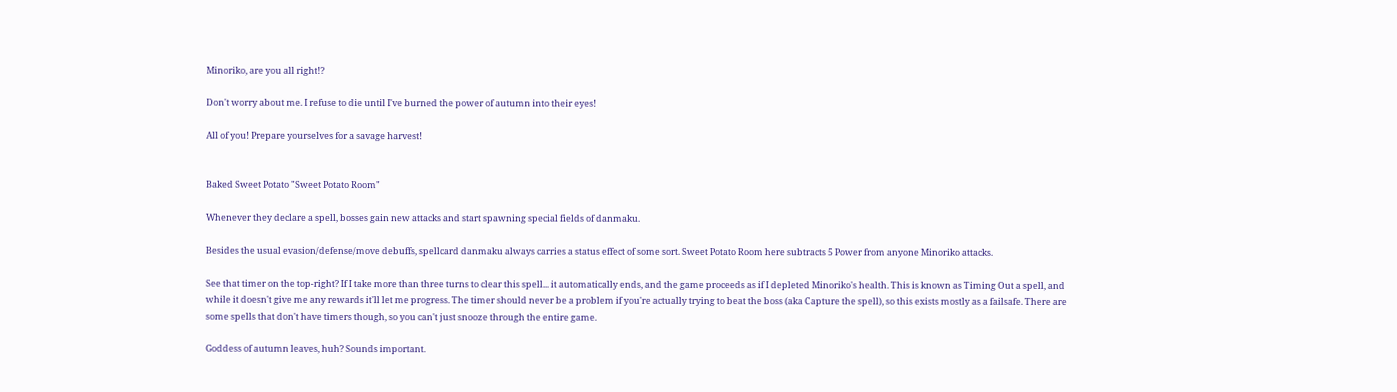Minoriko, are you all right!?

Don't worry about me. I refuse to die until I've burned the power of autumn into their eyes!

All of you! Prepare yourselves for a savage harvest!


Baked Sweet Potato "Sweet Potato Room"

Whenever they declare a spell, bosses gain new attacks and start spawning special fields of danmaku.

Besides the usual evasion/defense/move debuffs, spellcard danmaku always carries a status effect of some sort. Sweet Potato Room here subtracts 5 Power from anyone Minoriko attacks.

See that timer on the top-right? If I take more than three turns to clear this spell... it automatically ends, and the game proceeds as if I depleted Minoriko's health. This is known as Timing Out a spell, and while it doesn't give me any rewards it'll let me progress. The timer should never be a problem if you're actually trying to beat the boss (aka Capture the spell), so this exists mostly as a failsafe. There are some spells that don't have timers though, so you can't just snooze through the entire game.

Goddess of autumn leaves, huh? Sounds important.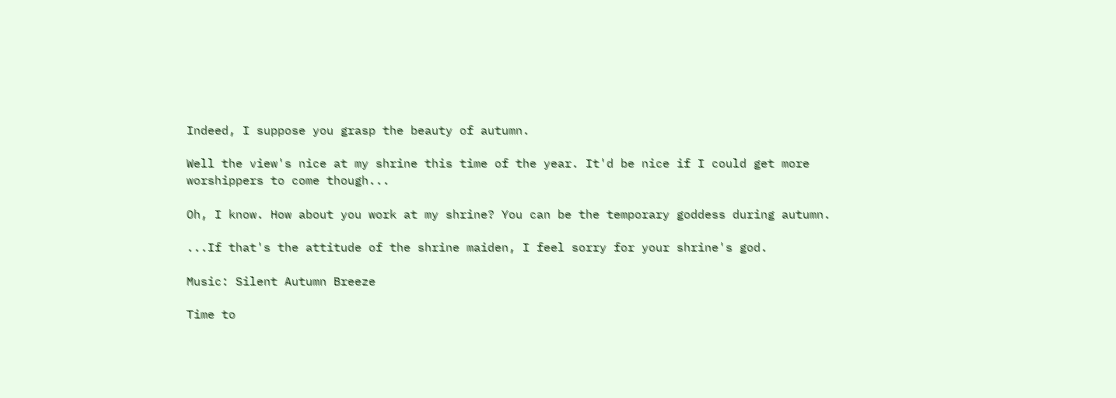Indeed, I suppose you grasp the beauty of autumn.

Well the view's nice at my shrine this time of the year. It'd be nice if I could get more worshippers to come though...

Oh, I know. How about you work at my shrine? You can be the temporary goddess during autumn.

...If that's the attitude of the shrine maiden, I feel sorry for your shrine's god.

Music: Silent Autumn Breeze

Time to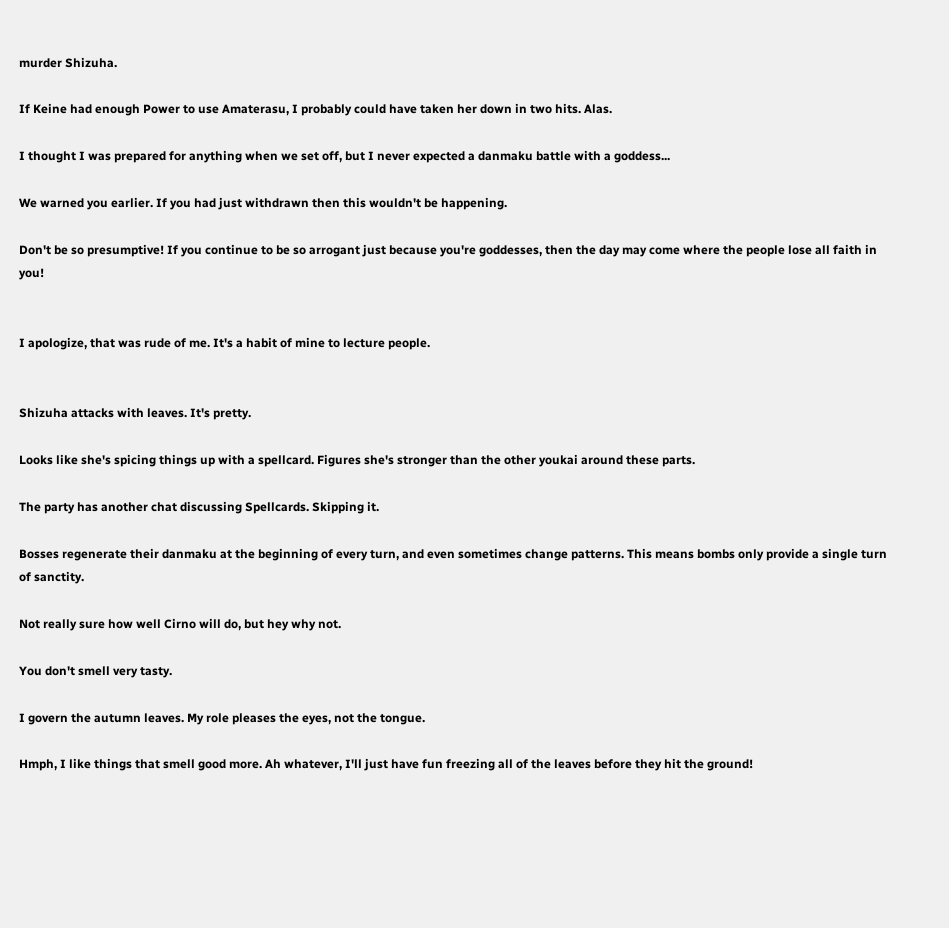murder Shizuha.

If Keine had enough Power to use Amaterasu, I probably could have taken her down in two hits. Alas.

I thought I was prepared for anything when we set off, but I never expected a danmaku battle with a goddess...

We warned you earlier. If you had just withdrawn then this wouldn't be happening.

Don't be so presumptive! If you continue to be so arrogant just because you're goddesses, then the day may come where the people lose all faith in you!


I apologize, that was rude of me. It's a habit of mine to lecture people.


Shizuha attacks with leaves. It's pretty.

Looks like she's spicing things up with a spellcard. Figures she's stronger than the other youkai around these parts.

The party has another chat discussing Spellcards. Skipping it.

Bosses regenerate their danmaku at the beginning of every turn, and even sometimes change patterns. This means bombs only provide a single turn of sanctity.

Not really sure how well Cirno will do, but hey why not.

You don't smell very tasty.

I govern the autumn leaves. My role pleases the eyes, not the tongue.

Hmph, I like things that smell good more. Ah whatever, I'll just have fun freezing all of the leaves before they hit the ground!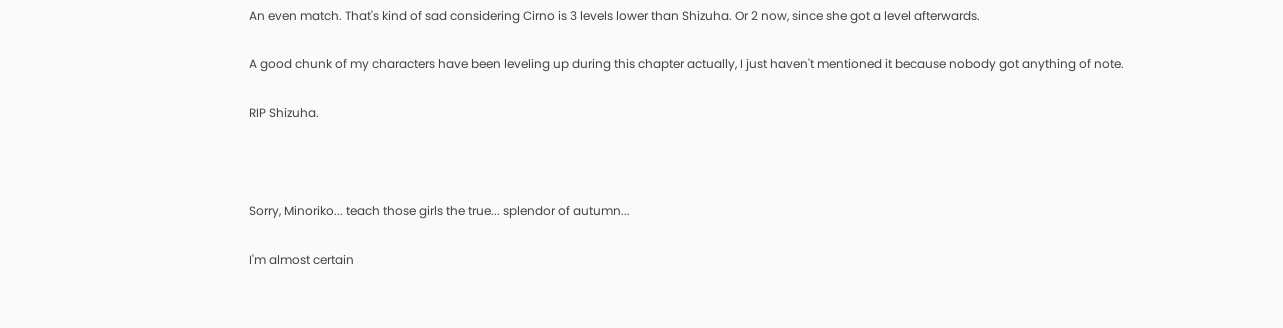An even match. That's kind of sad considering Cirno is 3 levels lower than Shizuha. Or 2 now, since she got a level afterwards.

A good chunk of my characters have been leveling up during this chapter actually, I just haven't mentioned it because nobody got anything of note.

RIP Shizuha.



Sorry, Minoriko... teach those girls the true... splendor of autumn...

I'm almost certain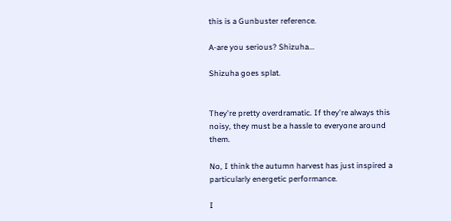this is a Gunbuster reference.

A-are you serious? Shizuha...

Shizuha goes splat.


They're pretty overdramatic. If they're always this noisy, they must be a hassle to everyone around them.

No, I think the autumn harvest has just inspired a particularly energetic performance.

I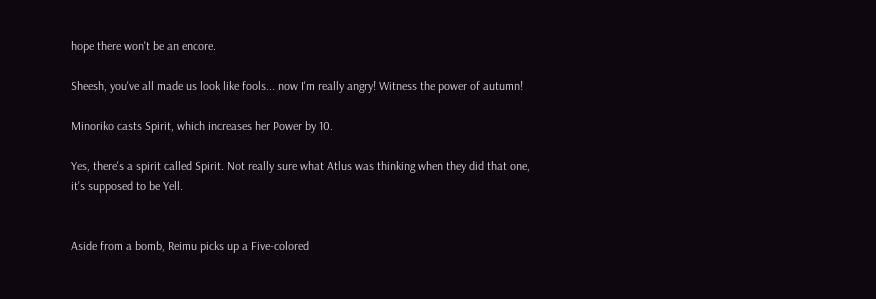hope there won't be an encore.

Sheesh, you've all made us look like fools... now I'm really angry! Witness the power of autumn!

Minoriko casts Spirit, which increases her Power by 10.

Yes, there's a spirit called Spirit. Not really sure what Atlus was thinking when they did that one, it's supposed to be Yell.


Aside from a bomb, Reimu picks up a Five-colored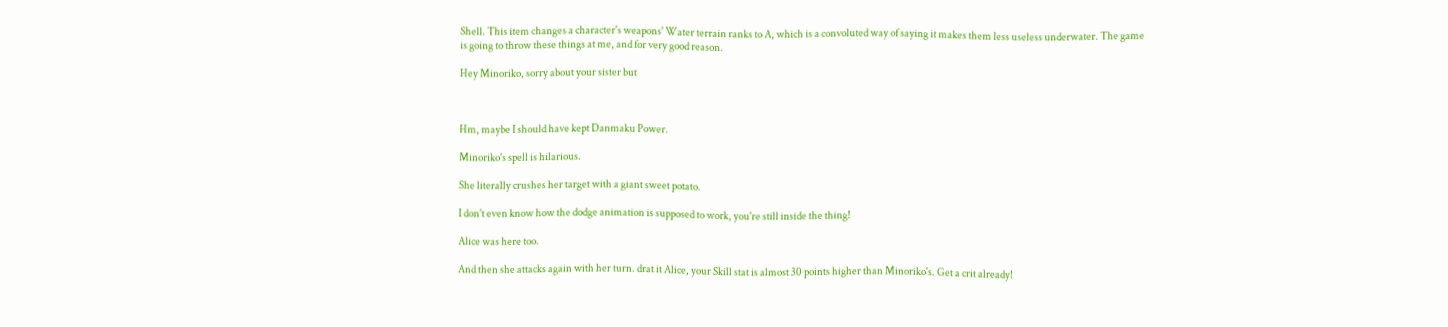Shell. This item changes a character's weapons' Water terrain ranks to A, which is a convoluted way of saying it makes them less useless underwater. The game is going to throw these things at me, and for very good reason.

Hey Minoriko, sorry about your sister but



Hm, maybe I should have kept Danmaku Power.

Minoriko's spell is hilarious.

She literally crushes her target with a giant sweet potato.

I don't even know how the dodge animation is supposed to work, you're still inside the thing!

Alice was here too.

And then she attacks again with her turn. drat it Alice, your Skill stat is almost 30 points higher than Minoriko's. Get a crit already!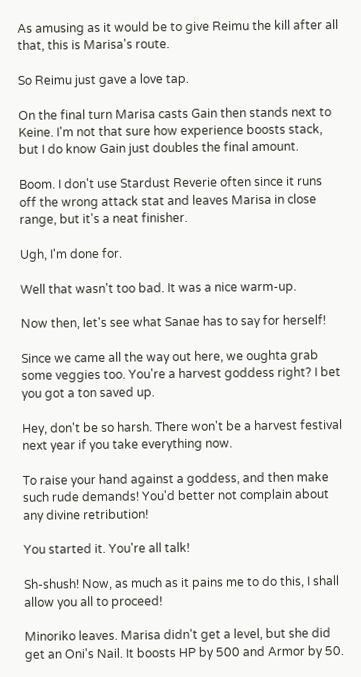As amusing as it would be to give Reimu the kill after all that, this is Marisa's route.

So Reimu just gave a love tap.

On the final turn Marisa casts Gain then stands next to Keine. I'm not that sure how experience boosts stack, but I do know Gain just doubles the final amount.

Boom. I don't use Stardust Reverie often since it runs off the wrong attack stat and leaves Marisa in close range, but it's a neat finisher.

Ugh, I'm done for.

Well that wasn't too bad. It was a nice warm-up.

Now then, let's see what Sanae has to say for herself!

Since we came all the way out here, we oughta grab some veggies too. You're a harvest goddess right? I bet you got a ton saved up.

Hey, don't be so harsh. There won't be a harvest festival next year if you take everything now.

To raise your hand against a goddess, and then make such rude demands! You'd better not complain about any divine retribution!

You started it. You're all talk!

Sh-shush! Now, as much as it pains me to do this, I shall allow you all to proceed!

Minoriko leaves. Marisa didn't get a level, but she did get an Oni's Nail. It boosts HP by 500 and Armor by 50.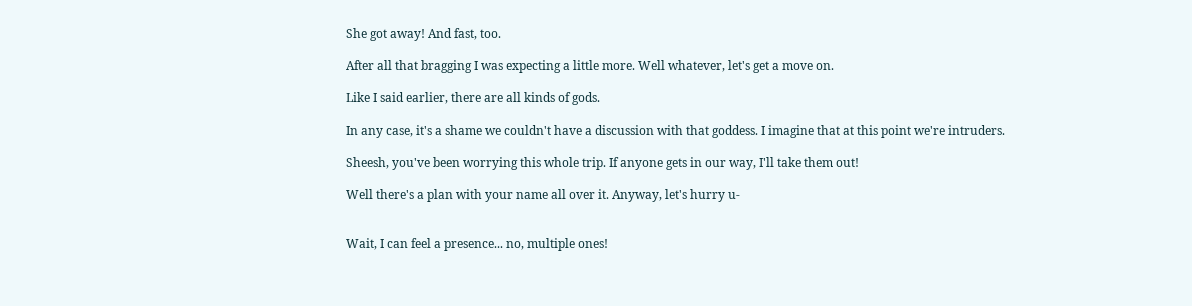She got away! And fast, too.

After all that bragging I was expecting a little more. Well whatever, let's get a move on.

Like I said earlier, there are all kinds of gods.

In any case, it's a shame we couldn't have a discussion with that goddess. I imagine that at this point we're intruders.

Sheesh, you've been worrying this whole trip. If anyone gets in our way, I'll take them out!

Well there's a plan with your name all over it. Anyway, let's hurry u-


Wait, I can feel a presence... no, multiple ones!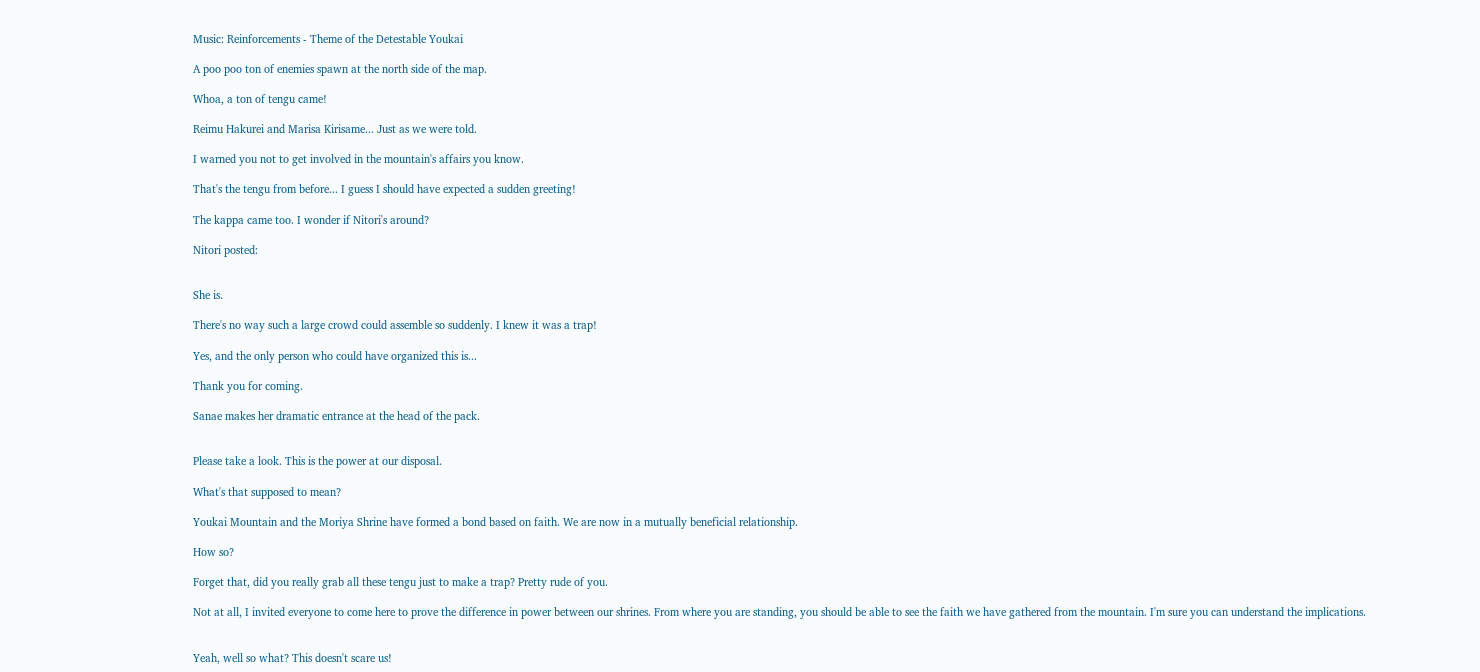Music: Reinforcements - Theme of the Detestable Youkai

A poo poo ton of enemies spawn at the north side of the map.

Whoa, a ton of tengu came!

Reimu Hakurei and Marisa Kirisame... Just as we were told.

I warned you not to get involved in the mountain's affairs you know.

That's the tengu from before... I guess I should have expected a sudden greeting!

The kappa came too. I wonder if Nitori's around?

Nitori posted:


She is.

There's no way such a large crowd could assemble so suddenly. I knew it was a trap!

Yes, and the only person who could have organized this is...

Thank you for coming.

Sanae makes her dramatic entrance at the head of the pack.


Please take a look. This is the power at our disposal.

What's that supposed to mean?

Youkai Mountain and the Moriya Shrine have formed a bond based on faith. We are now in a mutually beneficial relationship.

How so?

Forget that, did you really grab all these tengu just to make a trap? Pretty rude of you.

Not at all, I invited everyone to come here to prove the difference in power between our shrines. From where you are standing, you should be able to see the faith we have gathered from the mountain. I'm sure you can understand the implications.


Yeah, well so what? This doesn't scare us!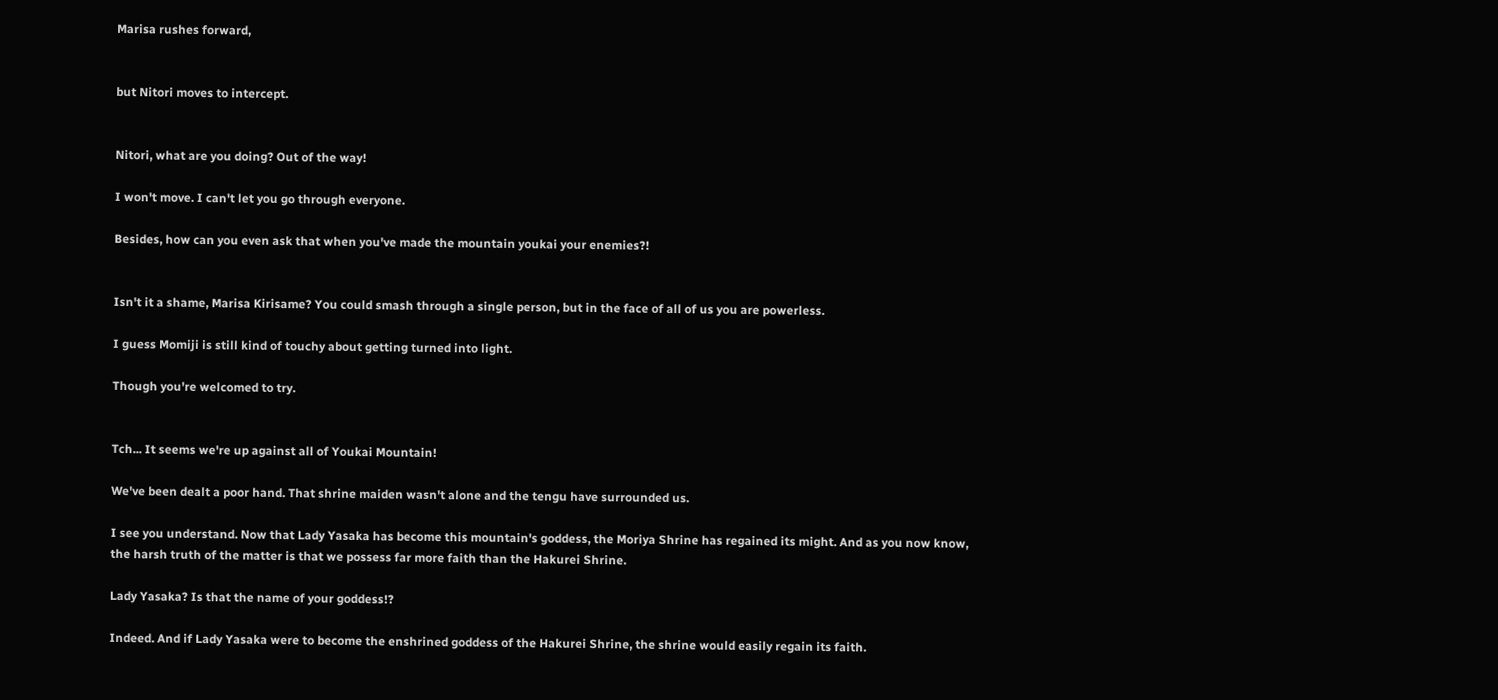Marisa rushes forward,


but Nitori moves to intercept.


Nitori, what are you doing? Out of the way!

I won't move. I can't let you go through everyone.

Besides, how can you even ask that when you've made the mountain youkai your enemies?!


Isn't it a shame, Marisa Kirisame? You could smash through a single person, but in the face of all of us you are powerless.

I guess Momiji is still kind of touchy about getting turned into light.

Though you're welcomed to try.


Tch... It seems we're up against all of Youkai Mountain!

We've been dealt a poor hand. That shrine maiden wasn't alone and the tengu have surrounded us.

I see you understand. Now that Lady Yasaka has become this mountain's goddess, the Moriya Shrine has regained its might. And as you now know, the harsh truth of the matter is that we possess far more faith than the Hakurei Shrine.

Lady Yasaka? Is that the name of your goddess!?

Indeed. And if Lady Yasaka were to become the enshrined goddess of the Hakurei Shrine, the shrine would easily regain its faith.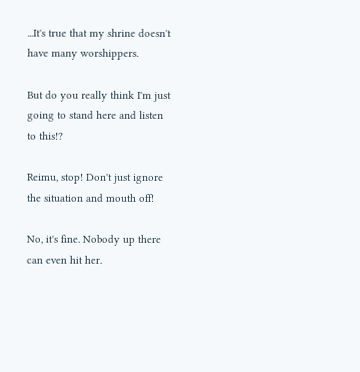...It's true that my shrine doesn't have many worshippers.

But do you really think I'm just going to stand here and listen to this!?

Reimu, stop! Don't just ignore the situation and mouth off!

No, it's fine. Nobody up there can even hit her.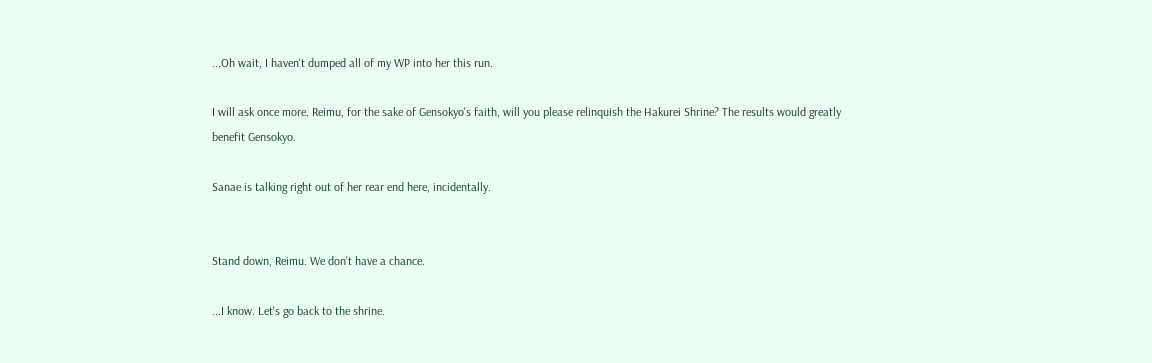...Oh wait, I haven't dumped all of my WP into her this run.

I will ask once more. Reimu, for the sake of Gensokyo's faith, will you please relinquish the Hakurei Shrine? The results would greatly benefit Gensokyo.

Sanae is talking right out of her rear end here, incidentally.


Stand down, Reimu. We don't have a chance.

...I know. Let's go back to the shrine.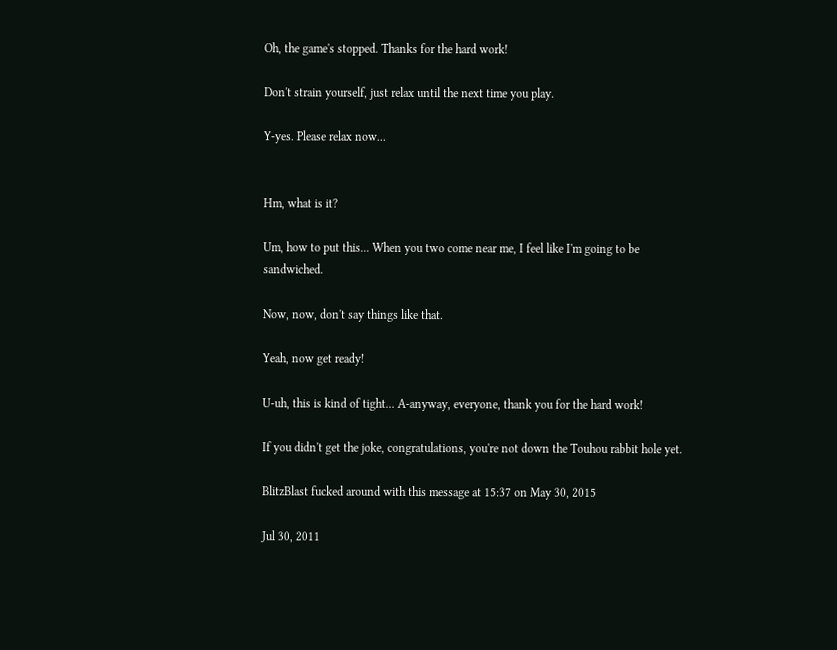Oh, the game's stopped. Thanks for the hard work!

Don't strain yourself, just relax until the next time you play.

Y-yes. Please relax now...


Hm, what is it?

Um, how to put this... When you two come near me, I feel like I'm going to be sandwiched.

Now, now, don't say things like that.

Yeah, now get ready!

U-uh, this is kind of tight... A-anyway, everyone, thank you for the hard work!

If you didn't get the joke, congratulations, you're not down the Touhou rabbit hole yet.

BlitzBlast fucked around with this message at 15:37 on May 30, 2015

Jul 30, 2011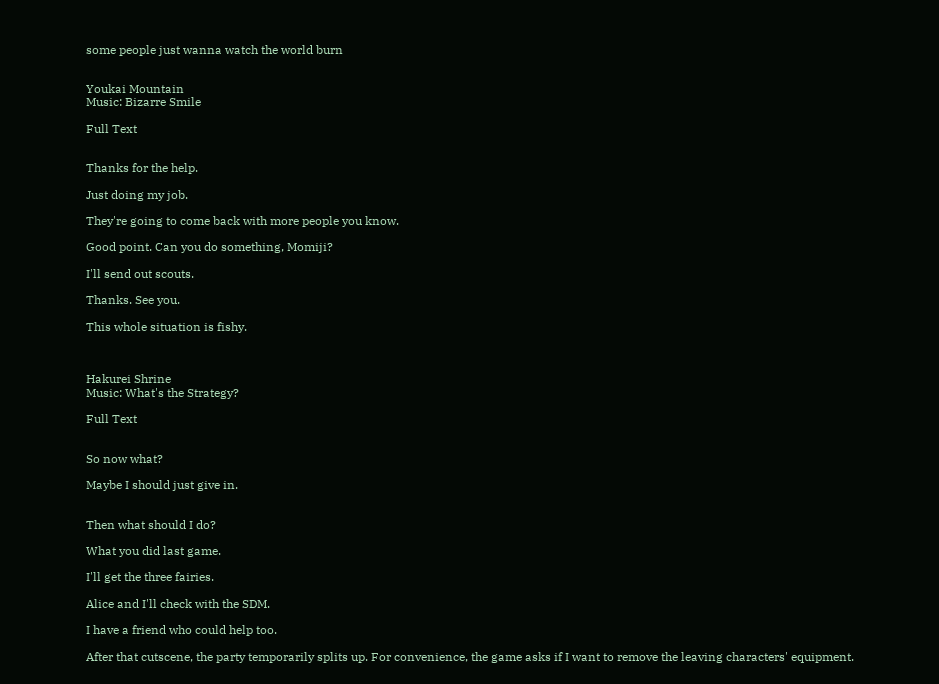some people just wanna watch the world burn


Youkai Mountain
Music: Bizarre Smile

Full Text


Thanks for the help.

Just doing my job.

They're going to come back with more people you know.

Good point. Can you do something, Momiji?

I'll send out scouts.

Thanks. See you.

This whole situation is fishy.



Hakurei Shrine
Music: What's the Strategy?

Full Text


So now what?

Maybe I should just give in.


Then what should I do?

What you did last game.

I'll get the three fairies.

Alice and I'll check with the SDM.

I have a friend who could help too.

After that cutscene, the party temporarily splits up. For convenience, the game asks if I want to remove the leaving characters' equipment.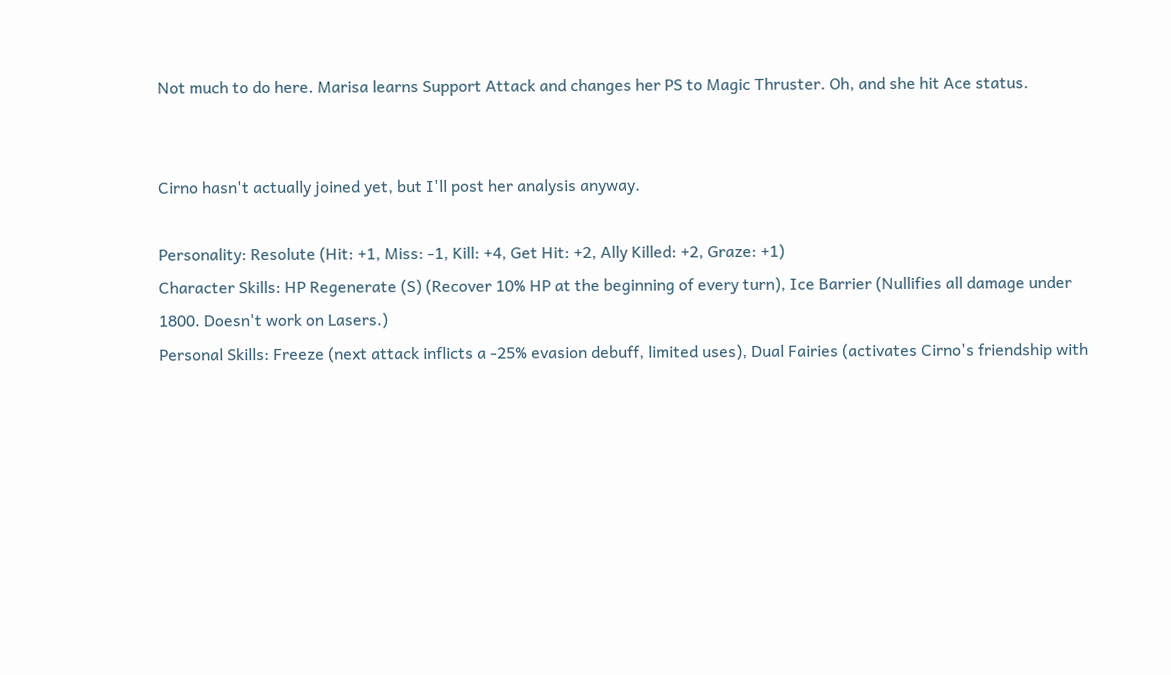Not much to do here. Marisa learns Support Attack and changes her PS to Magic Thruster. Oh, and she hit Ace status.


Cirno hasn't actually joined yet, but I'll post her analysis anyway.

Personality: Resolute (Hit: +1, Miss: -1, Kill: +4, Get Hit: +2, Ally Killed: +2, Graze: +1)
Character Skills: HP Regenerate (S) (Recover 10% HP at the beginning of every turn), Ice Barrier (Nullifies all damage under 1800. Doesn't work on Lasers.)
Personal Skills: Freeze (next attack inflicts a -25% evasion debuff, limited uses), Dual Fairies (activates Cirno's friendship with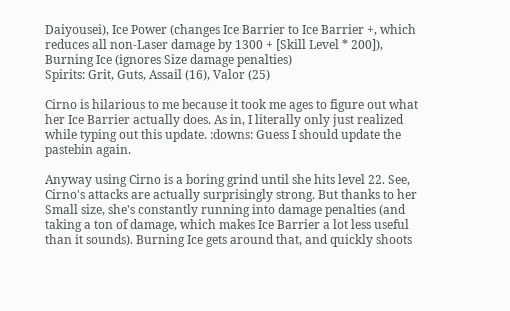Daiyousei), Ice Power (changes Ice Barrier to Ice Barrier +, which reduces all non-Laser damage by 1300 + [Skill Level * 200]), Burning Ice (ignores Size damage penalties)
Spirits: Grit, Guts, Assail (16), Valor (25)

Cirno is hilarious to me because it took me ages to figure out what her Ice Barrier actually does. As in, I literally only just realized while typing out this update. :downs: Guess I should update the pastebin again.

Anyway using Cirno is a boring grind until she hits level 22. See, Cirno's attacks are actually surprisingly strong. But thanks to her Small size, she's constantly running into damage penalties (and taking a ton of damage, which makes Ice Barrier a lot less useful than it sounds). Burning Ice gets around that, and quickly shoots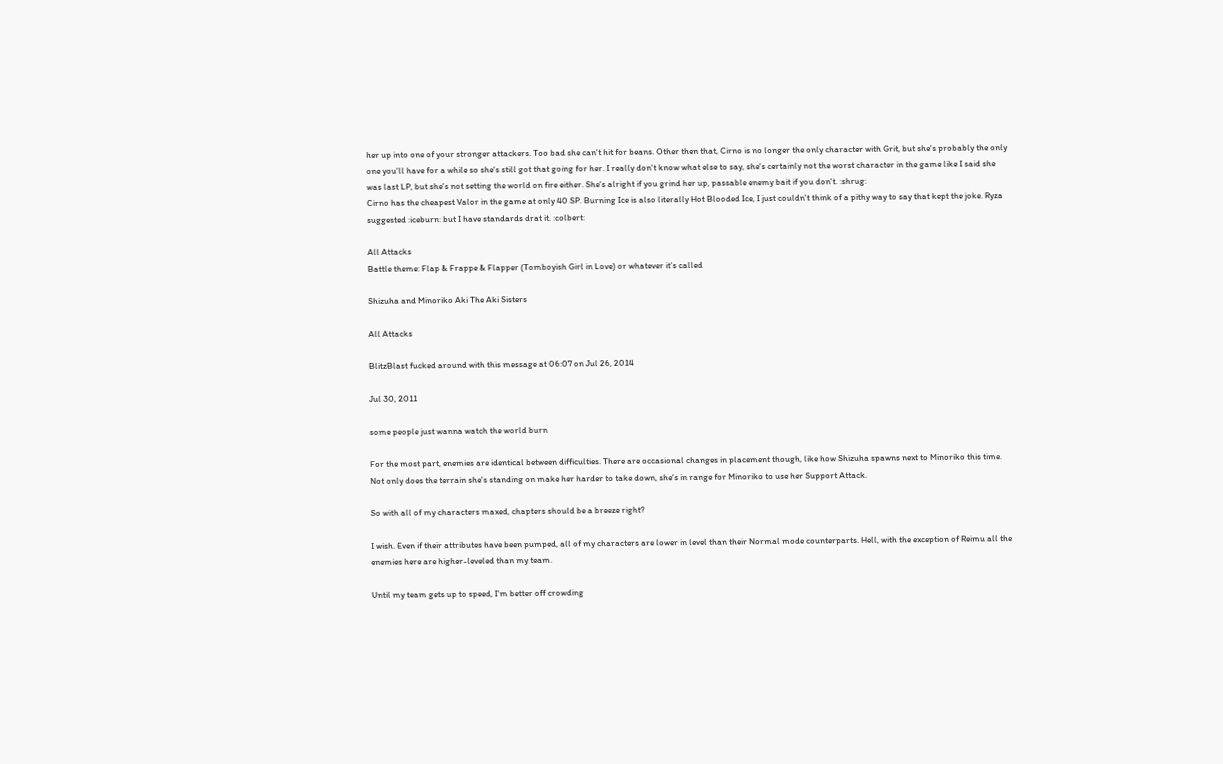her up into one of your stronger attackers. Too bad she can't hit for beans. Other then that, Cirno is no longer the only character with Grit, but she's probably the only one you'll have for a while so she's still got that going for her. I really don't know what else to say, she's certainly not the worst character in the game like I said she was last LP, but she's not setting the world on fire either. She's alright if you grind her up, passable enemy bait if you don't. :shrug:
Cirno has the cheapest Valor in the game at only 40 SP. Burning Ice is also literally Hot Blooded Ice, I just couldn't think of a pithy way to say that kept the joke. Ryza suggested :iceburn: but I have standards drat it. :colbert:

All Attacks
Battle theme: Flap & Frappe & Flapper (Tomboyish Girl in Love) or whatever it's called

Shizuha and Minoriko Aki The Aki Sisters

All Attacks

BlitzBlast fucked around with this message at 06:07 on Jul 26, 2014

Jul 30, 2011

some people just wanna watch the world burn

For the most part, enemies are identical between difficulties. There are occasional changes in placement though, like how Shizuha spawns next to Minoriko this time. Not only does the terrain she's standing on make her harder to take down, she's in range for Minoriko to use her Support Attack.

So with all of my characters maxed, chapters should be a breeze right?

I wish. Even if their attributes have been pumped, all of my characters are lower in level than their Normal mode counterparts. Hell, with the exception of Reimu all the enemies here are higher-leveled than my team.

Until my team gets up to speed, I'm better off crowding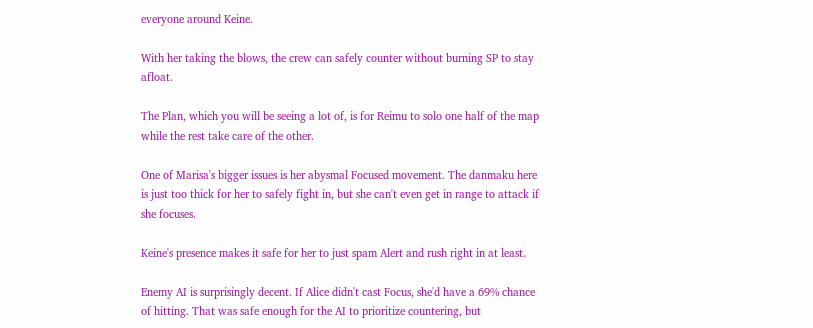everyone around Keine.

With her taking the blows, the crew can safely counter without burning SP to stay afloat.

The Plan, which you will be seeing a lot of, is for Reimu to solo one half of the map while the rest take care of the other.

One of Marisa's bigger issues is her abysmal Focused movement. The danmaku here is just too thick for her to safely fight in, but she can't even get in range to attack if she focuses.

Keine's presence makes it safe for her to just spam Alert and rush right in at least.

Enemy AI is surprisingly decent. If Alice didn't cast Focus, she'd have a 69% chance of hitting. That was safe enough for the AI to prioritize countering, but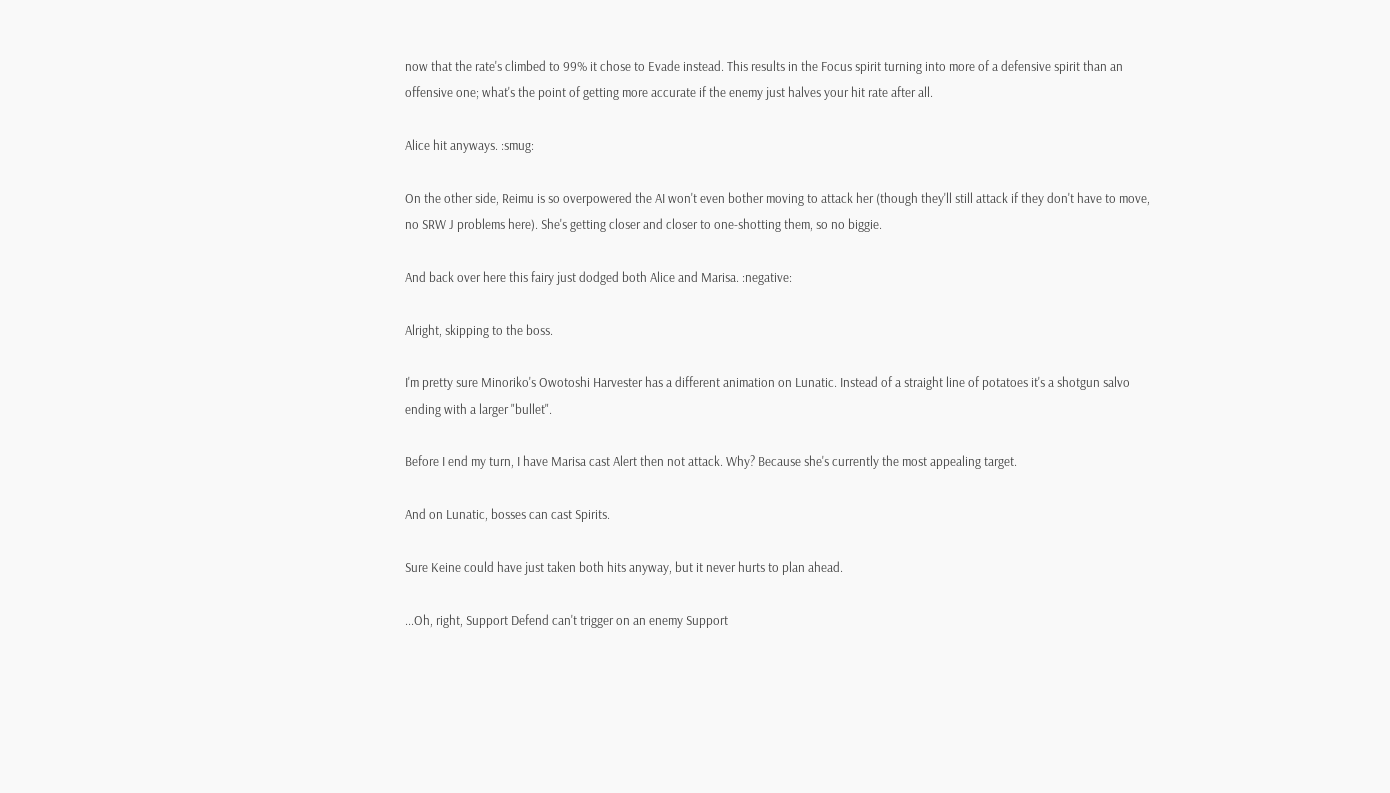now that the rate's climbed to 99% it chose to Evade instead. This results in the Focus spirit turning into more of a defensive spirit than an offensive one; what's the point of getting more accurate if the enemy just halves your hit rate after all.

Alice hit anyways. :smug:

On the other side, Reimu is so overpowered the AI won't even bother moving to attack her (though they'll still attack if they don't have to move, no SRW J problems here). She's getting closer and closer to one-shotting them, so no biggie.

And back over here this fairy just dodged both Alice and Marisa. :negative:

Alright, skipping to the boss.

I'm pretty sure Minoriko's Owotoshi Harvester has a different animation on Lunatic. Instead of a straight line of potatoes it's a shotgun salvo ending with a larger "bullet".

Before I end my turn, I have Marisa cast Alert then not attack. Why? Because she's currently the most appealing target.

And on Lunatic, bosses can cast Spirits.

Sure Keine could have just taken both hits anyway, but it never hurts to plan ahead.

...Oh, right, Support Defend can't trigger on an enemy Support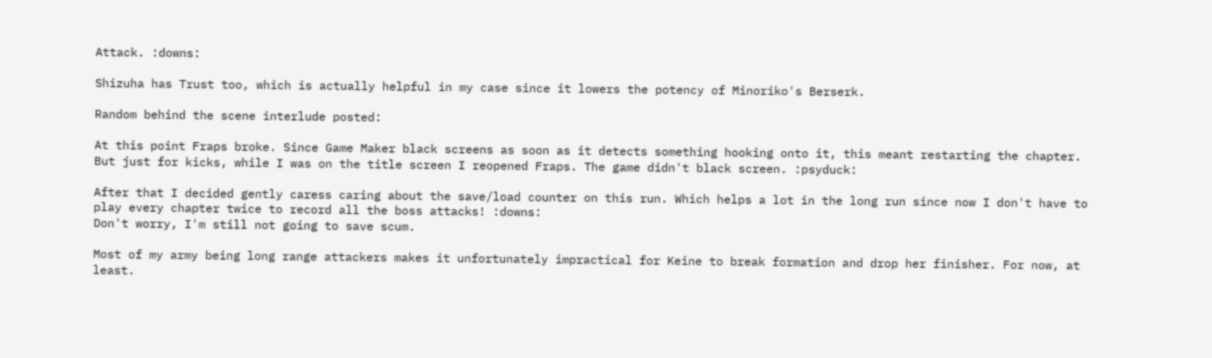Attack. :downs:

Shizuha has Trust too, which is actually helpful in my case since it lowers the potency of Minoriko's Berserk.

Random behind the scene interlude posted:

At this point Fraps broke. Since Game Maker black screens as soon as it detects something hooking onto it, this meant restarting the chapter. But just for kicks, while I was on the title screen I reopened Fraps. The game didn't black screen. :psyduck:

After that I decided gently caress caring about the save/load counter on this run. Which helps a lot in the long run since now I don't have to play every chapter twice to record all the boss attacks! :downs:
Don't worry, I'm still not going to save scum.

Most of my army being long range attackers makes it unfortunately impractical for Keine to break formation and drop her finisher. For now, at least.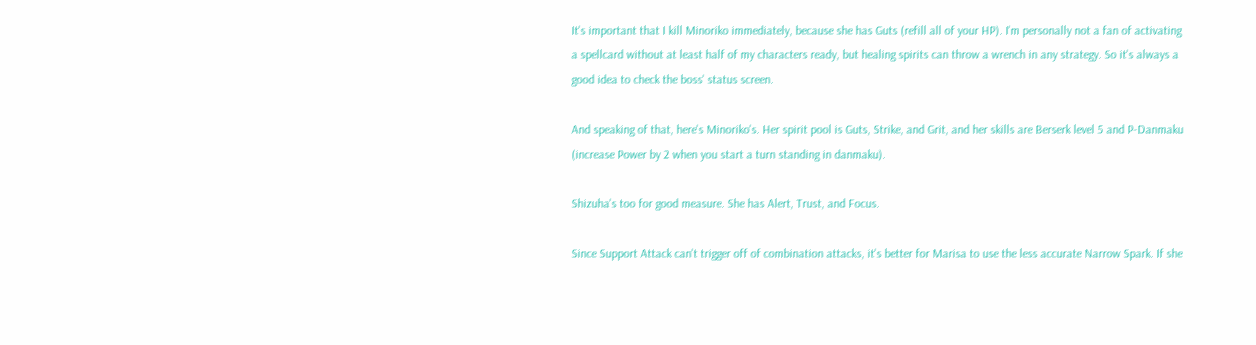It's important that I kill Minoriko immediately, because she has Guts (refill all of your HP). I'm personally not a fan of activating a spellcard without at least half of my characters ready, but healing spirits can throw a wrench in any strategy. So it's always a good idea to check the boss' status screen.

And speaking of that, here's Minoriko's. Her spirit pool is Guts, Strike, and Grit, and her skills are Berserk level 5 and P-Danmaku (increase Power by 2 when you start a turn standing in danmaku).

Shizuha's too for good measure. She has Alert, Trust, and Focus.

Since Support Attack can't trigger off of combination attacks, it's better for Marisa to use the less accurate Narrow Spark. If she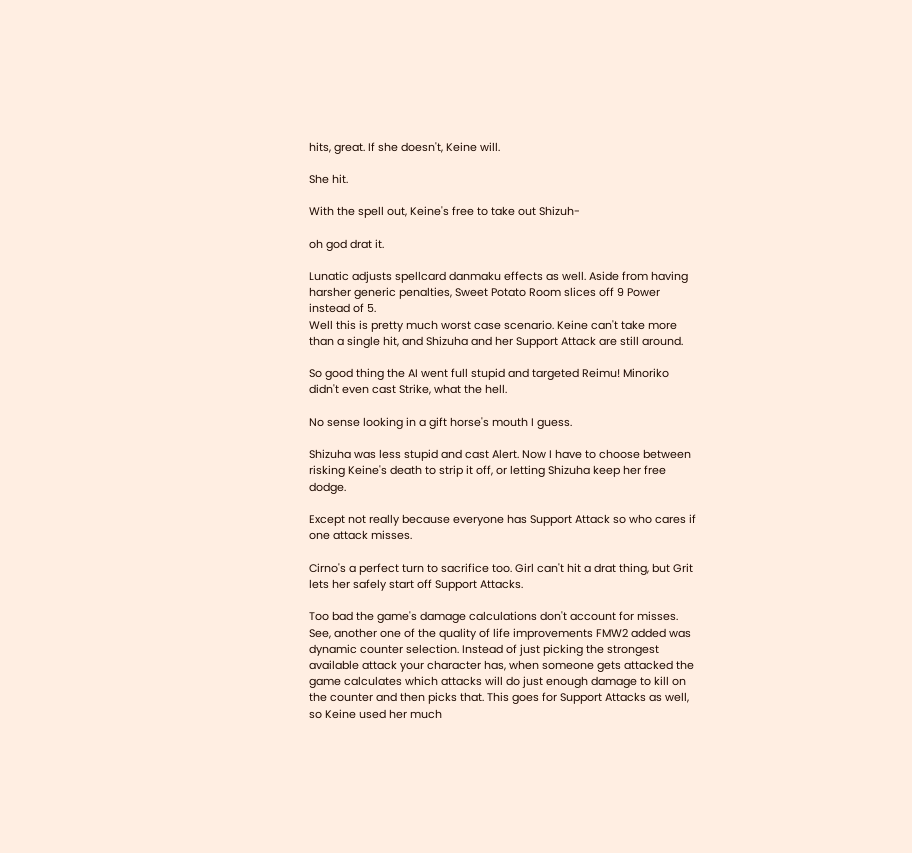hits, great. If she doesn't, Keine will.

She hit.

With the spell out, Keine's free to take out Shizuh-

oh god drat it.

Lunatic adjusts spellcard danmaku effects as well. Aside from having harsher generic penalties, Sweet Potato Room slices off 9 Power instead of 5.
Well this is pretty much worst case scenario. Keine can't take more than a single hit, and Shizuha and her Support Attack are still around.

So good thing the AI went full stupid and targeted Reimu! Minoriko didn't even cast Strike, what the hell.

No sense looking in a gift horse's mouth I guess.

Shizuha was less stupid and cast Alert. Now I have to choose between risking Keine's death to strip it off, or letting Shizuha keep her free dodge.

Except not really because everyone has Support Attack so who cares if one attack misses.

Cirno's a perfect turn to sacrifice too. Girl can't hit a drat thing, but Grit lets her safely start off Support Attacks.

Too bad the game's damage calculations don't account for misses. See, another one of the quality of life improvements FMW2 added was dynamic counter selection. Instead of just picking the strongest available attack your character has, when someone gets attacked the game calculates which attacks will do just enough damage to kill on the counter and then picks that. This goes for Support Attacks as well, so Keine used her much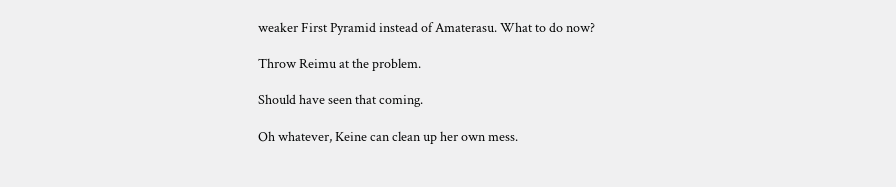weaker First Pyramid instead of Amaterasu. What to do now?

Throw Reimu at the problem.

Should have seen that coming.

Oh whatever, Keine can clean up her own mess.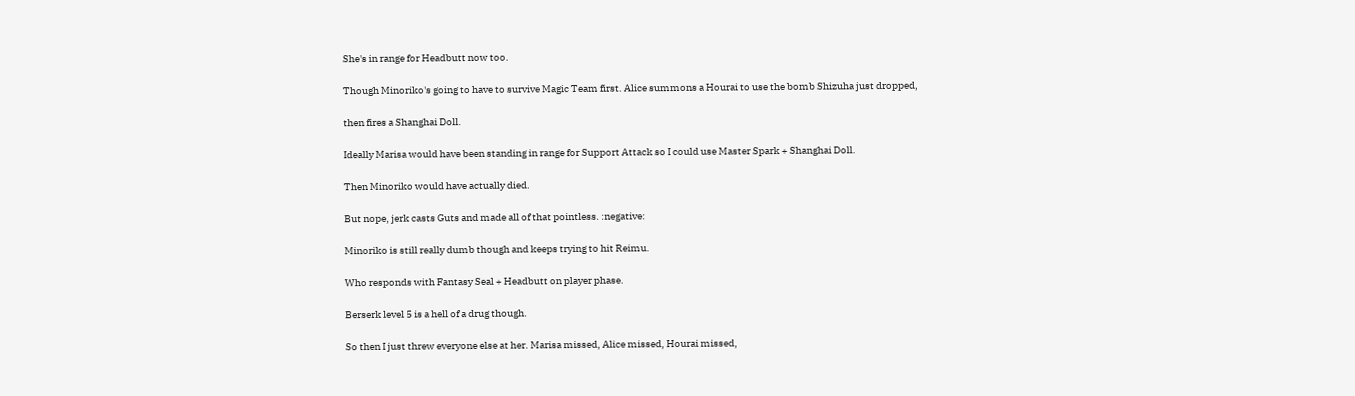She's in range for Headbutt now too.

Though Minoriko's going to have to survive Magic Team first. Alice summons a Hourai to use the bomb Shizuha just dropped,

then fires a Shanghai Doll.

Ideally Marisa would have been standing in range for Support Attack so I could use Master Spark + Shanghai Doll.

Then Minoriko would have actually died.

But nope, jerk casts Guts and made all of that pointless. :negative:

Minoriko is still really dumb though and keeps trying to hit Reimu.

Who responds with Fantasy Seal + Headbutt on player phase.

Berserk level 5 is a hell of a drug though.

So then I just threw everyone else at her. Marisa missed, Alice missed, Hourai missed,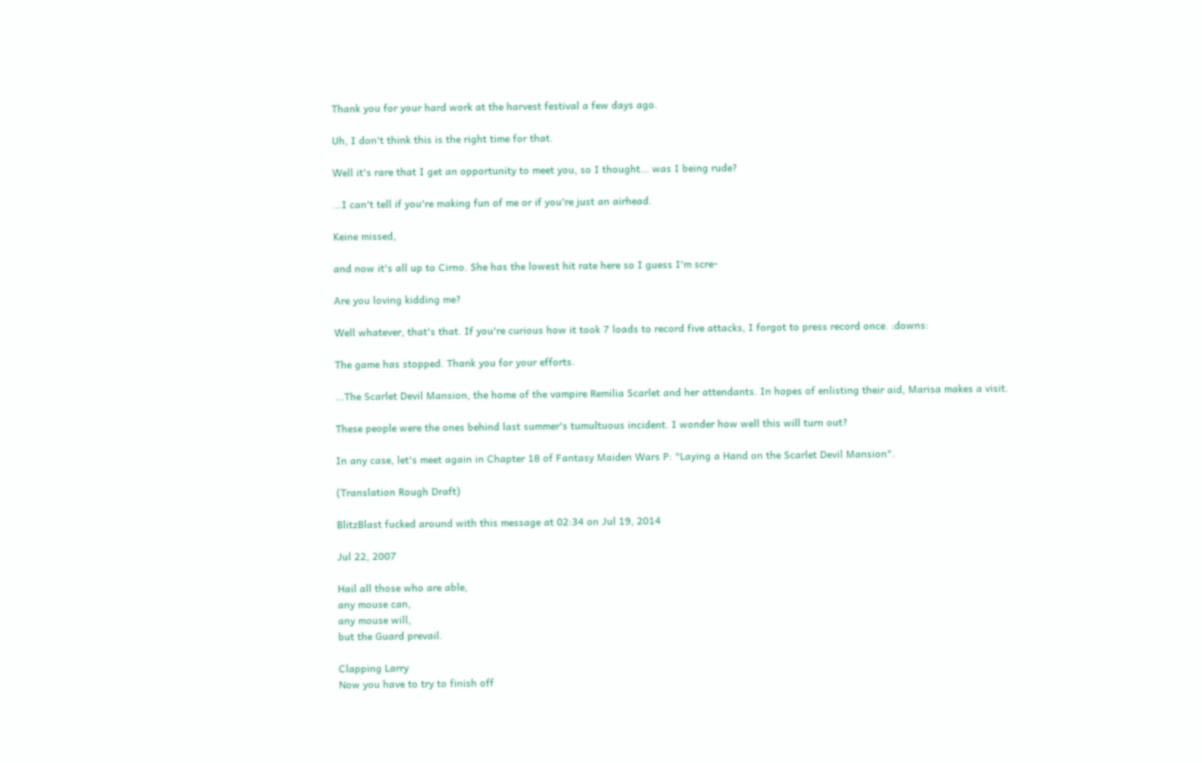Thank you for your hard work at the harvest festival a few days ago.

Uh, I don't think this is the right time for that.

Well it's rare that I get an opportunity to meet you, so I thought... was I being rude?

...I can't tell if you're making fun of me or if you're just an airhead.

Keine missed,

and now it's all up to Cirno. She has the lowest hit rate here so I guess I'm scre-

Are you loving kidding me?

Well whatever, that's that. If you're curious how it took 7 loads to record five attacks, I forgot to press record once. :downs:

The game has stopped. Thank you for your efforts.

...The Scarlet Devil Mansion, the home of the vampire Remilia Scarlet and her attendants. In hopes of enlisting their aid, Marisa makes a visit.

These people were the ones behind last summer's tumultuous incident. I wonder how well this will turn out?

In any case, let's meet again in Chapter 18 of Fantasy Maiden Wars P: "Laying a Hand on the Scarlet Devil Mansion".

(Translation Rough Draft)

BlitzBlast fucked around with this message at 02:34 on Jul 19, 2014

Jul 22, 2007

Hail all those who are able,
any mouse can,
any mouse will,
but the Guard prevail.

Clapping Larry
Now you have to try to finish off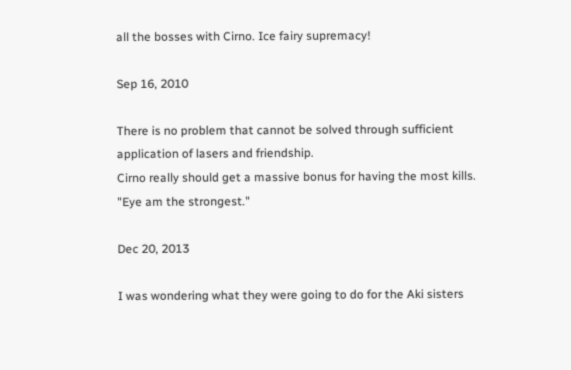all the bosses with Cirno. Ice fairy supremacy!

Sep 16, 2010

There is no problem that cannot be solved through sufficient application of lasers and friendship.
Cirno really should get a massive bonus for having the most kills. "Eye am the strongest."

Dec 20, 2013

I was wondering what they were going to do for the Aki sisters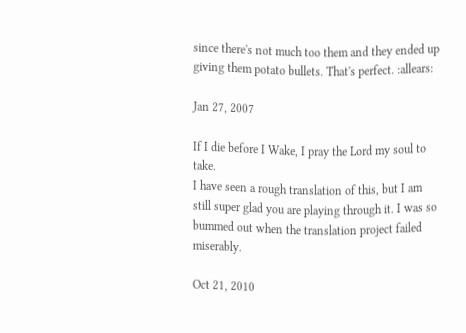since there's not much too them and they ended up giving them potato bullets. That's perfect. :allears:

Jan 27, 2007

If I die before I Wake, I pray the Lord my soul to take.
I have seen a rough translation of this, but I am still super glad you are playing through it. I was so bummed out when the translation project failed miserably.

Oct 21, 2010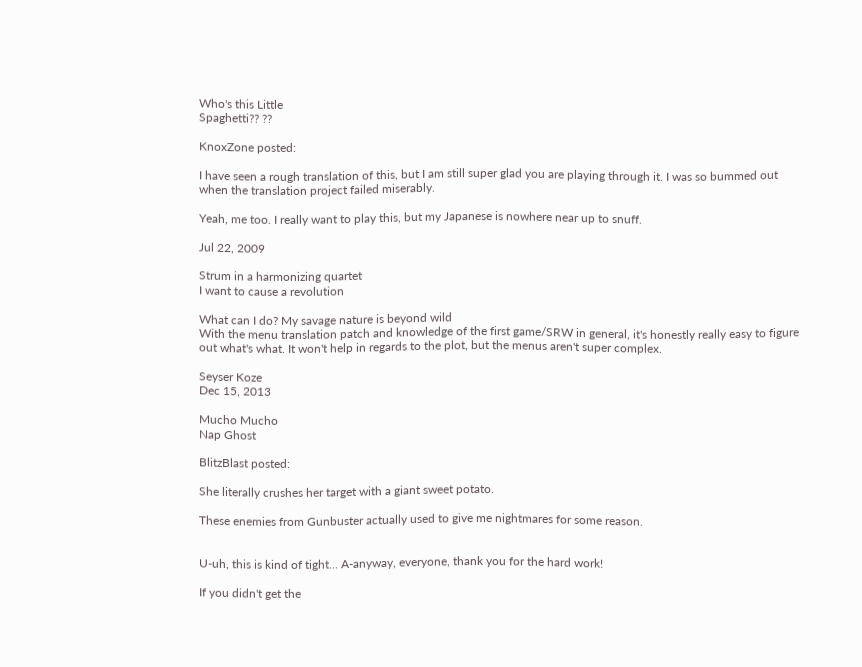Who's this Little
Spaghetti?? ??

KnoxZone posted:

I have seen a rough translation of this, but I am still super glad you are playing through it. I was so bummed out when the translation project failed miserably.

Yeah, me too. I really want to play this, but my Japanese is nowhere near up to snuff.

Jul 22, 2009

Strum in a harmonizing quartet
I want to cause a revolution

What can I do? My savage nature is beyond wild
With the menu translation patch and knowledge of the first game/SRW in general, it's honestly really easy to figure out what's what. It won't help in regards to the plot, but the menus aren't super complex.

Seyser Koze
Dec 15, 2013

Mucho Mucho
Nap Ghost

BlitzBlast posted:

She literally crushes her target with a giant sweet potato.

These enemies from Gunbuster actually used to give me nightmares for some reason.


U-uh, this is kind of tight... A-anyway, everyone, thank you for the hard work!

If you didn't get the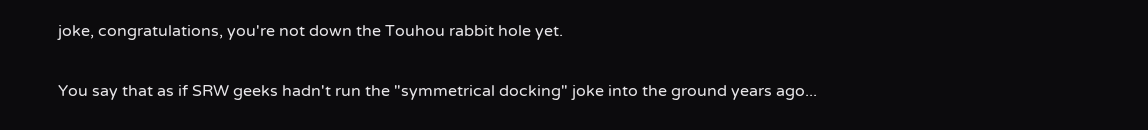joke, congratulations, you're not down the Touhou rabbit hole yet.

You say that as if SRW geeks hadn't run the "symmetrical docking" joke into the ground years ago...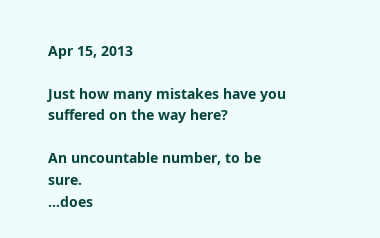Apr 15, 2013

Just how many mistakes have you suffered on the way here?

An uncountable number, to be sure.
...does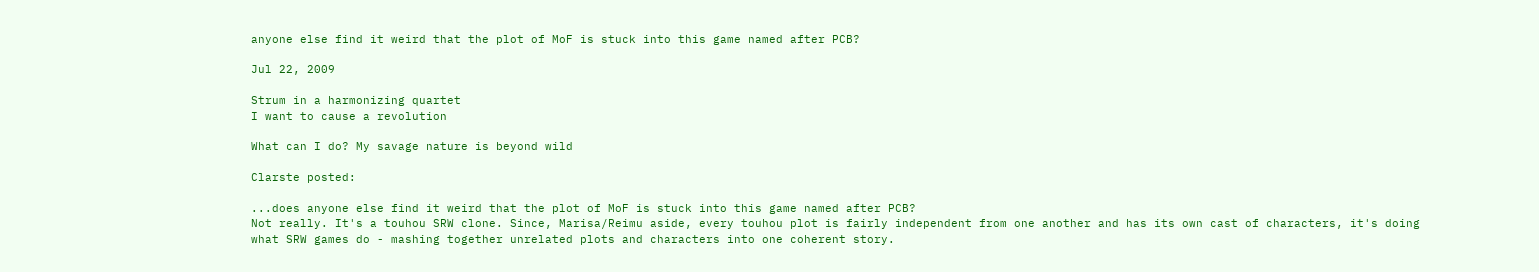anyone else find it weird that the plot of MoF is stuck into this game named after PCB?

Jul 22, 2009

Strum in a harmonizing quartet
I want to cause a revolution

What can I do? My savage nature is beyond wild

Clarste posted:

...does anyone else find it weird that the plot of MoF is stuck into this game named after PCB?
Not really. It's a touhou SRW clone. Since, Marisa/Reimu aside, every touhou plot is fairly independent from one another and has its own cast of characters, it's doing what SRW games do - mashing together unrelated plots and characters into one coherent story.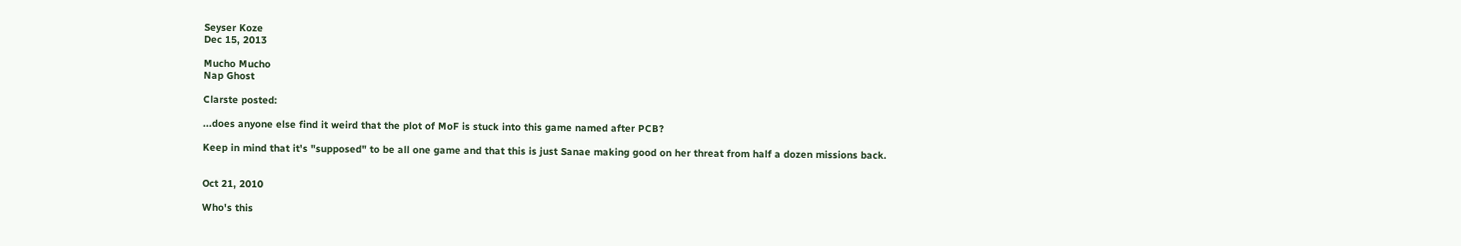Seyser Koze
Dec 15, 2013

Mucho Mucho
Nap Ghost

Clarste posted:

...does anyone else find it weird that the plot of MoF is stuck into this game named after PCB?

Keep in mind that it's "supposed" to be all one game and that this is just Sanae making good on her threat from half a dozen missions back.


Oct 21, 2010

Who's this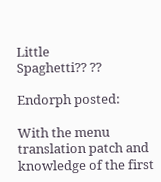Little
Spaghetti?? ??

Endorph posted:

With the menu translation patch and knowledge of the first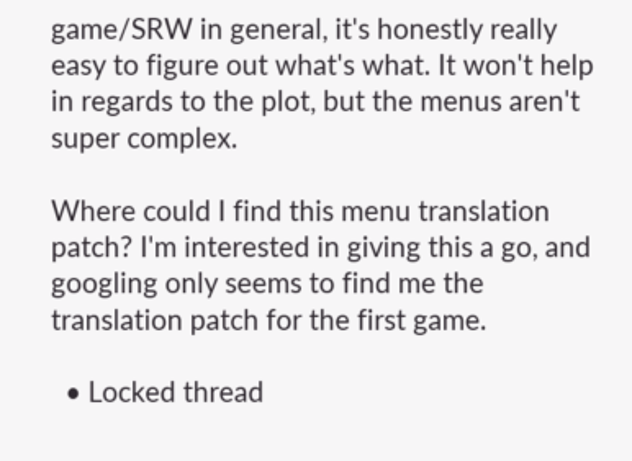game/SRW in general, it's honestly really easy to figure out what's what. It won't help in regards to the plot, but the menus aren't super complex.

Where could I find this menu translation patch? I'm interested in giving this a go, and googling only seems to find me the translation patch for the first game.

  • Locked thread